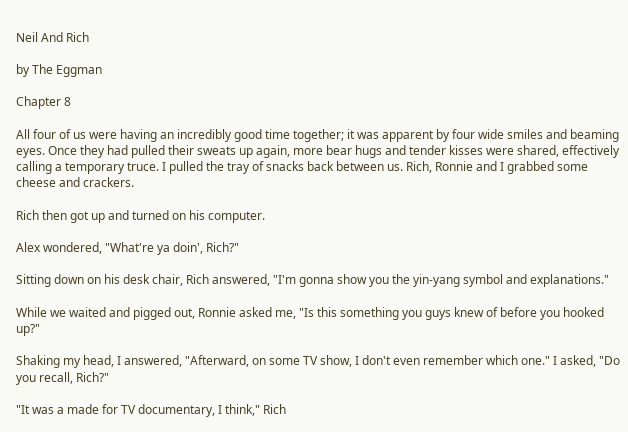Neil And Rich

by The Eggman

Chapter 8

All four of us were having an incredibly good time together; it was apparent by four wide smiles and beaming eyes. Once they had pulled their sweats up again, more bear hugs and tender kisses were shared, effectively calling a temporary truce. I pulled the tray of snacks back between us. Rich, Ronnie and I grabbed some cheese and crackers.

Rich then got up and turned on his computer.

Alex wondered, "What're ya doin', Rich?"

Sitting down on his desk chair, Rich answered, "I'm gonna show you the yin-yang symbol and explanations."

While we waited and pigged out, Ronnie asked me, "Is this something you guys knew of before you hooked up?"

Shaking my head, I answered, "Afterward, on some TV show, I don't even remember which one." I asked, "Do you recall, Rich?"

"It was a made for TV documentary, I think," Rich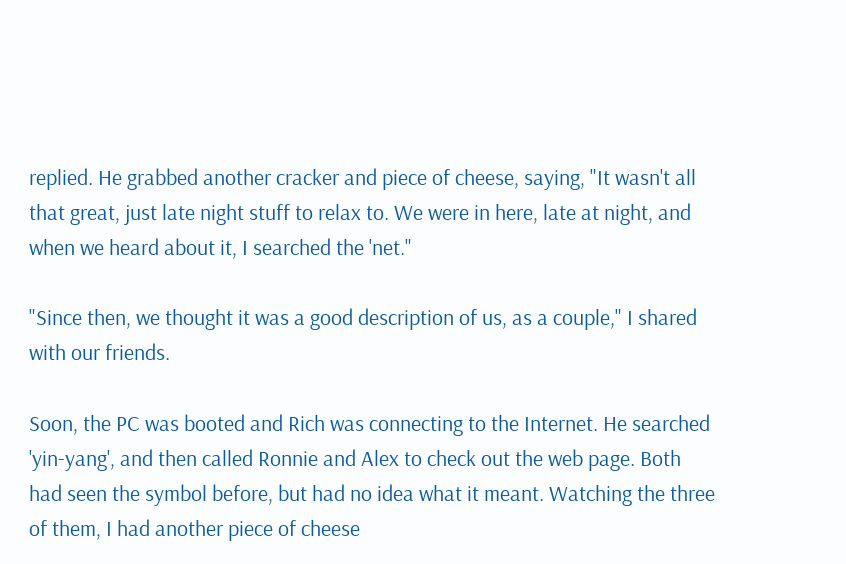replied. He grabbed another cracker and piece of cheese, saying, "It wasn't all that great, just late night stuff to relax to. We were in here, late at night, and when we heard about it, I searched the 'net."

"Since then, we thought it was a good description of us, as a couple," I shared with our friends.

Soon, the PC was booted and Rich was connecting to the Internet. He searched 'yin-yang', and then called Ronnie and Alex to check out the web page. Both had seen the symbol before, but had no idea what it meant. Watching the three of them, I had another piece of cheese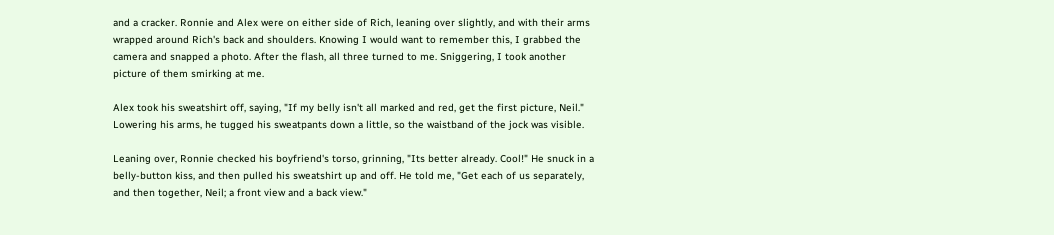and a cracker. Ronnie and Alex were on either side of Rich, leaning over slightly, and with their arms wrapped around Rich's back and shoulders. Knowing I would want to remember this, I grabbed the camera and snapped a photo. After the flash, all three turned to me. Sniggering, I took another picture of them smirking at me.

Alex took his sweatshirt off, saying, "If my belly isn't all marked and red, get the first picture, Neil." Lowering his arms, he tugged his sweatpants down a little, so the waistband of the jock was visible.

Leaning over, Ronnie checked his boyfriend's torso, grinning, "Its better already. Cool!" He snuck in a belly-button kiss, and then pulled his sweatshirt up and off. He told me, "Get each of us separately, and then together, Neil; a front view and a back view."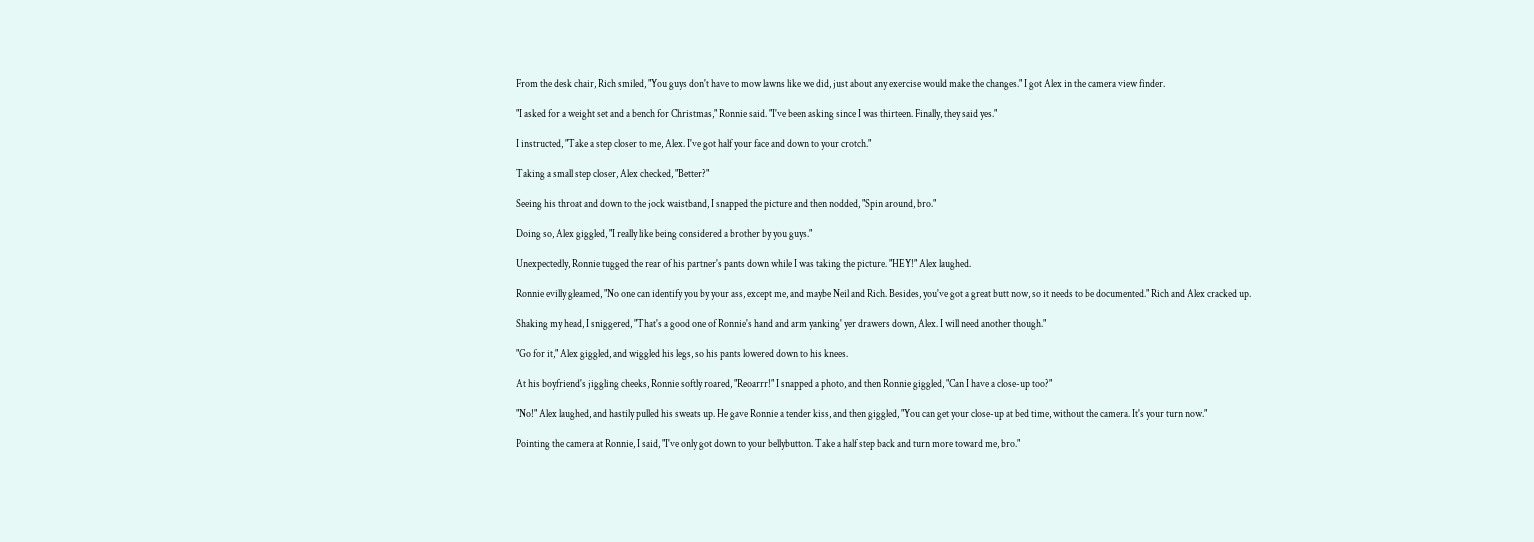From the desk chair, Rich smiled, "You guys don't have to mow lawns like we did, just about any exercise would make the changes." I got Alex in the camera view finder.

"I asked for a weight set and a bench for Christmas," Ronnie said. "I've been asking since I was thirteen. Finally, they said yes."

I instructed, "Take a step closer to me, Alex. I've got half your face and down to your crotch."

Taking a small step closer, Alex checked, "Better?"

Seeing his throat and down to the jock waistband, I snapped the picture and then nodded, "Spin around, bro."

Doing so, Alex giggled, "I really like being considered a brother by you guys."

Unexpectedly, Ronnie tugged the rear of his partner's pants down while I was taking the picture. "HEY!" Alex laughed.

Ronnie evilly gleamed, "No one can identify you by your ass, except me, and maybe Neil and Rich. Besides, you've got a great butt now, so it needs to be documented." Rich and Alex cracked up.

Shaking my head, I sniggered, "That's a good one of Ronnie's hand and arm yanking' yer drawers down, Alex. I will need another though."

"Go for it," Alex giggled, and wiggled his legs, so his pants lowered down to his knees.

At his boyfriend's jiggling cheeks, Ronnie softly roared, "Reoarrr!" I snapped a photo, and then Ronnie giggled, "Can I have a close-up too?"

"No!" Alex laughed, and hastily pulled his sweats up. He gave Ronnie a tender kiss, and then giggled, "You can get your close-up at bed time, without the camera. It's your turn now."

Pointing the camera at Ronnie, I said, "I've only got down to your bellybutton. Take a half step back and turn more toward me, bro."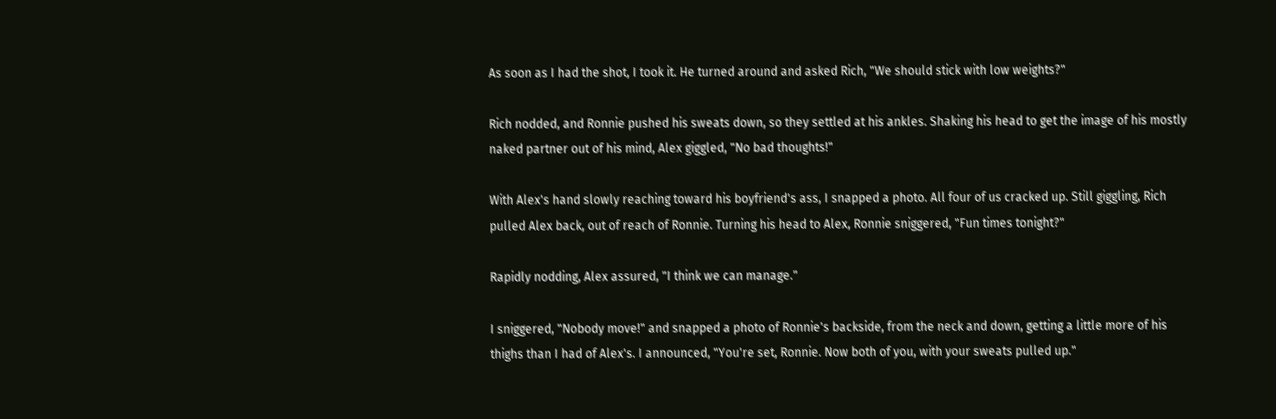As soon as I had the shot, I took it. He turned around and asked Rich, "We should stick with low weights?"

Rich nodded, and Ronnie pushed his sweats down, so they settled at his ankles. Shaking his head to get the image of his mostly naked partner out of his mind, Alex giggled, "No bad thoughts!"

With Alex's hand slowly reaching toward his boyfriend's ass, I snapped a photo. All four of us cracked up. Still giggling, Rich pulled Alex back, out of reach of Ronnie. Turning his head to Alex, Ronnie sniggered, "Fun times tonight?"

Rapidly nodding, Alex assured, "I think we can manage."

I sniggered, "Nobody move!" and snapped a photo of Ronnie's backside, from the neck and down, getting a little more of his thighs than I had of Alex's. I announced, "You're set, Ronnie. Now both of you, with your sweats pulled up."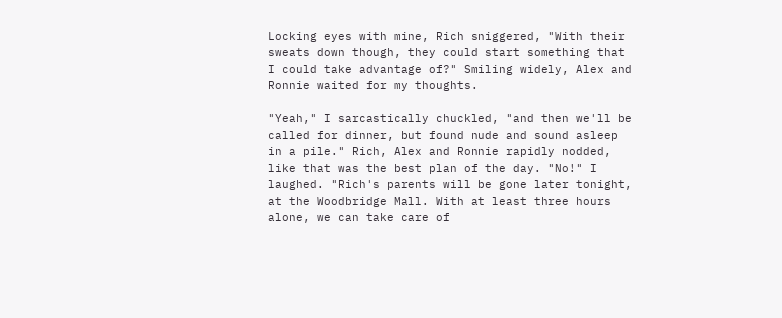Locking eyes with mine, Rich sniggered, "With their sweats down though, they could start something that I could take advantage of?" Smiling widely, Alex and Ronnie waited for my thoughts.

"Yeah," I sarcastically chuckled, "and then we'll be called for dinner, but found nude and sound asleep in a pile." Rich, Alex and Ronnie rapidly nodded, like that was the best plan of the day. "No!" I laughed. "Rich's parents will be gone later tonight, at the Woodbridge Mall. With at least three hours alone, we can take care of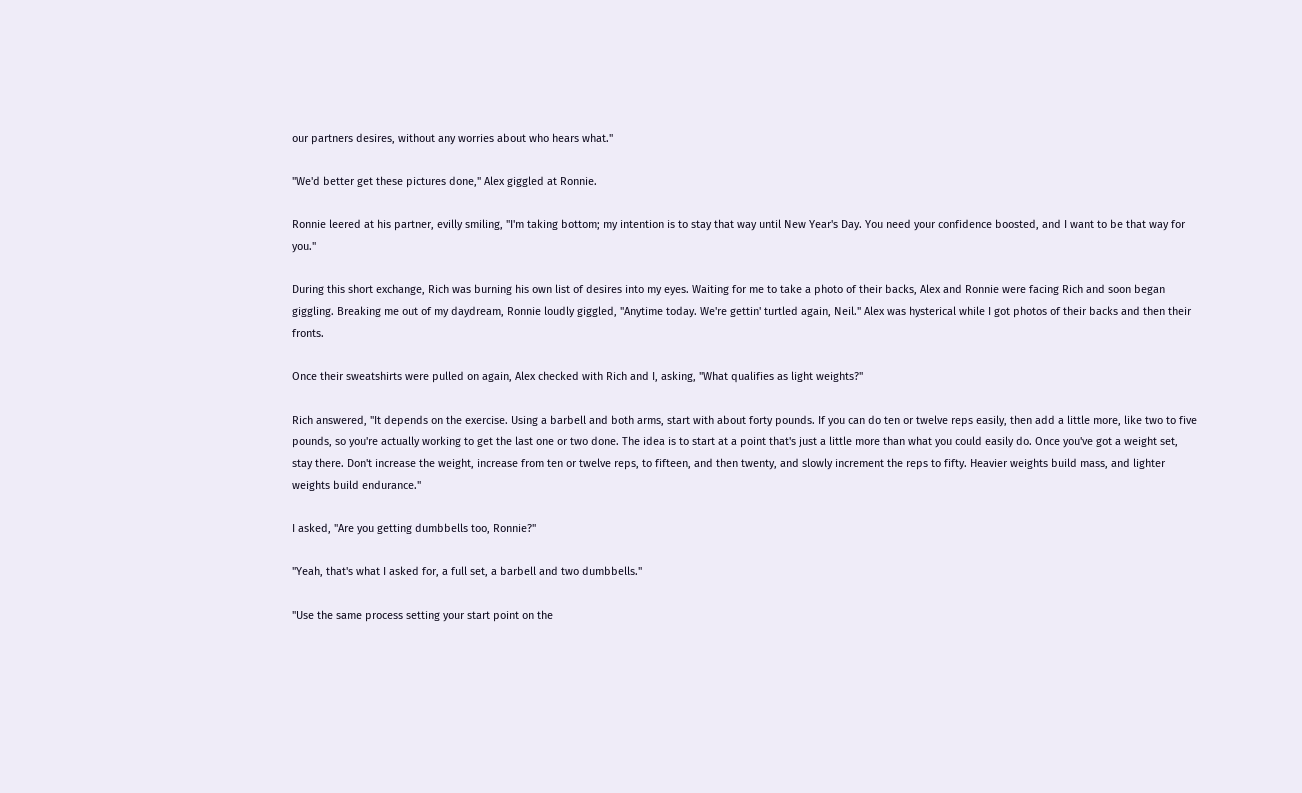our partners desires, without any worries about who hears what."

"We'd better get these pictures done," Alex giggled at Ronnie.

Ronnie leered at his partner, evilly smiling, "I'm taking bottom; my intention is to stay that way until New Year's Day. You need your confidence boosted, and I want to be that way for you."

During this short exchange, Rich was burning his own list of desires into my eyes. Waiting for me to take a photo of their backs, Alex and Ronnie were facing Rich and soon began giggling. Breaking me out of my daydream, Ronnie loudly giggled, "Anytime today. We're gettin' turtled again, Neil." Alex was hysterical while I got photos of their backs and then their fronts.

Once their sweatshirts were pulled on again, Alex checked with Rich and I, asking, "What qualifies as light weights?"

Rich answered, "It depends on the exercise. Using a barbell and both arms, start with about forty pounds. If you can do ten or twelve reps easily, then add a little more, like two to five pounds, so you're actually working to get the last one or two done. The idea is to start at a point that's just a little more than what you could easily do. Once you've got a weight set, stay there. Don't increase the weight, increase from ten or twelve reps, to fifteen, and then twenty, and slowly increment the reps to fifty. Heavier weights build mass, and lighter weights build endurance."

I asked, "Are you getting dumbbells too, Ronnie?"

"Yeah, that's what I asked for, a full set, a barbell and two dumbbells."

"Use the same process setting your start point on the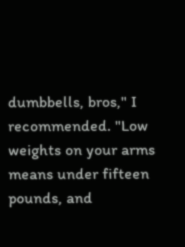dumbbells, bros," I recommended. "Low weights on your arms means under fifteen pounds, and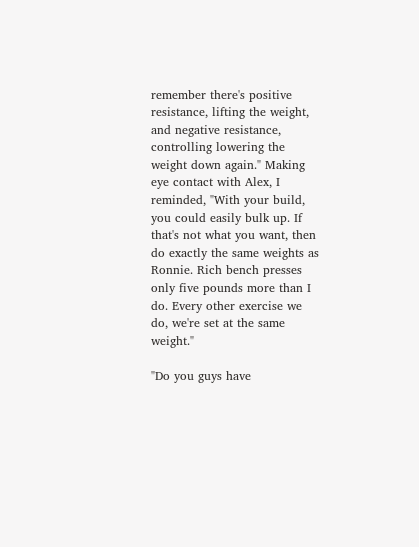remember there's positive resistance, lifting the weight, and negative resistance, controlling lowering the weight down again." Making eye contact with Alex, I reminded, "With your build, you could easily bulk up. If that's not what you want, then do exactly the same weights as Ronnie. Rich bench presses only five pounds more than I do. Every other exercise we do, we're set at the same weight."

"Do you guys have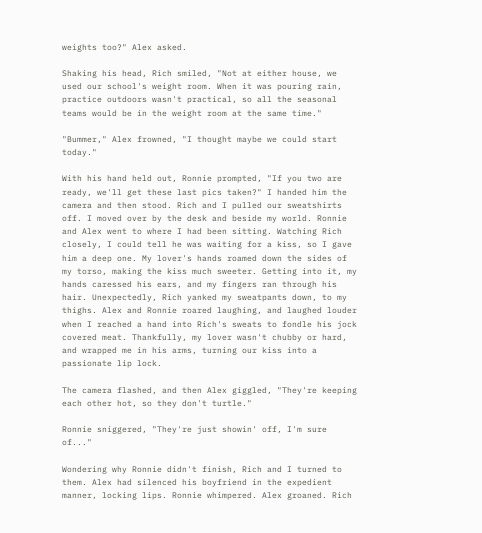weights too?" Alex asked.

Shaking his head, Rich smiled, "Not at either house, we used our school's weight room. When it was pouring rain, practice outdoors wasn't practical, so all the seasonal teams would be in the weight room at the same time."

"Bummer," Alex frowned, "I thought maybe we could start today."

With his hand held out, Ronnie prompted, "If you two are ready, we'll get these last pics taken?" I handed him the camera and then stood. Rich and I pulled our sweatshirts off. I moved over by the desk and beside my world. Ronnie and Alex went to where I had been sitting. Watching Rich closely, I could tell he was waiting for a kiss, so I gave him a deep one. My lover's hands roamed down the sides of my torso, making the kiss much sweeter. Getting into it, my hands caressed his ears, and my fingers ran through his hair. Unexpectedly, Rich yanked my sweatpants down, to my thighs. Alex and Ronnie roared laughing, and laughed louder when I reached a hand into Rich's sweats to fondle his jock covered meat. Thankfully, my lover wasn't chubby or hard, and wrapped me in his arms, turning our kiss into a passionate lip lock.

The camera flashed, and then Alex giggled, "They're keeping each other hot, so they don't turtle."

Ronnie sniggered, "They're just showin' off, I'm sure of..."

Wondering why Ronnie didn't finish, Rich and I turned to them. Alex had silenced his boyfriend in the expedient manner, locking lips. Ronnie whimpered. Alex groaned. Rich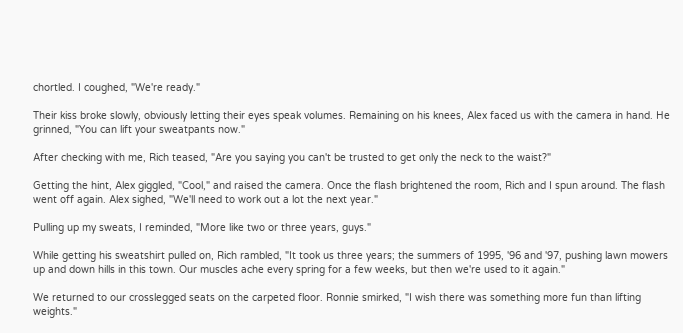chortled. I coughed, "We're ready."

Their kiss broke slowly, obviously letting their eyes speak volumes. Remaining on his knees, Alex faced us with the camera in hand. He grinned, "You can lift your sweatpants now."

After checking with me, Rich teased, "Are you saying you can't be trusted to get only the neck to the waist?"

Getting the hint, Alex giggled, "Cool," and raised the camera. Once the flash brightened the room, Rich and I spun around. The flash went off again. Alex sighed, "We'll need to work out a lot the next year."

Pulling up my sweats, I reminded, "More like two or three years, guys."

While getting his sweatshirt pulled on, Rich rambled, "It took us three years; the summers of 1995, '96 and '97, pushing lawn mowers up and down hills in this town. Our muscles ache every spring for a few weeks, but then we're used to it again."

We returned to our crosslegged seats on the carpeted floor. Ronnie smirked, "I wish there was something more fun than lifting weights."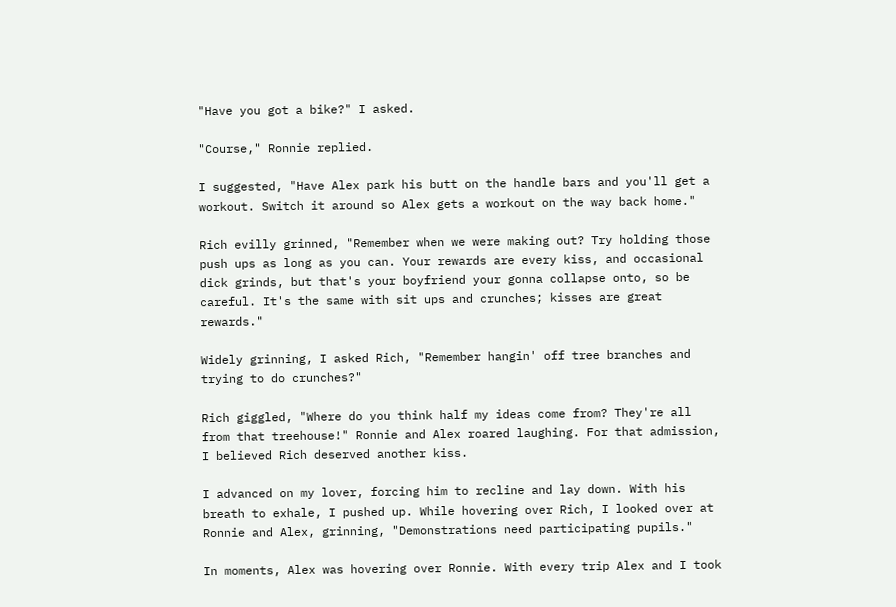"Have you got a bike?" I asked.

"Course," Ronnie replied.

I suggested, "Have Alex park his butt on the handle bars and you'll get a workout. Switch it around so Alex gets a workout on the way back home."

Rich evilly grinned, "Remember when we were making out? Try holding those push ups as long as you can. Your rewards are every kiss, and occasional dick grinds, but that's your boyfriend your gonna collapse onto, so be careful. It's the same with sit ups and crunches; kisses are great rewards."

Widely grinning, I asked Rich, "Remember hangin' off tree branches and trying to do crunches?"

Rich giggled, "Where do you think half my ideas come from? They're all from that treehouse!" Ronnie and Alex roared laughing. For that admission, I believed Rich deserved another kiss.

I advanced on my lover, forcing him to recline and lay down. With his breath to exhale, I pushed up. While hovering over Rich, I looked over at Ronnie and Alex, grinning, "Demonstrations need participating pupils."

In moments, Alex was hovering over Ronnie. With every trip Alex and I took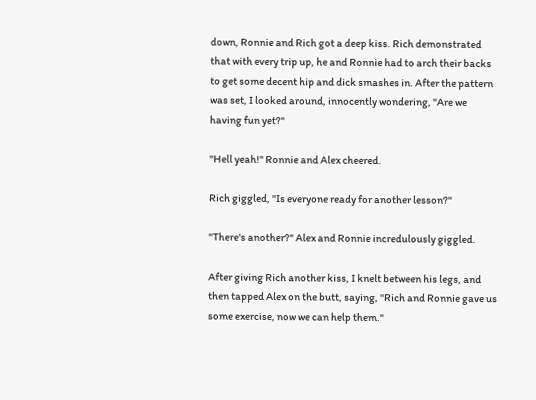down, Ronnie and Rich got a deep kiss. Rich demonstrated that with every trip up, he and Ronnie had to arch their backs to get some decent hip and dick smashes in. After the pattern was set, I looked around, innocently wondering, "Are we having fun yet?"

"Hell yeah!" Ronnie and Alex cheered.

Rich giggled, "Is everyone ready for another lesson?"

"There's another?" Alex and Ronnie incredulously giggled.

After giving Rich another kiss, I knelt between his legs, and then tapped Alex on the butt, saying, "Rich and Ronnie gave us some exercise, now we can help them."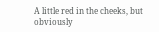A little red in the cheeks, but obviously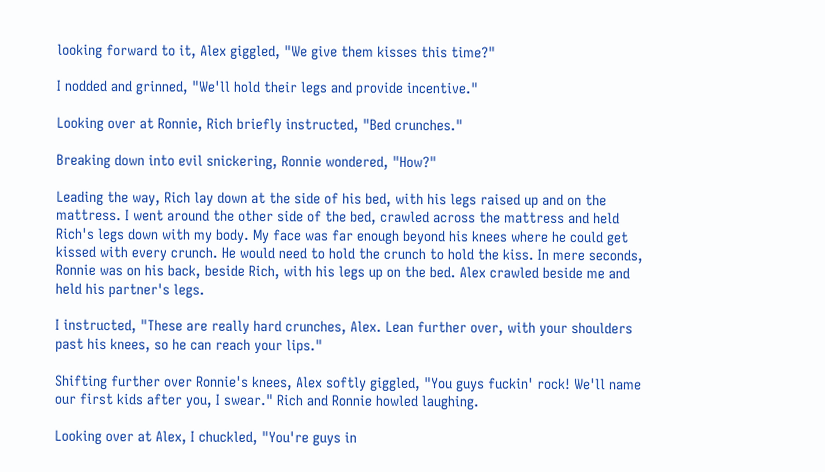looking forward to it, Alex giggled, "We give them kisses this time?"

I nodded and grinned, "We'll hold their legs and provide incentive."

Looking over at Ronnie, Rich briefly instructed, "Bed crunches."

Breaking down into evil snickering, Ronnie wondered, "How?"

Leading the way, Rich lay down at the side of his bed, with his legs raised up and on the mattress. I went around the other side of the bed, crawled across the mattress and held Rich's legs down with my body. My face was far enough beyond his knees where he could get kissed with every crunch. He would need to hold the crunch to hold the kiss. In mere seconds, Ronnie was on his back, beside Rich, with his legs up on the bed. Alex crawled beside me and held his partner's legs.

I instructed, "These are really hard crunches, Alex. Lean further over, with your shoulders past his knees, so he can reach your lips."

Shifting further over Ronnie's knees, Alex softly giggled, "You guys fuckin' rock! We'll name our first kids after you, I swear." Rich and Ronnie howled laughing.

Looking over at Alex, I chuckled, "You're guys in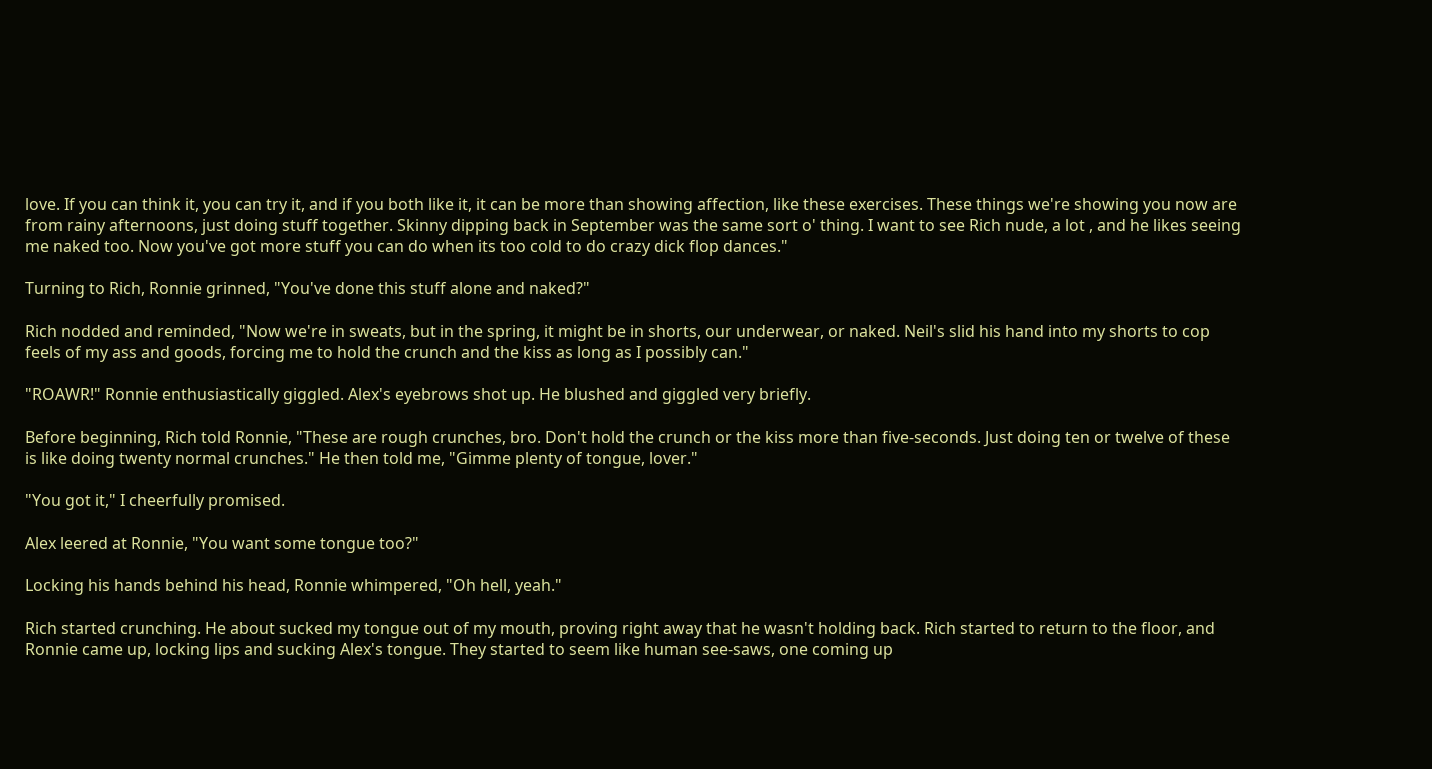love. If you can think it, you can try it, and if you both like it, it can be more than showing affection, like these exercises. These things we're showing you now are from rainy afternoons, just doing stuff together. Skinny dipping back in September was the same sort o' thing. I want to see Rich nude, a lot , and he likes seeing me naked too. Now you've got more stuff you can do when its too cold to do crazy dick flop dances."

Turning to Rich, Ronnie grinned, "You've done this stuff alone and naked?"

Rich nodded and reminded, "Now we're in sweats, but in the spring, it might be in shorts, our underwear, or naked. Neil's slid his hand into my shorts to cop feels of my ass and goods, forcing me to hold the crunch and the kiss as long as I possibly can."

"ROAWR!" Ronnie enthusiastically giggled. Alex's eyebrows shot up. He blushed and giggled very briefly.

Before beginning, Rich told Ronnie, "These are rough crunches, bro. Don't hold the crunch or the kiss more than five-seconds. Just doing ten or twelve of these is like doing twenty normal crunches." He then told me, "Gimme plenty of tongue, lover."

"You got it," I cheerfully promised.

Alex leered at Ronnie, "You want some tongue too?"

Locking his hands behind his head, Ronnie whimpered, "Oh hell, yeah."

Rich started crunching. He about sucked my tongue out of my mouth, proving right away that he wasn't holding back. Rich started to return to the floor, and Ronnie came up, locking lips and sucking Alex's tongue. They started to seem like human see-saws, one coming up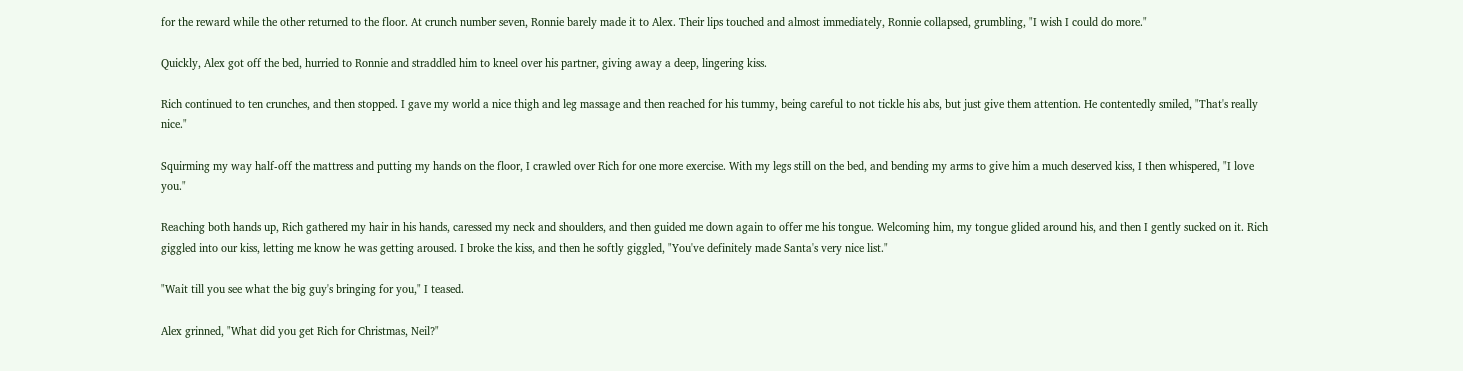for the reward while the other returned to the floor. At crunch number seven, Ronnie barely made it to Alex. Their lips touched and almost immediately, Ronnie collapsed, grumbling, "I wish I could do more."

Quickly, Alex got off the bed, hurried to Ronnie and straddled him to kneel over his partner, giving away a deep, lingering kiss.

Rich continued to ten crunches, and then stopped. I gave my world a nice thigh and leg massage and then reached for his tummy, being careful to not tickle his abs, but just give them attention. He contentedly smiled, "That's really nice."

Squirming my way half-off the mattress and putting my hands on the floor, I crawled over Rich for one more exercise. With my legs still on the bed, and bending my arms to give him a much deserved kiss, I then whispered, "I love you."

Reaching both hands up, Rich gathered my hair in his hands, caressed my neck and shoulders, and then guided me down again to offer me his tongue. Welcoming him, my tongue glided around his, and then I gently sucked on it. Rich giggled into our kiss, letting me know he was getting aroused. I broke the kiss, and then he softly giggled, "You've definitely made Santa's very nice list."

"Wait till you see what the big guy's bringing for you," I teased.

Alex grinned, "What did you get Rich for Christmas, Neil?"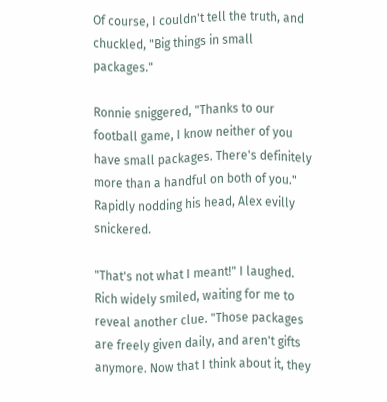Of course, I couldn't tell the truth, and chuckled, "Big things in small packages."

Ronnie sniggered, "Thanks to our football game, I know neither of you have small packages. There's definitely more than a handful on both of you." Rapidly nodding his head, Alex evilly snickered.

"That's not what I meant!" I laughed. Rich widely smiled, waiting for me to reveal another clue. "Those packages are freely given daily, and aren't gifts anymore. Now that I think about it, they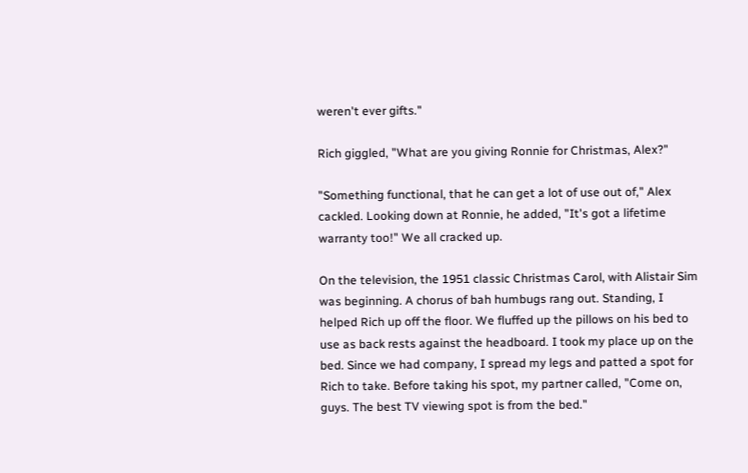weren't ever gifts."

Rich giggled, "What are you giving Ronnie for Christmas, Alex?"

"Something functional, that he can get a lot of use out of," Alex cackled. Looking down at Ronnie, he added, "It's got a lifetime warranty too!" We all cracked up.

On the television, the 1951 classic Christmas Carol, with Alistair Sim was beginning. A chorus of bah humbugs rang out. Standing, I helped Rich up off the floor. We fluffed up the pillows on his bed to use as back rests against the headboard. I took my place up on the bed. Since we had company, I spread my legs and patted a spot for Rich to take. Before taking his spot, my partner called, "Come on, guys. The best TV viewing spot is from the bed."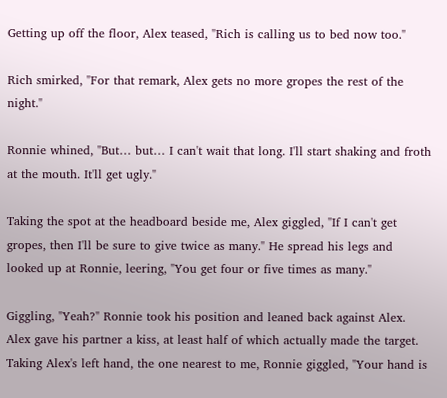Getting up off the floor, Alex teased, "Rich is calling us to bed now too."

Rich smirked, "For that remark, Alex gets no more gropes the rest of the night."

Ronnie whined, "But… but… I can't wait that long. I'll start shaking and froth at the mouth. It'll get ugly."

Taking the spot at the headboard beside me, Alex giggled, "If I can't get gropes, then I'll be sure to give twice as many." He spread his legs and looked up at Ronnie, leering, "You get four or five times as many."

Giggling, "Yeah?" Ronnie took his position and leaned back against Alex. Alex gave his partner a kiss, at least half of which actually made the target. Taking Alex's left hand, the one nearest to me, Ronnie giggled, "Your hand is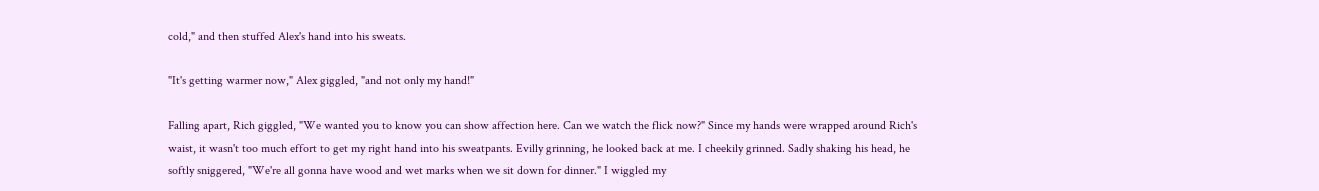cold," and then stuffed Alex's hand into his sweats.

"It's getting warmer now," Alex giggled, "and not only my hand!"

Falling apart, Rich giggled, "We wanted you to know you can show affection here. Can we watch the flick now?" Since my hands were wrapped around Rich's waist, it wasn't too much effort to get my right hand into his sweatpants. Evilly grinning, he looked back at me. I cheekily grinned. Sadly shaking his head, he softly sniggered, "We're all gonna have wood and wet marks when we sit down for dinner." I wiggled my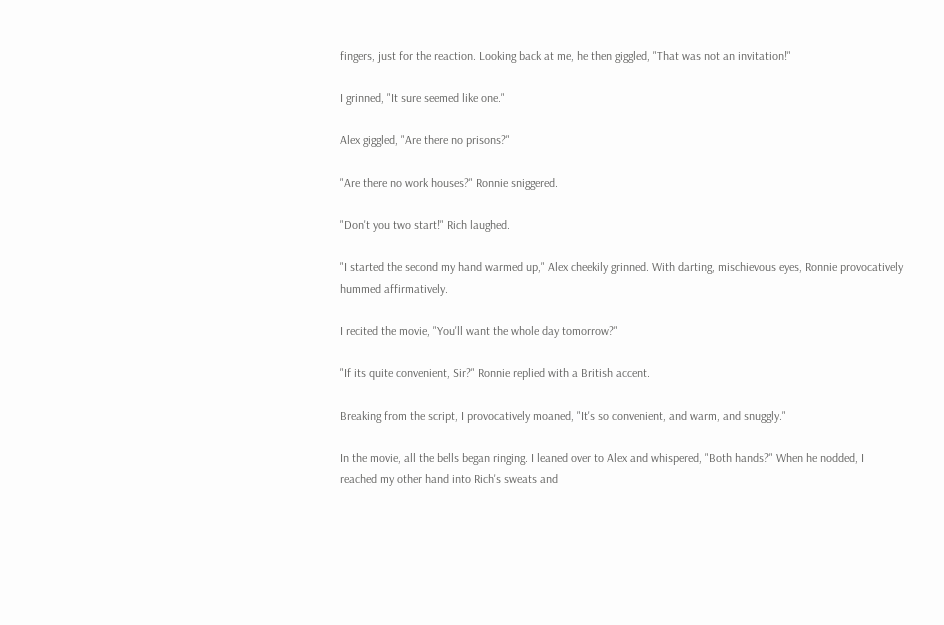fingers, just for the reaction. Looking back at me, he then giggled, "That was not an invitation!"

I grinned, "It sure seemed like one."

Alex giggled, "Are there no prisons?"

"Are there no work houses?" Ronnie sniggered.

"Don't you two start!" Rich laughed.

"I started the second my hand warmed up," Alex cheekily grinned. With darting, mischievous eyes, Ronnie provocatively hummed affirmatively.

I recited the movie, "You'll want the whole day tomorrow?"

"If its quite convenient, Sir?" Ronnie replied with a British accent.

Breaking from the script, I provocatively moaned, "It's so convenient, and warm, and snuggly."

In the movie, all the bells began ringing. I leaned over to Alex and whispered, "Both hands?" When he nodded, I reached my other hand into Rich's sweats and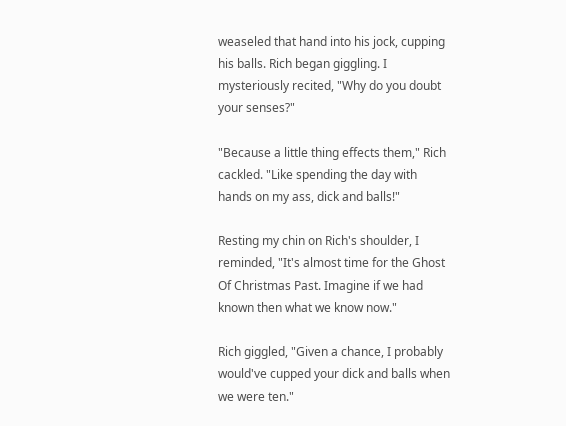weaseled that hand into his jock, cupping his balls. Rich began giggling. I mysteriously recited, "Why do you doubt your senses?"

"Because a little thing effects them," Rich cackled. "Like spending the day with hands on my ass, dick and balls!"

Resting my chin on Rich's shoulder, I reminded, "It's almost time for the Ghost Of Christmas Past. Imagine if we had known then what we know now."

Rich giggled, "Given a chance, I probably would've cupped your dick and balls when we were ten."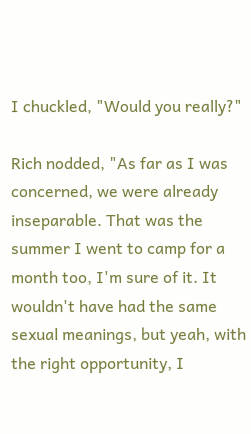I chuckled, "Would you really?"

Rich nodded, "As far as I was concerned, we were already inseparable. That was the summer I went to camp for a month too, I'm sure of it. It wouldn't have had the same sexual meanings, but yeah, with the right opportunity, I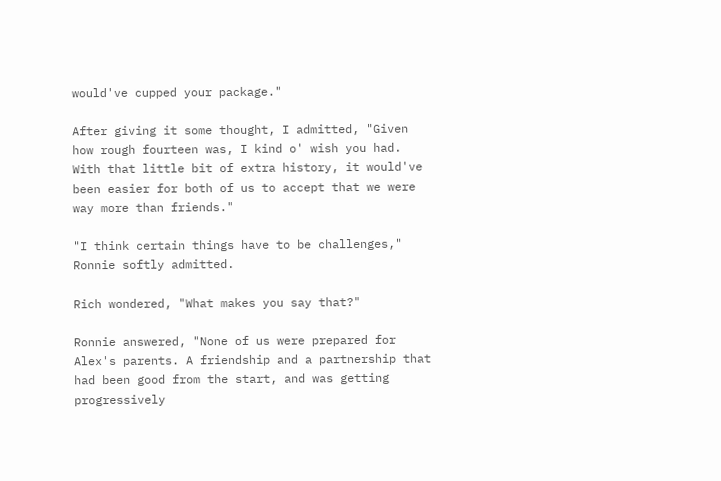would've cupped your package."

After giving it some thought, I admitted, "Given how rough fourteen was, I kind o' wish you had. With that little bit of extra history, it would've been easier for both of us to accept that we were way more than friends."

"I think certain things have to be challenges," Ronnie softly admitted.

Rich wondered, "What makes you say that?"

Ronnie answered, "None of us were prepared for Alex's parents. A friendship and a partnership that had been good from the start, and was getting progressively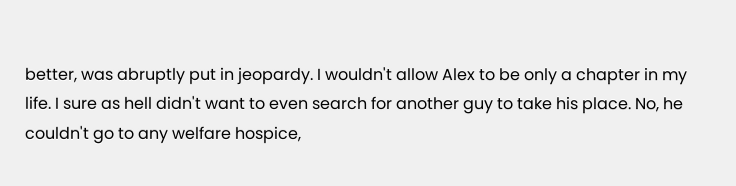better, was abruptly put in jeopardy. I wouldn't allow Alex to be only a chapter in my life. I sure as hell didn't want to even search for another guy to take his place. No, he couldn't go to any welfare hospice,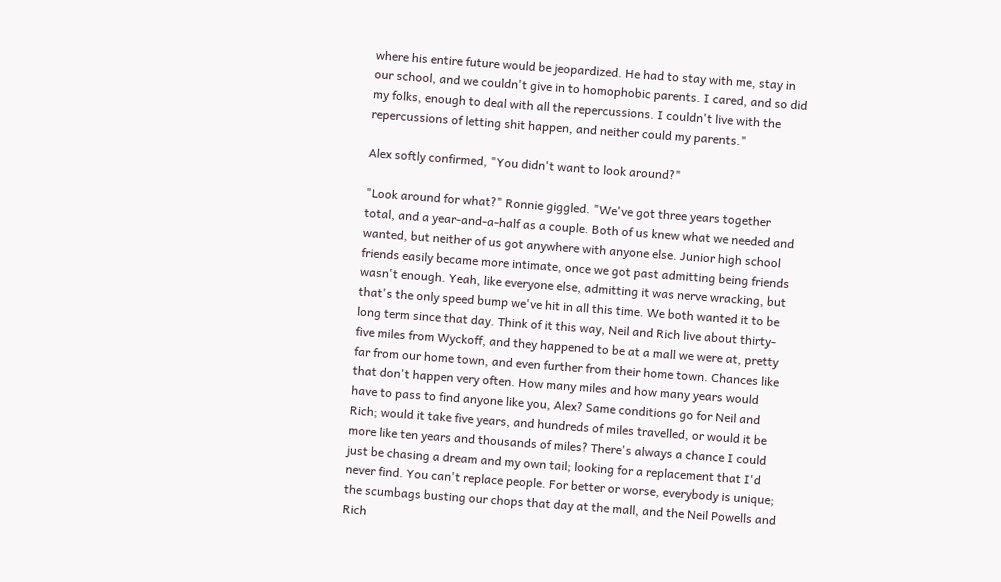where his entire future would be jeopardized. He had to stay with me, stay in our school, and we couldn't give in to homophobic parents. I cared, and so did my folks, enough to deal with all the repercussions. I couldn't live with the repercussions of letting shit happen, and neither could my parents."

Alex softly confirmed, "You didn't want to look around?"

"Look around for what?" Ronnie giggled. "We've got three years together total, and a year-and-a-half as a couple. Both of us knew what we needed and wanted, but neither of us got anywhere with anyone else. Junior high school friends easily became more intimate, once we got past admitting being friends wasn't enough. Yeah, like everyone else, admitting it was nerve wracking, but that's the only speed bump we've hit in all this time. We both wanted it to be long term since that day. Think of it this way, Neil and Rich live about thirty-five miles from Wyckoff, and they happened to be at a mall we were at, pretty far from our home town, and even further from their home town. Chances like that don't happen very often. How many miles and how many years would have to pass to find anyone like you, Alex? Same conditions go for Neil and Rich; would it take five years, and hundreds of miles travelled, or would it be more like ten years and thousands of miles? There's always a chance I could just be chasing a dream and my own tail; looking for a replacement that I'd never find. You can't replace people. For better or worse, everybody is unique; the scumbags busting our chops that day at the mall, and the Neil Powells and Rich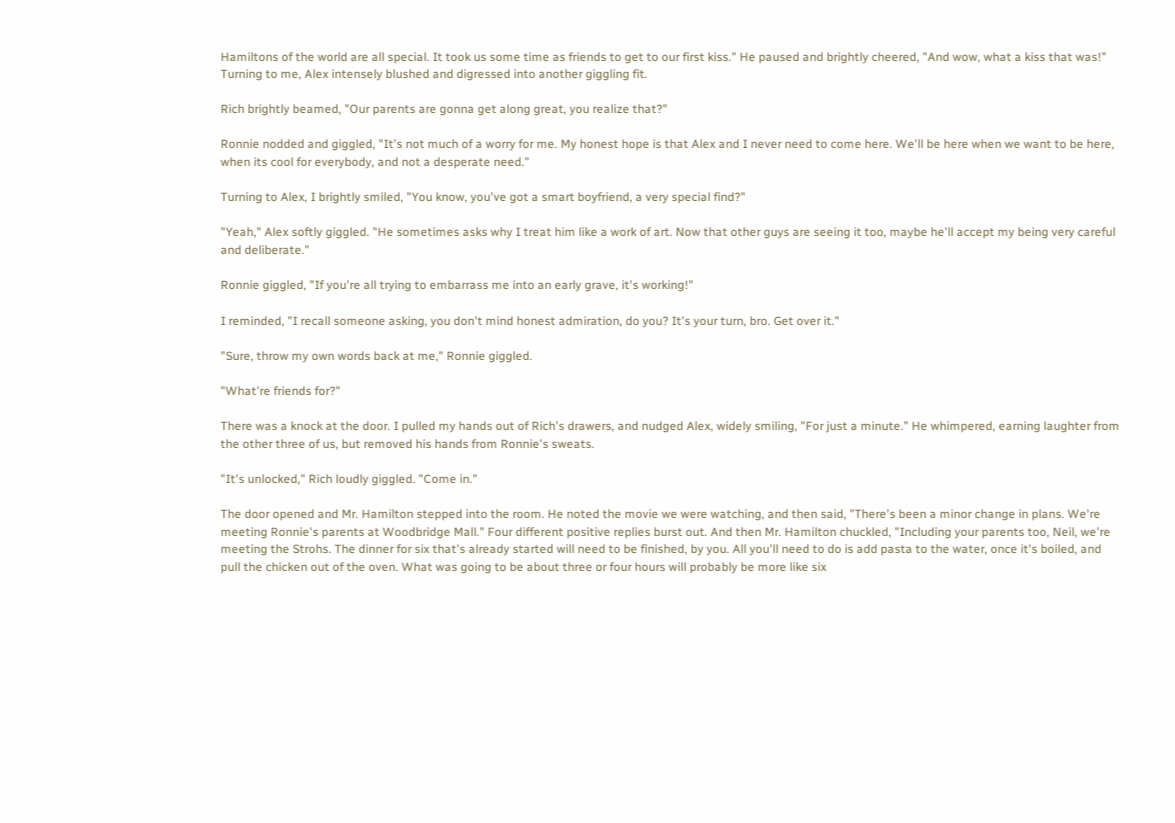Hamiltons of the world are all special. It took us some time as friends to get to our first kiss." He paused and brightly cheered, "And wow, what a kiss that was!" Turning to me, Alex intensely blushed and digressed into another giggling fit.

Rich brightly beamed, "Our parents are gonna get along great, you realize that?"

Ronnie nodded and giggled, "It's not much of a worry for me. My honest hope is that Alex and I never need to come here. We'll be here when we want to be here, when its cool for everybody, and not a desperate need."

Turning to Alex, I brightly smiled, "You know, you've got a smart boyfriend, a very special find?"

"Yeah," Alex softly giggled. "He sometimes asks why I treat him like a work of art. Now that other guys are seeing it too, maybe he'll accept my being very careful and deliberate."

Ronnie giggled, "If you're all trying to embarrass me into an early grave, it's working!"

I reminded, "I recall someone asking, you don't mind honest admiration, do you? It's your turn, bro. Get over it."

"Sure, throw my own words back at me," Ronnie giggled.

"What're friends for?"

There was a knock at the door. I pulled my hands out of Rich's drawers, and nudged Alex, widely smiling, "For just a minute." He whimpered, earning laughter from the other three of us, but removed his hands from Ronnie's sweats.

"It's unlocked," Rich loudly giggled. "Come in."

The door opened and Mr. Hamilton stepped into the room. He noted the movie we were watching, and then said, "There's been a minor change in plans. We're meeting Ronnie's parents at Woodbridge Mall." Four different positive replies burst out. And then Mr. Hamilton chuckled, "Including your parents too, Neil, we're meeting the Strohs. The dinner for six that's already started will need to be finished, by you. All you'll need to do is add pasta to the water, once it's boiled, and pull the chicken out of the oven. What was going to be about three or four hours will probably be more like six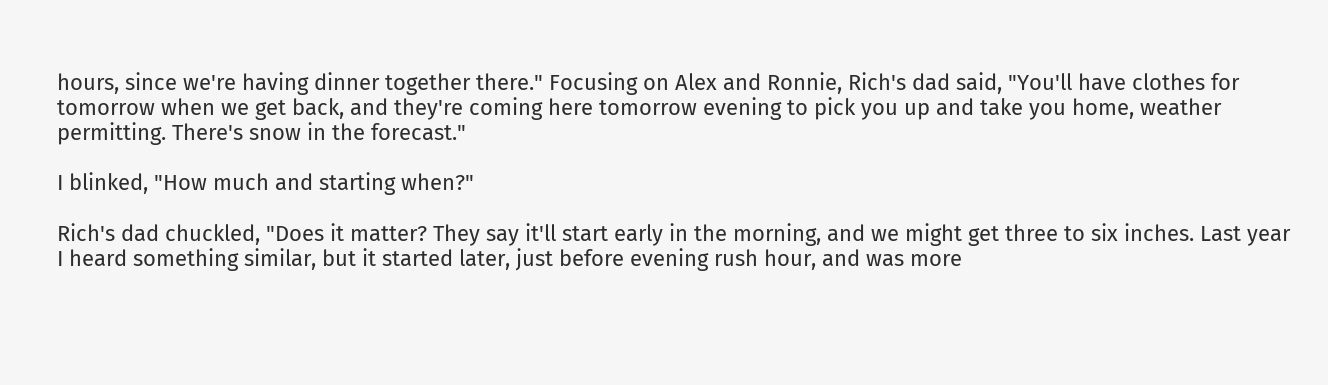hours, since we're having dinner together there." Focusing on Alex and Ronnie, Rich's dad said, "You'll have clothes for tomorrow when we get back, and they're coming here tomorrow evening to pick you up and take you home, weather permitting. There's snow in the forecast."

I blinked, "How much and starting when?"

Rich's dad chuckled, "Does it matter? They say it'll start early in the morning, and we might get three to six inches. Last year I heard something similar, but it started later, just before evening rush hour, and was more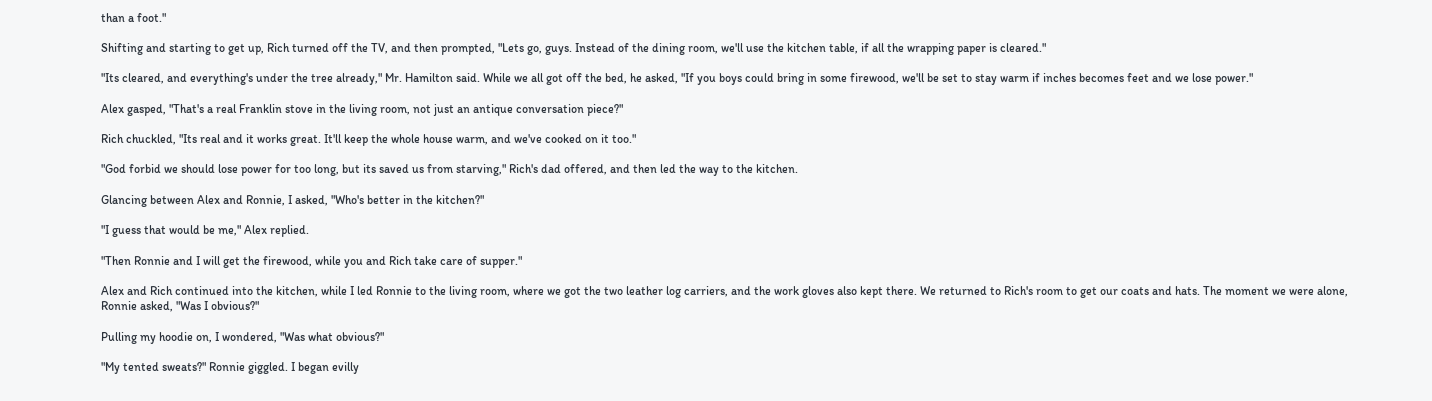than a foot."

Shifting and starting to get up, Rich turned off the TV, and then prompted, "Lets go, guys. Instead of the dining room, we'll use the kitchen table, if all the wrapping paper is cleared."

"Its cleared, and everything's under the tree already," Mr. Hamilton said. While we all got off the bed, he asked, "If you boys could bring in some firewood, we'll be set to stay warm if inches becomes feet and we lose power."

Alex gasped, "That's a real Franklin stove in the living room, not just an antique conversation piece?"

Rich chuckled, "Its real and it works great. It'll keep the whole house warm, and we've cooked on it too."

"God forbid we should lose power for too long, but its saved us from starving," Rich's dad offered, and then led the way to the kitchen.

Glancing between Alex and Ronnie, I asked, "Who's better in the kitchen?"

"I guess that would be me," Alex replied.

"Then Ronnie and I will get the firewood, while you and Rich take care of supper."

Alex and Rich continued into the kitchen, while I led Ronnie to the living room, where we got the two leather log carriers, and the work gloves also kept there. We returned to Rich's room to get our coats and hats. The moment we were alone, Ronnie asked, "Was I obvious?"

Pulling my hoodie on, I wondered, "Was what obvious?"

"My tented sweats?" Ronnie giggled. I began evilly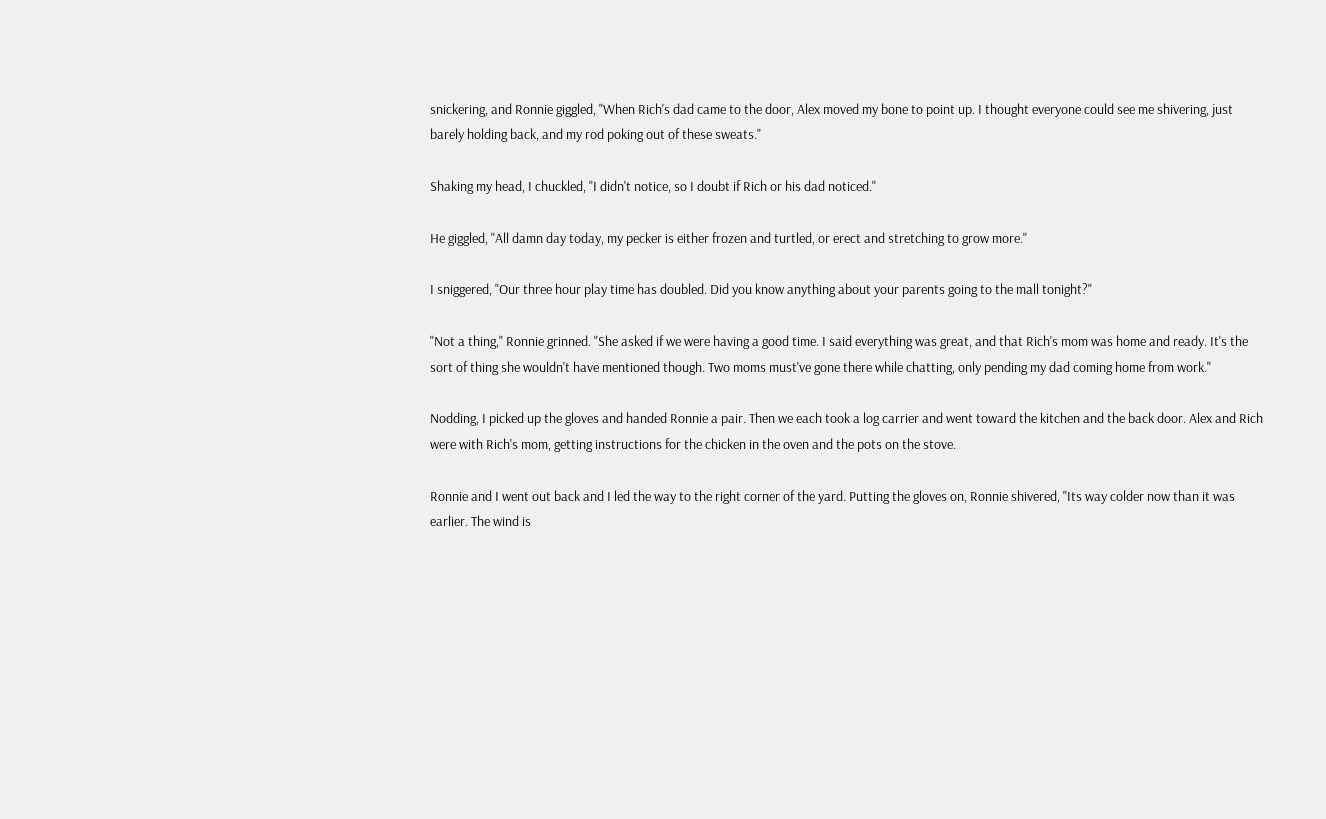snickering, and Ronnie giggled, "When Rich's dad came to the door, Alex moved my bone to point up. I thought everyone could see me shivering, just barely holding back, and my rod poking out of these sweats."

Shaking my head, I chuckled, "I didn't notice, so I doubt if Rich or his dad noticed."

He giggled, "All damn day today, my pecker is either frozen and turtled, or erect and stretching to grow more."

I sniggered, "Our three hour play time has doubled. Did you know anything about your parents going to the mall tonight?"

"Not a thing," Ronnie grinned. "She asked if we were having a good time. I said everything was great, and that Rich's mom was home and ready. It's the sort of thing she wouldn't have mentioned though. Two moms must've gone there while chatting, only pending my dad coming home from work."

Nodding, I picked up the gloves and handed Ronnie a pair. Then we each took a log carrier and went toward the kitchen and the back door. Alex and Rich were with Rich's mom, getting instructions for the chicken in the oven and the pots on the stove.

Ronnie and I went out back and I led the way to the right corner of the yard. Putting the gloves on, Ronnie shivered, "Its way colder now than it was earlier. The wind is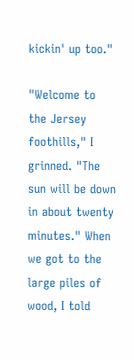kickin' up too."

"Welcome to the Jersey foothills," I grinned. "The sun will be down in about twenty minutes." When we got to the large piles of wood, I told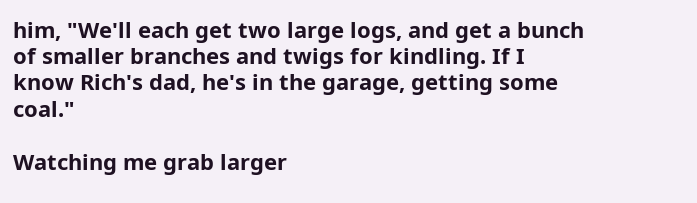him, "We'll each get two large logs, and get a bunch of smaller branches and twigs for kindling. If I know Rich's dad, he's in the garage, getting some coal."

Watching me grab larger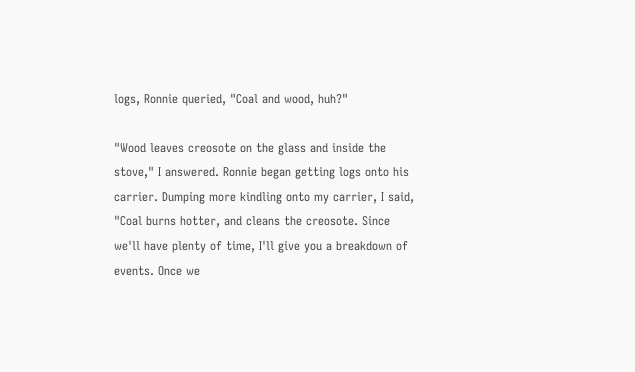logs, Ronnie queried, "Coal and wood, huh?"

"Wood leaves creosote on the glass and inside the stove," I answered. Ronnie began getting logs onto his carrier. Dumping more kindling onto my carrier, I said, "Coal burns hotter, and cleans the creosote. Since we'll have plenty of time, I'll give you a breakdown of events. Once we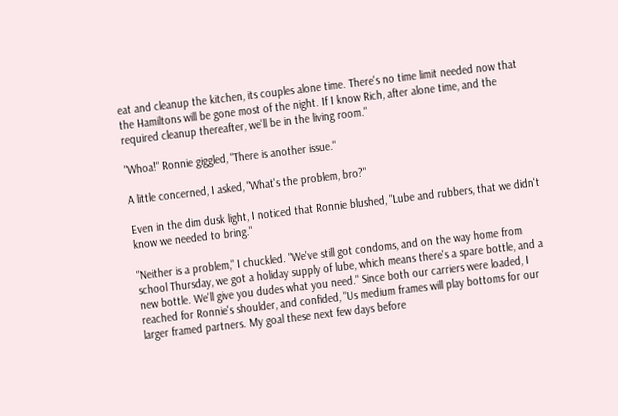eat and cleanup the kitchen, its couples alone time. There's no time limit needed now that the Hamiltons will be gone most of the night. If I know Rich, after alone time, and the required cleanup thereafter, we'll be in the living room."

"Whoa!" Ronnie giggled, "There is another issue."

A little concerned, I asked, "What's the problem, bro?"

Even in the dim dusk light, I noticed that Ronnie blushed, "Lube and rubbers, that we didn't know we needed to bring."

"Neither is a problem," I chuckled. "We've still got condoms, and on the way home from school Thursday, we got a holiday supply of lube, which means there's a spare bottle, and a new bottle. We'll give you dudes what you need." Since both our carriers were loaded, I reached for Ronnie's shoulder, and confided, "Us medium frames will play bottoms for our larger framed partners. My goal these next few days before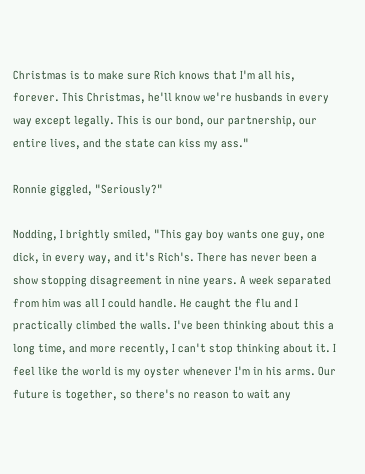Christmas is to make sure Rich knows that I'm all his, forever. This Christmas, he'll know we're husbands in every way except legally. This is our bond, our partnership, our entire lives, and the state can kiss my ass."

Ronnie giggled, "Seriously?"

Nodding, I brightly smiled, "This gay boy wants one guy, one dick, in every way, and it's Rich's. There has never been a show stopping disagreement in nine years. A week separated from him was all I could handle. He caught the flu and I practically climbed the walls. I've been thinking about this a long time, and more recently, I can't stop thinking about it. I feel like the world is my oyster whenever I'm in his arms. Our future is together, so there's no reason to wait any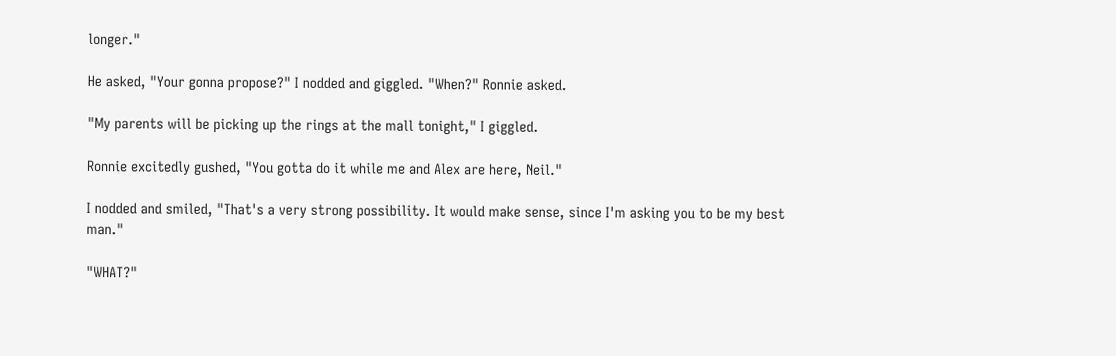longer."

He asked, "Your gonna propose?" I nodded and giggled. "When?" Ronnie asked.

"My parents will be picking up the rings at the mall tonight," I giggled.

Ronnie excitedly gushed, "You gotta do it while me and Alex are here, Neil."

I nodded and smiled, "That's a very strong possibility. It would make sense, since I'm asking you to be my best man."

"WHAT?"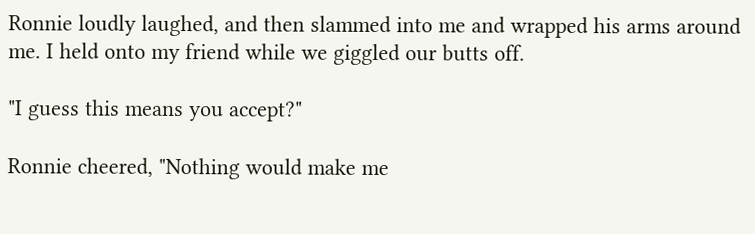Ronnie loudly laughed, and then slammed into me and wrapped his arms around me. I held onto my friend while we giggled our butts off.

"I guess this means you accept?"

Ronnie cheered, "Nothing would make me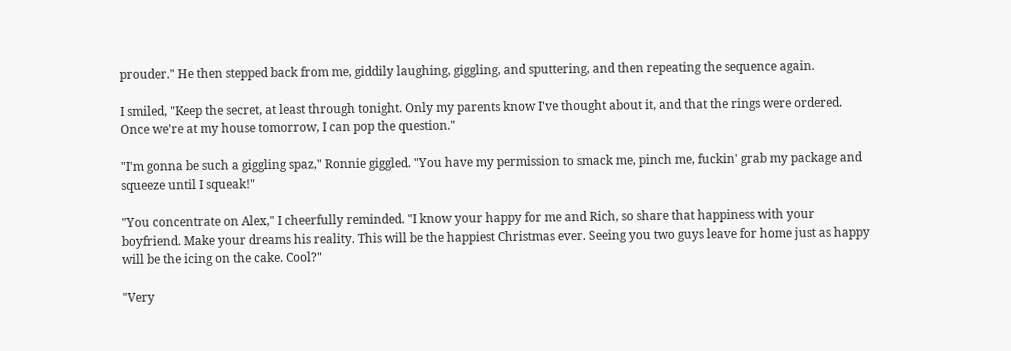prouder." He then stepped back from me, giddily laughing, giggling, and sputtering, and then repeating the sequence again.

I smiled, "Keep the secret, at least through tonight. Only my parents know I've thought about it, and that the rings were ordered. Once we're at my house tomorrow, I can pop the question."

"I'm gonna be such a giggling spaz," Ronnie giggled. "You have my permission to smack me, pinch me, fuckin' grab my package and squeeze until I squeak!"

"You concentrate on Alex," I cheerfully reminded. "I know your happy for me and Rich, so share that happiness with your boyfriend. Make your dreams his reality. This will be the happiest Christmas ever. Seeing you two guys leave for home just as happy will be the icing on the cake. Cool?"

"Very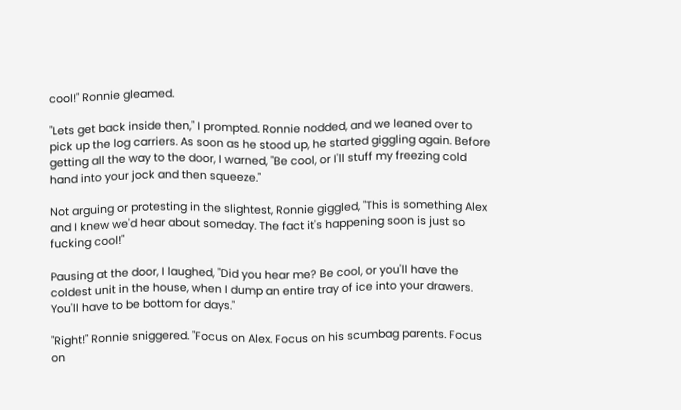cool!" Ronnie gleamed.

"Lets get back inside then," I prompted. Ronnie nodded, and we leaned over to pick up the log carriers. As soon as he stood up, he started giggling again. Before getting all the way to the door, I warned, "Be cool, or I'll stuff my freezing cold hand into your jock and then squeeze."

Not arguing or protesting in the slightest, Ronnie giggled, "This is something Alex and I knew we'd hear about someday. The fact it's happening soon is just so fucking cool!"

Pausing at the door, I laughed, "Did you hear me? Be cool, or you'll have the coldest unit in the house, when I dump an entire tray of ice into your drawers. You'll have to be bottom for days."

"Right!" Ronnie sniggered. "Focus on Alex. Focus on his scumbag parents. Focus on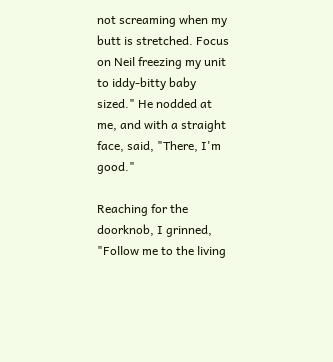not screaming when my butt is stretched. Focus on Neil freezing my unit to iddy-bitty baby sized." He nodded at me, and with a straight face, said, "There, I'm good."

Reaching for the doorknob, I grinned, "Follow me to the living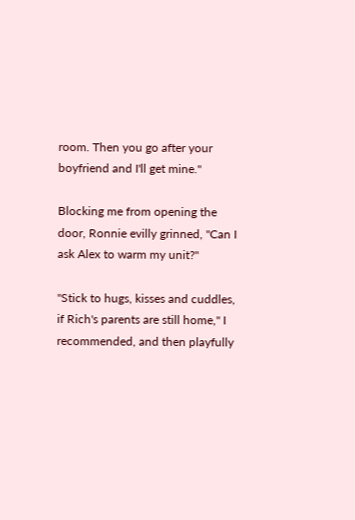room. Then you go after your boyfriend and I'll get mine."

Blocking me from opening the door, Ronnie evilly grinned, "Can I ask Alex to warm my unit?"

"Stick to hugs, kisses and cuddles, if Rich's parents are still home," I recommended, and then playfully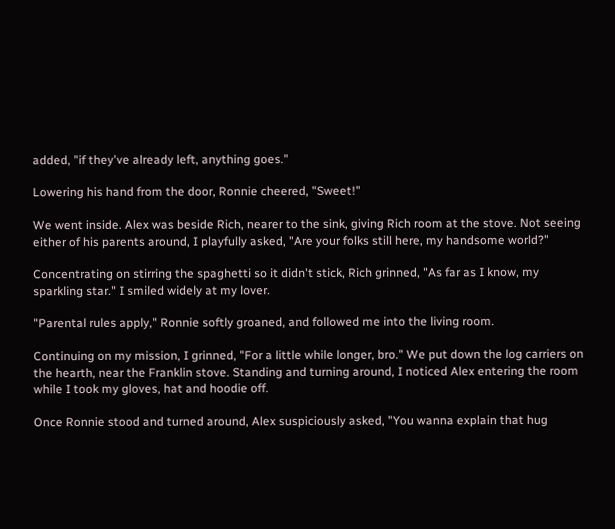added, "if they've already left, anything goes."

Lowering his hand from the door, Ronnie cheered, "Sweet!"

We went inside. Alex was beside Rich, nearer to the sink, giving Rich room at the stove. Not seeing either of his parents around, I playfully asked, "Are your folks still here, my handsome world?"

Concentrating on stirring the spaghetti so it didn't stick, Rich grinned, "As far as I know, my sparkling star." I smiled widely at my lover.

"Parental rules apply," Ronnie softly groaned, and followed me into the living room.

Continuing on my mission, I grinned, "For a little while longer, bro." We put down the log carriers on the hearth, near the Franklin stove. Standing and turning around, I noticed Alex entering the room while I took my gloves, hat and hoodie off.

Once Ronnie stood and turned around, Alex suspiciously asked, "You wanna explain that hug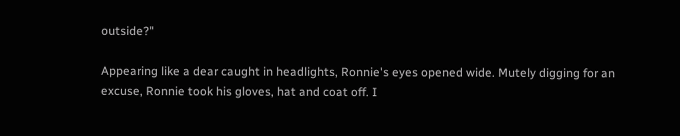outside?"

Appearing like a dear caught in headlights, Ronnie's eyes opened wide. Mutely digging for an excuse, Ronnie took his gloves, hat and coat off. I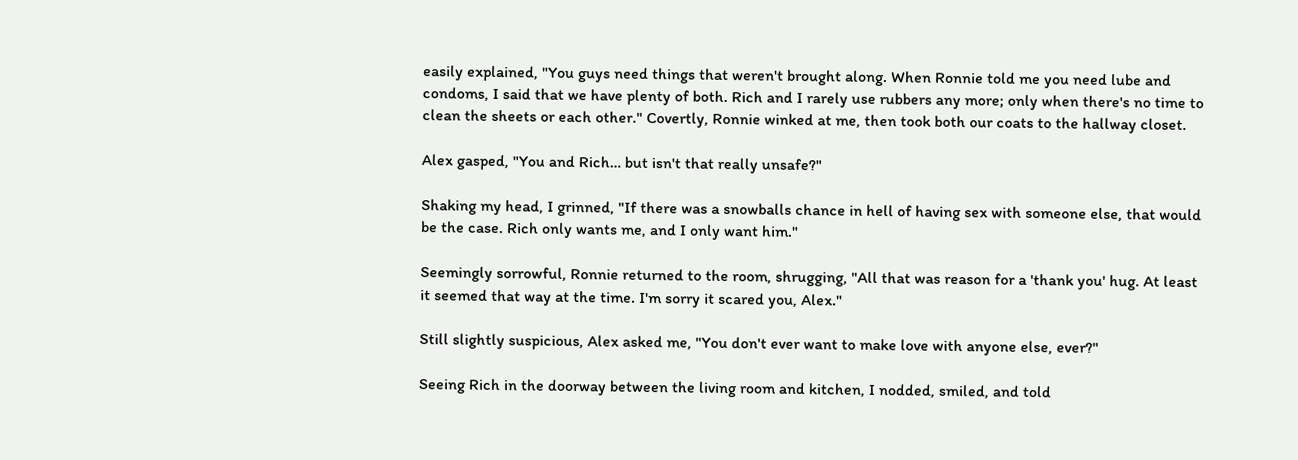easily explained, "You guys need things that weren't brought along. When Ronnie told me you need lube and condoms, I said that we have plenty of both. Rich and I rarely use rubbers any more; only when there's no time to clean the sheets or each other." Covertly, Ronnie winked at me, then took both our coats to the hallway closet.

Alex gasped, "You and Rich… but isn't that really unsafe?"

Shaking my head, I grinned, "If there was a snowballs chance in hell of having sex with someone else, that would be the case. Rich only wants me, and I only want him."

Seemingly sorrowful, Ronnie returned to the room, shrugging, "All that was reason for a 'thank you' hug. At least it seemed that way at the time. I'm sorry it scared you, Alex."

Still slightly suspicious, Alex asked me, "You don't ever want to make love with anyone else, ever?"

Seeing Rich in the doorway between the living room and kitchen, I nodded, smiled, and told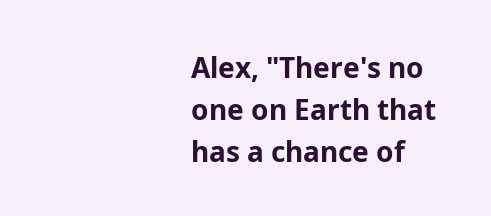Alex, "There's no one on Earth that has a chance of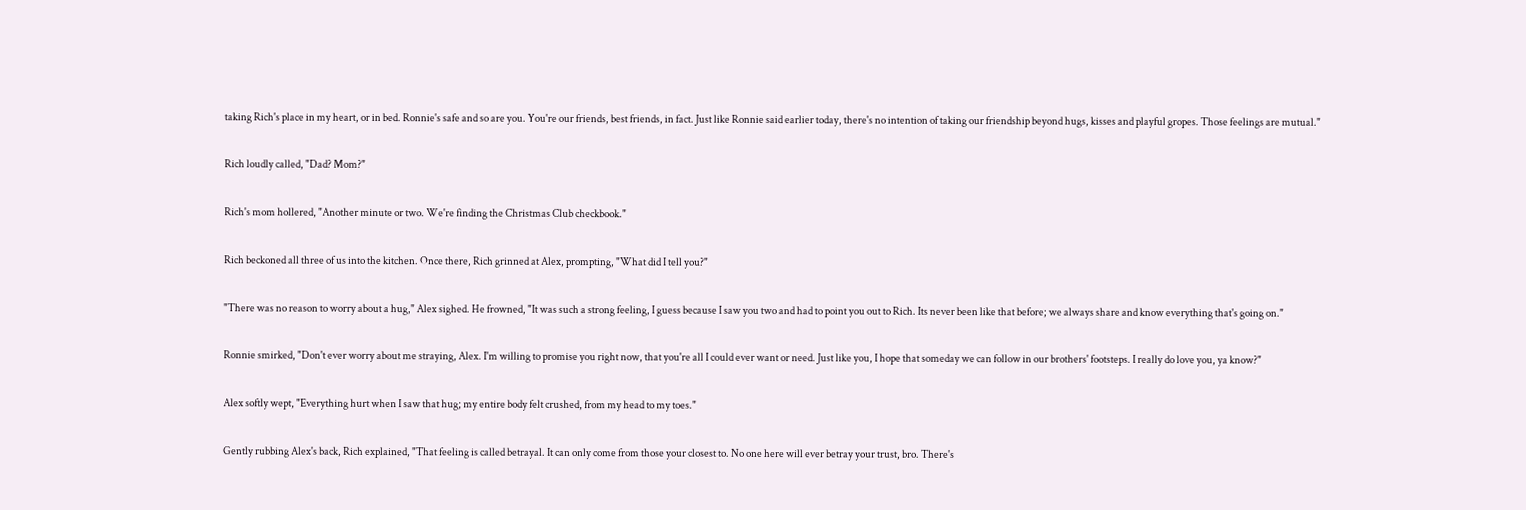taking Rich's place in my heart, or in bed. Ronnie's safe and so are you. You're our friends, best friends, in fact. Just like Ronnie said earlier today, there's no intention of taking our friendship beyond hugs, kisses and playful gropes. Those feelings are mutual."

Rich loudly called, "Dad? Mom?"

Rich's mom hollered, "Another minute or two. We're finding the Christmas Club checkbook."

Rich beckoned all three of us into the kitchen. Once there, Rich grinned at Alex, prompting, "What did I tell you?"

"There was no reason to worry about a hug," Alex sighed. He frowned, "It was such a strong feeling, I guess because I saw you two and had to point you out to Rich. Its never been like that before; we always share and know everything that's going on."

Ronnie smirked, "Don't ever worry about me straying, Alex. I'm willing to promise you right now, that you're all I could ever want or need. Just like you, I hope that someday we can follow in our brothers' footsteps. I really do love you, ya know?"

Alex softly wept, "Everything hurt when I saw that hug; my entire body felt crushed, from my head to my toes."

Gently rubbing Alex's back, Rich explained, "That feeling is called betrayal. It can only come from those your closest to. No one here will ever betray your trust, bro. There's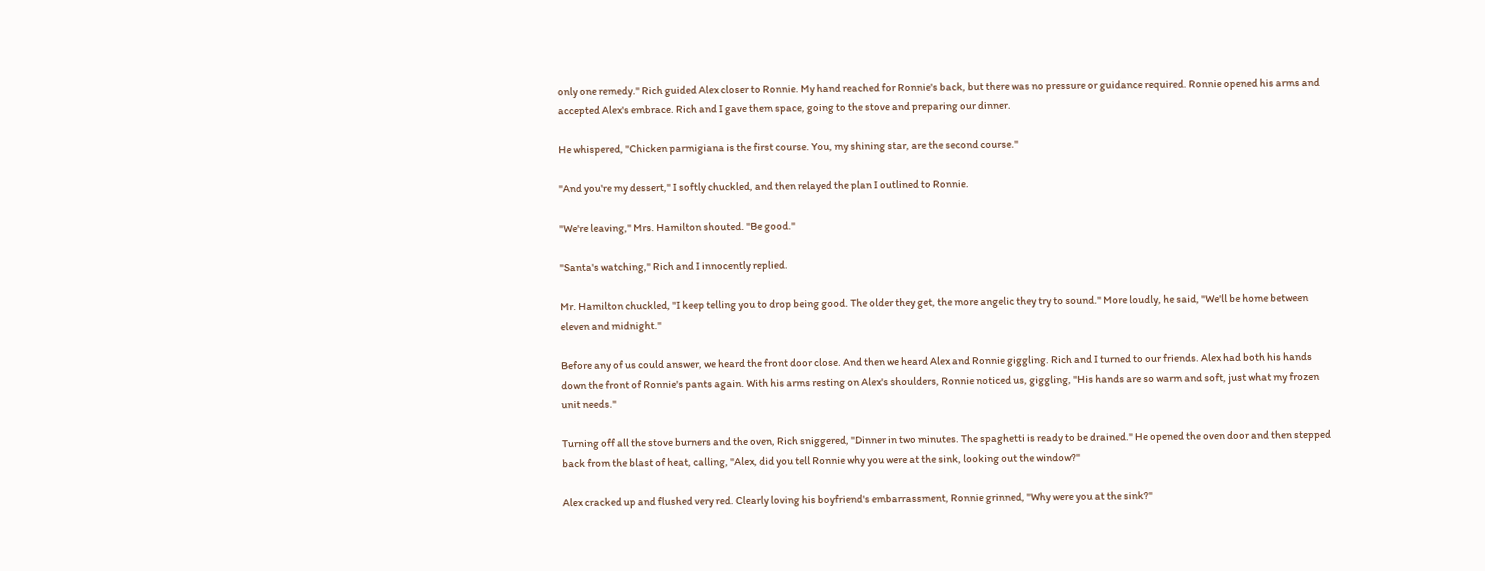only one remedy." Rich guided Alex closer to Ronnie. My hand reached for Ronnie's back, but there was no pressure or guidance required. Ronnie opened his arms and accepted Alex's embrace. Rich and I gave them space, going to the stove and preparing our dinner.

He whispered, "Chicken parmigiana is the first course. You, my shining star, are the second course."

"And you're my dessert," I softly chuckled, and then relayed the plan I outlined to Ronnie.

"We're leaving," Mrs. Hamilton shouted. "Be good."

"Santa's watching," Rich and I innocently replied.

Mr. Hamilton chuckled, "I keep telling you to drop being good. The older they get, the more angelic they try to sound." More loudly, he said, "We'll be home between eleven and midnight."

Before any of us could answer, we heard the front door close. And then we heard Alex and Ronnie giggling. Rich and I turned to our friends. Alex had both his hands down the front of Ronnie's pants again. With his arms resting on Alex's shoulders, Ronnie noticed us, giggling, "His hands are so warm and soft, just what my frozen unit needs."

Turning off all the stove burners and the oven, Rich sniggered, "Dinner in two minutes. The spaghetti is ready to be drained." He opened the oven door and then stepped back from the blast of heat, calling, "Alex, did you tell Ronnie why you were at the sink, looking out the window?"

Alex cracked up and flushed very red. Clearly loving his boyfriend's embarrassment, Ronnie grinned, "Why were you at the sink?"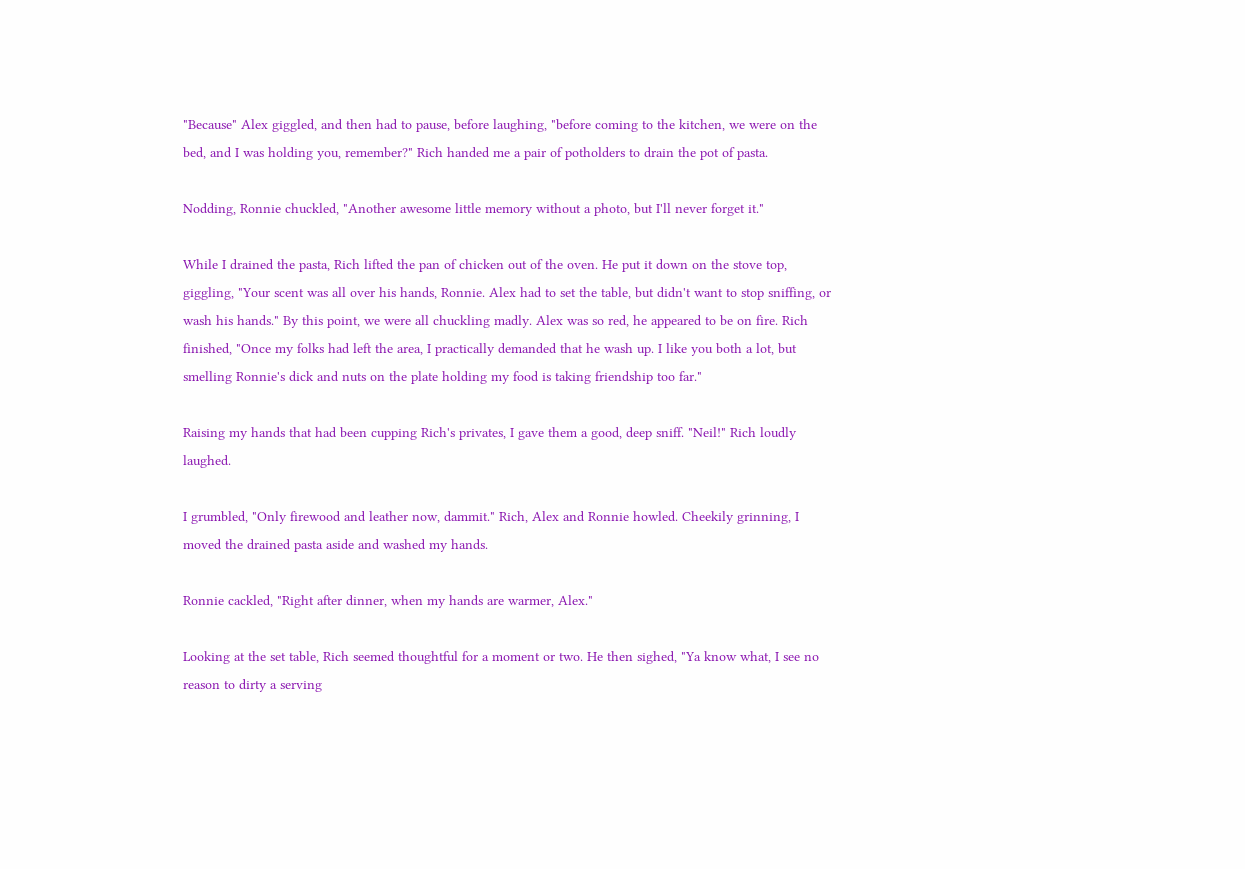"Because" Alex giggled, and then had to pause, before laughing, "before coming to the kitchen, we were on the bed, and I was holding you, remember?" Rich handed me a pair of potholders to drain the pot of pasta.

Nodding, Ronnie chuckled, "Another awesome little memory without a photo, but I'll never forget it."

While I drained the pasta, Rich lifted the pan of chicken out of the oven. He put it down on the stove top, giggling, "Your scent was all over his hands, Ronnie. Alex had to set the table, but didn't want to stop sniffing, or wash his hands." By this point, we were all chuckling madly. Alex was so red, he appeared to be on fire. Rich finished, "Once my folks had left the area, I practically demanded that he wash up. I like you both a lot, but smelling Ronnie's dick and nuts on the plate holding my food is taking friendship too far."

Raising my hands that had been cupping Rich's privates, I gave them a good, deep sniff. "Neil!" Rich loudly laughed.

I grumbled, "Only firewood and leather now, dammit." Rich, Alex and Ronnie howled. Cheekily grinning, I moved the drained pasta aside and washed my hands.

Ronnie cackled, "Right after dinner, when my hands are warmer, Alex."

Looking at the set table, Rich seemed thoughtful for a moment or two. He then sighed, "Ya know what, I see no reason to dirty a serving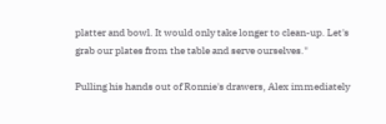platter and bowl. It would only take longer to clean-up. Let's grab our plates from the table and serve ourselves."

Pulling his hands out of Ronnie's drawers, Alex immediately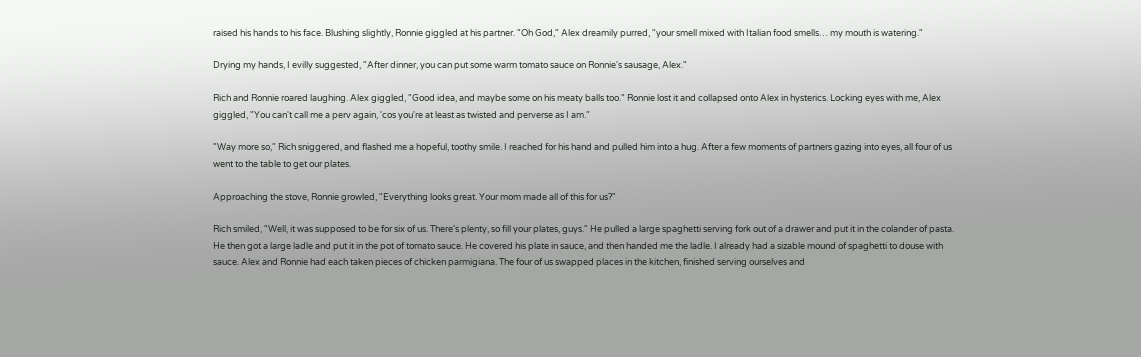raised his hands to his face. Blushing slightly, Ronnie giggled at his partner. "Oh God," Alex dreamily purred, "your smell mixed with Italian food smells… my mouth is watering."

Drying my hands, I evilly suggested, "After dinner, you can put some warm tomato sauce on Ronnie's sausage, Alex."

Rich and Ronnie roared laughing. Alex giggled, "Good idea, and maybe some on his meaty balls too." Ronnie lost it and collapsed onto Alex in hysterics. Locking eyes with me, Alex giggled, "You can't call me a perv again, 'cos you're at least as twisted and perverse as I am."

"Way more so," Rich sniggered, and flashed me a hopeful, toothy smile. I reached for his hand and pulled him into a hug. After a few moments of partners gazing into eyes, all four of us went to the table to get our plates.

Approaching the stove, Ronnie growled, "Everything looks great. Your mom made all of this for us?"

Rich smiled, "Well, it was supposed to be for six of us. There's plenty, so fill your plates, guys." He pulled a large spaghetti serving fork out of a drawer and put it in the colander of pasta. He then got a large ladle and put it in the pot of tomato sauce. He covered his plate in sauce, and then handed me the ladle. I already had a sizable mound of spaghetti to douse with sauce. Alex and Ronnie had each taken pieces of chicken parmigiana. The four of us swapped places in the kitchen, finished serving ourselves and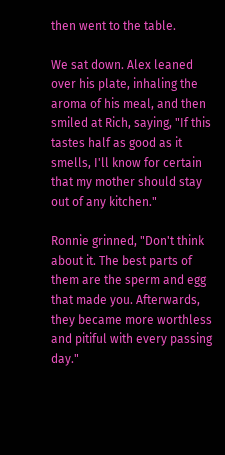then went to the table.

We sat down. Alex leaned over his plate, inhaling the aroma of his meal, and then smiled at Rich, saying, "If this tastes half as good as it smells, I'll know for certain that my mother should stay out of any kitchen."

Ronnie grinned, "Don't think about it. The best parts of them are the sperm and egg that made you. Afterwards, they became more worthless and pitiful with every passing day."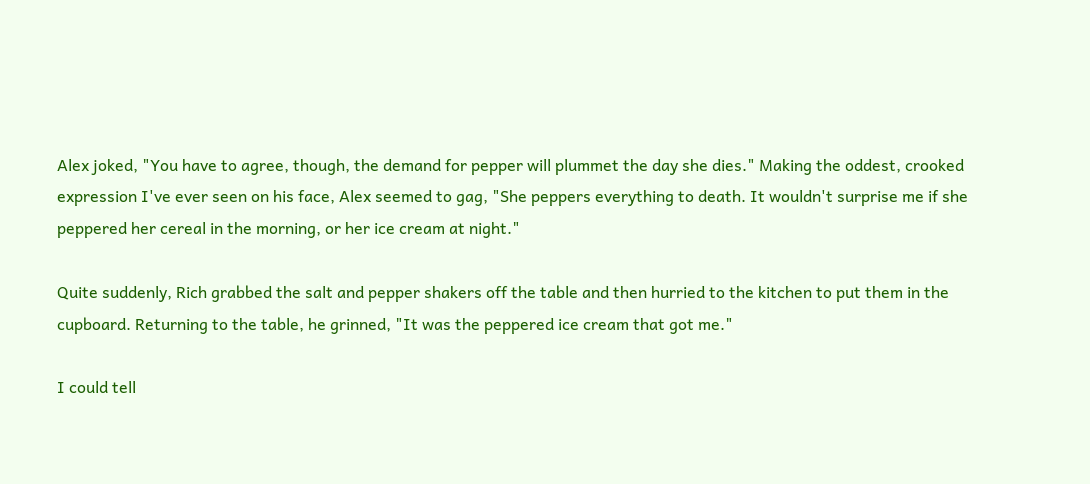Alex joked, "You have to agree, though, the demand for pepper will plummet the day she dies." Making the oddest, crooked expression I've ever seen on his face, Alex seemed to gag, "She peppers everything to death. It wouldn't surprise me if she peppered her cereal in the morning, or her ice cream at night."

Quite suddenly, Rich grabbed the salt and pepper shakers off the table and then hurried to the kitchen to put them in the cupboard. Returning to the table, he grinned, "It was the peppered ice cream that got me."

I could tell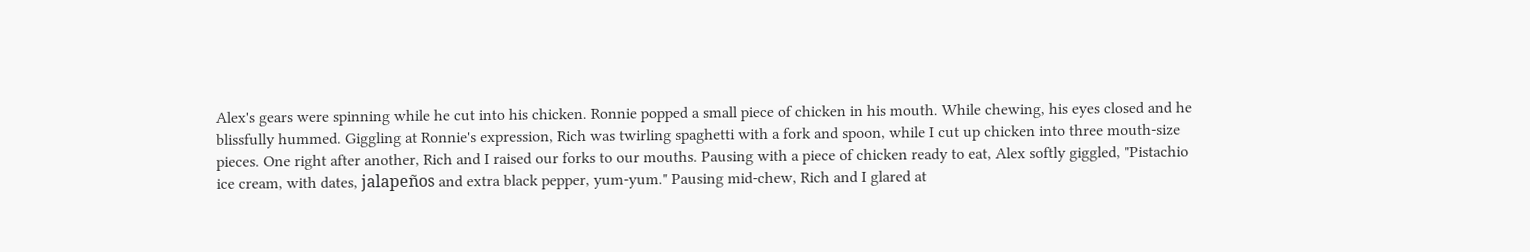Alex's gears were spinning while he cut into his chicken. Ronnie popped a small piece of chicken in his mouth. While chewing, his eyes closed and he blissfully hummed. Giggling at Ronnie's expression, Rich was twirling spaghetti with a fork and spoon, while I cut up chicken into three mouth-size pieces. One right after another, Rich and I raised our forks to our mouths. Pausing with a piece of chicken ready to eat, Alex softly giggled, "Pistachio ice cream, with dates, jalapeños and extra black pepper, yum-yum." Pausing mid-chew, Rich and I glared at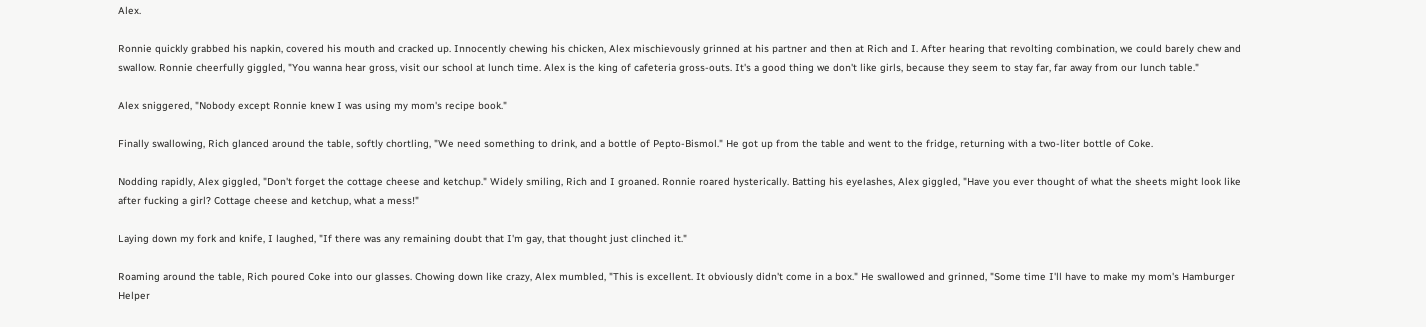Alex.

Ronnie quickly grabbed his napkin, covered his mouth and cracked up. Innocently chewing his chicken, Alex mischievously grinned at his partner and then at Rich and I. After hearing that revolting combination, we could barely chew and swallow. Ronnie cheerfully giggled, "You wanna hear gross, visit our school at lunch time. Alex is the king of cafeteria gross-outs. It's a good thing we don't like girls, because they seem to stay far, far away from our lunch table."

Alex sniggered, "Nobody except Ronnie knew I was using my mom's recipe book."

Finally swallowing, Rich glanced around the table, softly chortling, "We need something to drink, and a bottle of Pepto-Bismol." He got up from the table and went to the fridge, returning with a two-liter bottle of Coke.

Nodding rapidly, Alex giggled, "Don't forget the cottage cheese and ketchup." Widely smiling, Rich and I groaned. Ronnie roared hysterically. Batting his eyelashes, Alex giggled, "Have you ever thought of what the sheets might look like after fucking a girl? Cottage cheese and ketchup, what a mess!"

Laying down my fork and knife, I laughed, "If there was any remaining doubt that I'm gay, that thought just clinched it."

Roaming around the table, Rich poured Coke into our glasses. Chowing down like crazy, Alex mumbled, "This is excellent. It obviously didn't come in a box." He swallowed and grinned, "Some time I'll have to make my mom's Hamburger Helper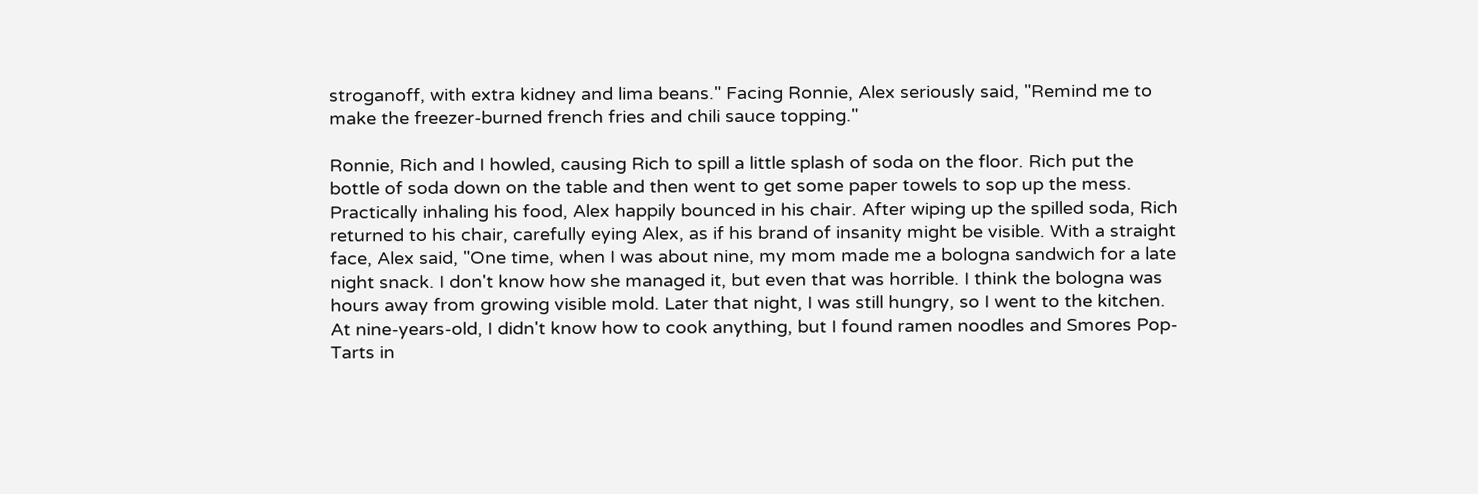stroganoff, with extra kidney and lima beans." Facing Ronnie, Alex seriously said, "Remind me to make the freezer-burned french fries and chili sauce topping."

Ronnie, Rich and I howled, causing Rich to spill a little splash of soda on the floor. Rich put the bottle of soda down on the table and then went to get some paper towels to sop up the mess. Practically inhaling his food, Alex happily bounced in his chair. After wiping up the spilled soda, Rich returned to his chair, carefully eying Alex, as if his brand of insanity might be visible. With a straight face, Alex said, "One time, when I was about nine, my mom made me a bologna sandwich for a late night snack. I don't know how she managed it, but even that was horrible. I think the bologna was hours away from growing visible mold. Later that night, I was still hungry, so I went to the kitchen. At nine-years-old, I didn't know how to cook anything, but I found ramen noodles and Smores Pop-Tarts in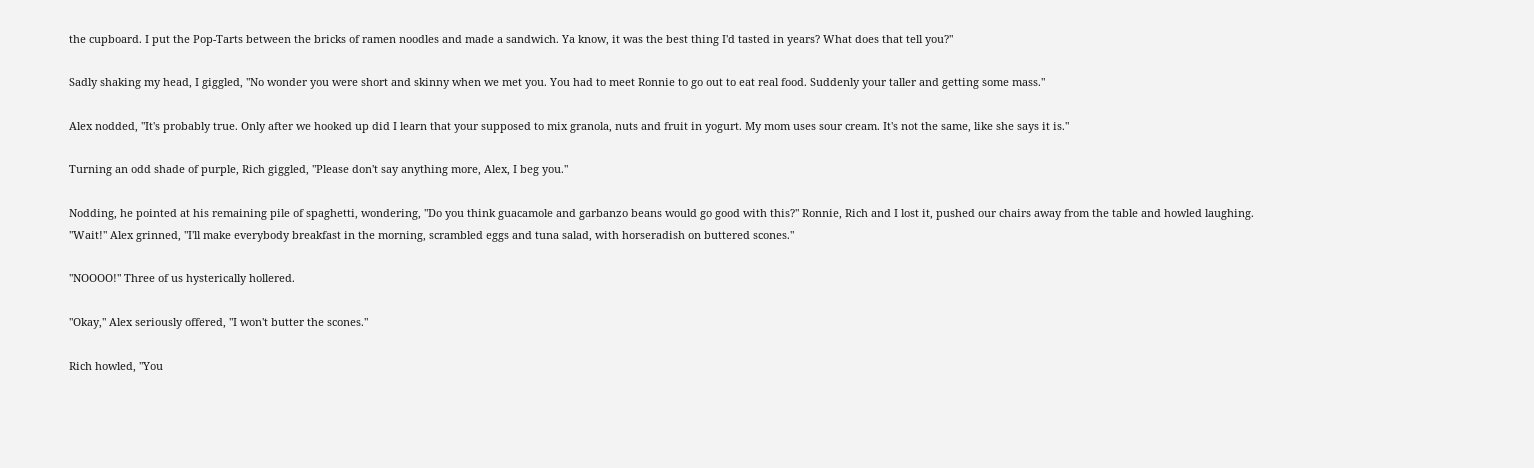the cupboard. I put the Pop-Tarts between the bricks of ramen noodles and made a sandwich. Ya know, it was the best thing I'd tasted in years? What does that tell you?"

Sadly shaking my head, I giggled, "No wonder you were short and skinny when we met you. You had to meet Ronnie to go out to eat real food. Suddenly your taller and getting some mass."

Alex nodded, "It's probably true. Only after we hooked up did I learn that your supposed to mix granola, nuts and fruit in yogurt. My mom uses sour cream. It's not the same, like she says it is."

Turning an odd shade of purple, Rich giggled, "Please don't say anything more, Alex, I beg you."

Nodding, he pointed at his remaining pile of spaghetti, wondering, "Do you think guacamole and garbanzo beans would go good with this?" Ronnie, Rich and I lost it, pushed our chairs away from the table and howled laughing. "Wait!" Alex grinned, "I'll make everybody breakfast in the morning, scrambled eggs and tuna salad, with horseradish on buttered scones."

"NOOOO!" Three of us hysterically hollered.

"Okay," Alex seriously offered, "I won't butter the scones."

Rich howled, "You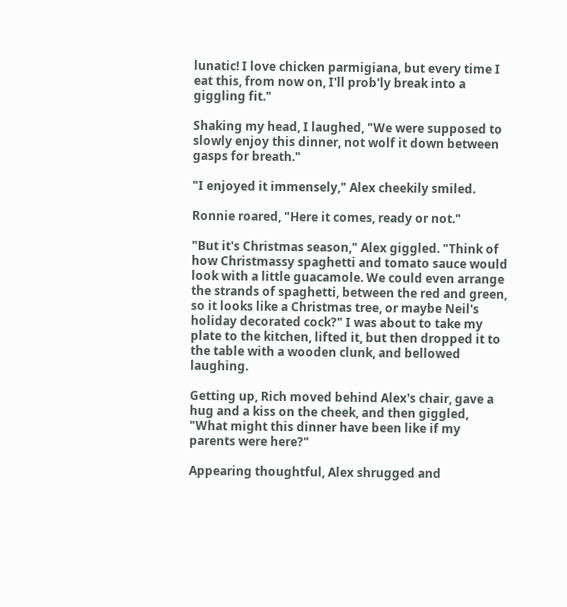lunatic! I love chicken parmigiana, but every time I eat this, from now on, I'll prob'ly break into a giggling fit."

Shaking my head, I laughed, "We were supposed to slowly enjoy this dinner, not wolf it down between gasps for breath."

"I enjoyed it immensely," Alex cheekily smiled.

Ronnie roared, "Here it comes, ready or not."

"But it's Christmas season," Alex giggled. "Think of how Christmassy spaghetti and tomato sauce would look with a little guacamole. We could even arrange the strands of spaghetti, between the red and green, so it looks like a Christmas tree, or maybe Neil's holiday decorated cock?" I was about to take my plate to the kitchen, lifted it, but then dropped it to the table with a wooden clunk, and bellowed laughing.

Getting up, Rich moved behind Alex's chair, gave a hug and a kiss on the cheek, and then giggled, "What might this dinner have been like if my parents were here?"

Appearing thoughtful, Alex shrugged and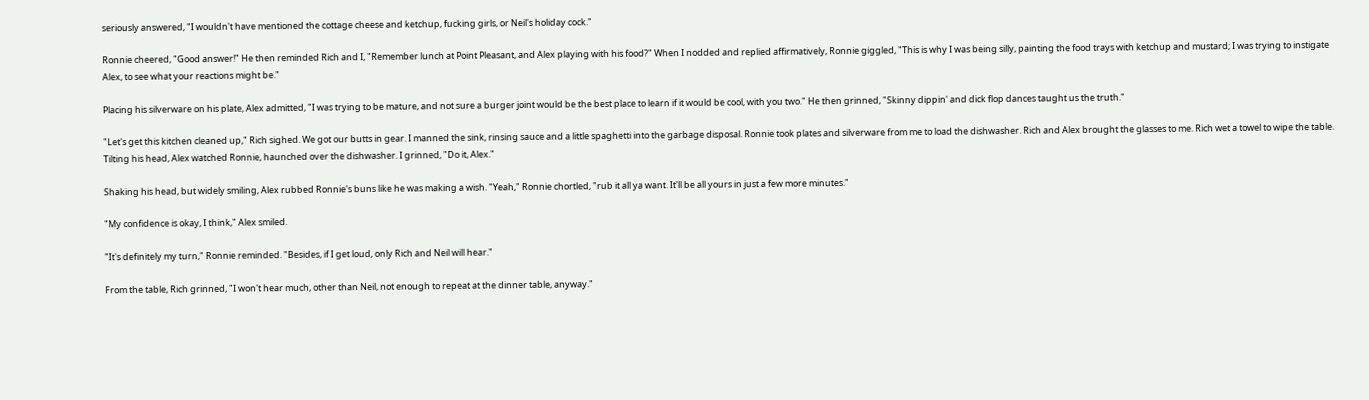seriously answered, "I wouldn't have mentioned the cottage cheese and ketchup, fucking girls, or Neil's holiday cock."

Ronnie cheered, "Good answer!" He then reminded Rich and I, "Remember lunch at Point Pleasant, and Alex playing with his food?" When I nodded and replied affirmatively, Ronnie giggled, "This is why I was being silly, painting the food trays with ketchup and mustard; I was trying to instigate Alex, to see what your reactions might be."

Placing his silverware on his plate, Alex admitted, "I was trying to be mature, and not sure a burger joint would be the best place to learn if it would be cool, with you two." He then grinned, "Skinny dippin' and dick flop dances taught us the truth."

"Let's get this kitchen cleaned up," Rich sighed. We got our butts in gear. I manned the sink, rinsing sauce and a little spaghetti into the garbage disposal. Ronnie took plates and silverware from me to load the dishwasher. Rich and Alex brought the glasses to me. Rich wet a towel to wipe the table. Tilting his head, Alex watched Ronnie, haunched over the dishwasher. I grinned, "Do it, Alex."

Shaking his head, but widely smiling, Alex rubbed Ronnie's buns like he was making a wish. "Yeah," Ronnie chortled, "rub it all ya want. It'll be all yours in just a few more minutes."

"My confidence is okay, I think," Alex smiled.

"It's definitely my turn," Ronnie reminded. "Besides, if I get loud, only Rich and Neil will hear."

From the table, Rich grinned, "I won't hear much, other than Neil, not enough to repeat at the dinner table, anyway."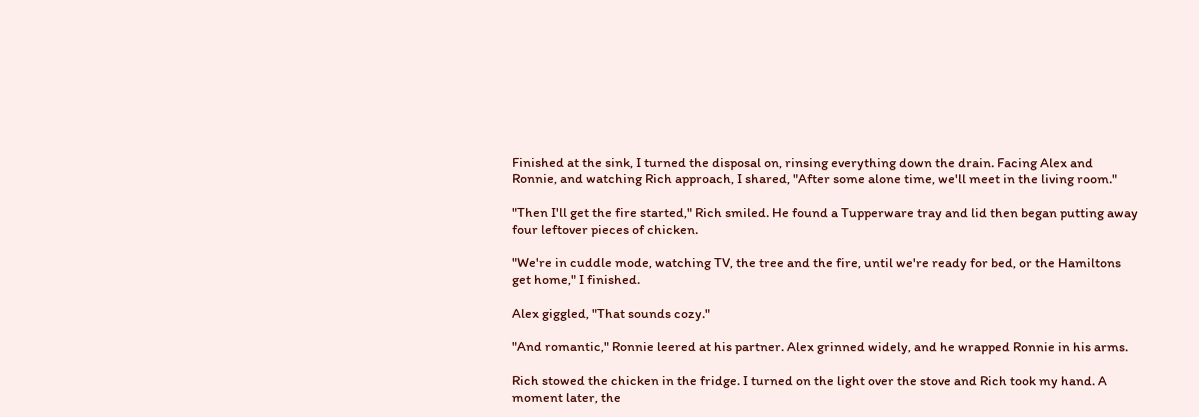Finished at the sink, I turned the disposal on, rinsing everything down the drain. Facing Alex and Ronnie, and watching Rich approach, I shared, "After some alone time, we'll meet in the living room."

"Then I'll get the fire started," Rich smiled. He found a Tupperware tray and lid then began putting away four leftover pieces of chicken.

"We're in cuddle mode, watching TV, the tree and the fire, until we're ready for bed, or the Hamiltons get home," I finished.

Alex giggled, "That sounds cozy."

"And romantic," Ronnie leered at his partner. Alex grinned widely, and he wrapped Ronnie in his arms.

Rich stowed the chicken in the fridge. I turned on the light over the stove and Rich took my hand. A moment later, the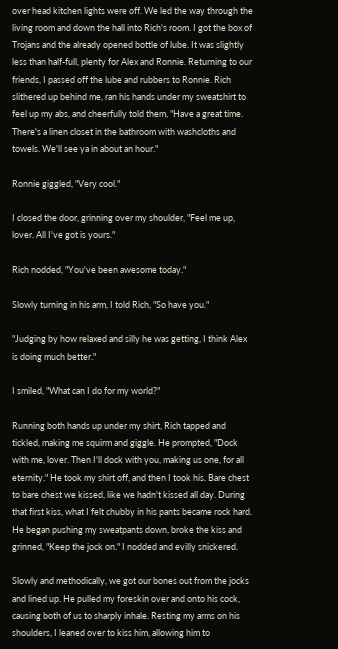over head kitchen lights were off. We led the way through the living room and down the hall into Rich's room. I got the box of Trojans and the already opened bottle of lube. It was slightly less than half-full, plenty for Alex and Ronnie. Returning to our friends, I passed off the lube and rubbers to Ronnie. Rich slithered up behind me, ran his hands under my sweatshirt to feel up my abs, and cheerfully told them, "Have a great time. There's a linen closet in the bathroom with washcloths and towels. We'll see ya in about an hour."

Ronnie giggled, "Very cool."

I closed the door, grinning over my shoulder, "Feel me up, lover. All I've got is yours."

Rich nodded, "You've been awesome today."

Slowly turning in his arm, I told Rich, "So have you."

"Judging by how relaxed and silly he was getting, I think Alex is doing much better."

I smiled, "What can I do for my world?"

Running both hands up under my shirt, Rich tapped and tickled, making me squirm and giggle. He prompted, "Dock with me, lover. Then I'll dock with you, making us one, for all eternity." He took my shirt off, and then I took his. Bare chest to bare chest we kissed, like we hadn't kissed all day. During that first kiss, what I felt chubby in his pants became rock hard. He began pushing my sweatpants down, broke the kiss and grinned, "Keep the jock on." I nodded and evilly snickered.

Slowly and methodically, we got our bones out from the jocks and lined up. He pulled my foreskin over and onto his cock, causing both of us to sharply inhale. Resting my arms on his shoulders, I leaned over to kiss him, allowing him to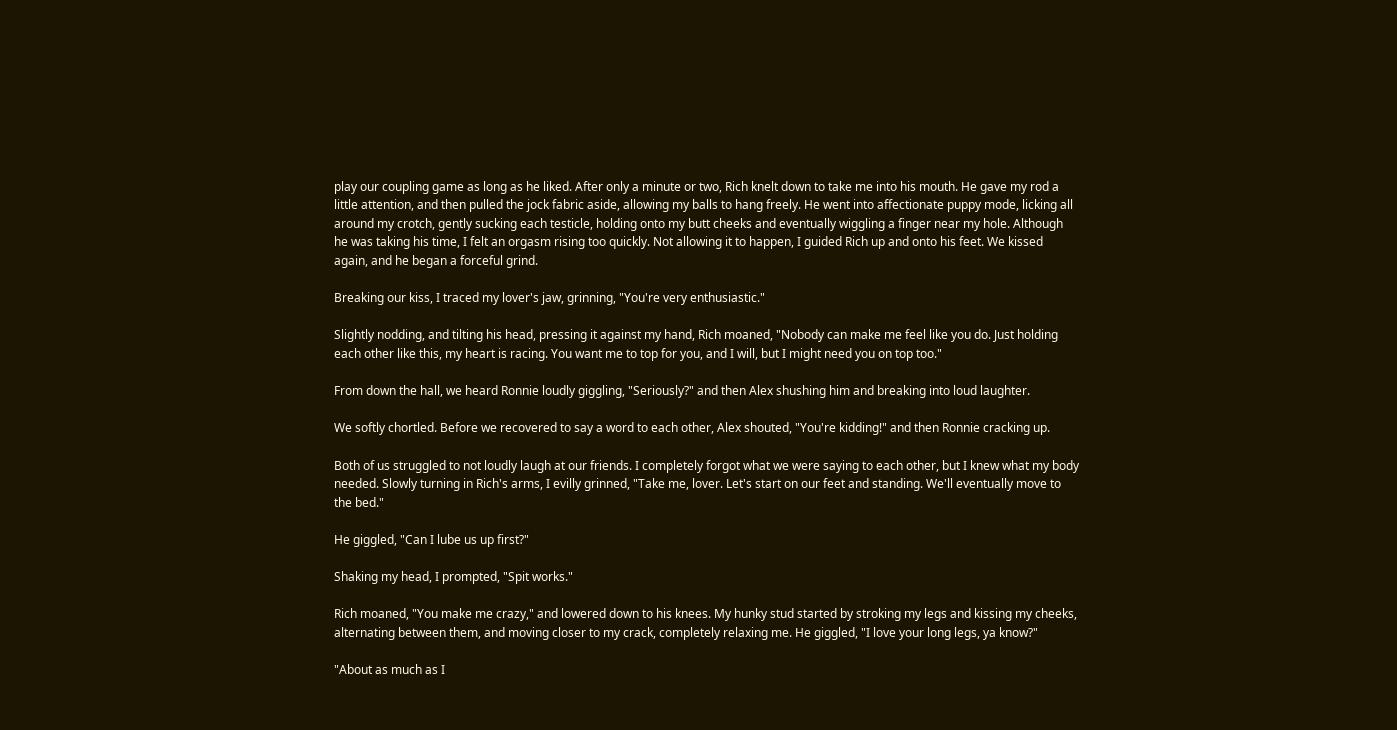play our coupling game as long as he liked. After only a minute or two, Rich knelt down to take me into his mouth. He gave my rod a little attention, and then pulled the jock fabric aside, allowing my balls to hang freely. He went into affectionate puppy mode, licking all around my crotch, gently sucking each testicle, holding onto my butt cheeks and eventually wiggling a finger near my hole. Although he was taking his time, I felt an orgasm rising too quickly. Not allowing it to happen, I guided Rich up and onto his feet. We kissed again, and he began a forceful grind.

Breaking our kiss, I traced my lover's jaw, grinning, "You're very enthusiastic."

Slightly nodding, and tilting his head, pressing it against my hand, Rich moaned, "Nobody can make me feel like you do. Just holding each other like this, my heart is racing. You want me to top for you, and I will, but I might need you on top too."

From down the hall, we heard Ronnie loudly giggling, "Seriously?" and then Alex shushing him and breaking into loud laughter.

We softly chortled. Before we recovered to say a word to each other, Alex shouted, "You're kidding!" and then Ronnie cracking up.

Both of us struggled to not loudly laugh at our friends. I completely forgot what we were saying to each other, but I knew what my body needed. Slowly turning in Rich's arms, I evilly grinned, "Take me, lover. Let's start on our feet and standing. We'll eventually move to the bed."

He giggled, "Can I lube us up first?"

Shaking my head, I prompted, "Spit works."

Rich moaned, "You make me crazy," and lowered down to his knees. My hunky stud started by stroking my legs and kissing my cheeks, alternating between them, and moving closer to my crack, completely relaxing me. He giggled, "I love your long legs, ya know?"

"About as much as I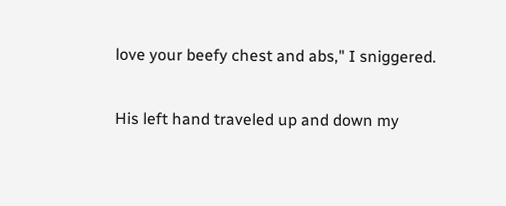love your beefy chest and abs," I sniggered.

His left hand traveled up and down my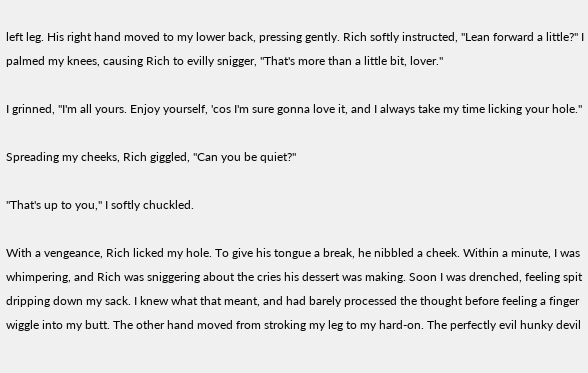left leg. His right hand moved to my lower back, pressing gently. Rich softly instructed, "Lean forward a little?" I palmed my knees, causing Rich to evilly snigger, "That's more than a little bit, lover."

I grinned, "I'm all yours. Enjoy yourself, 'cos I'm sure gonna love it, and I always take my time licking your hole."

Spreading my cheeks, Rich giggled, "Can you be quiet?"

"That's up to you," I softly chuckled.

With a vengeance, Rich licked my hole. To give his tongue a break, he nibbled a cheek. Within a minute, I was whimpering, and Rich was sniggering about the cries his dessert was making. Soon I was drenched, feeling spit dripping down my sack. I knew what that meant, and had barely processed the thought before feeling a finger wiggle into my butt. The other hand moved from stroking my leg to my hard-on. The perfectly evil hunky devil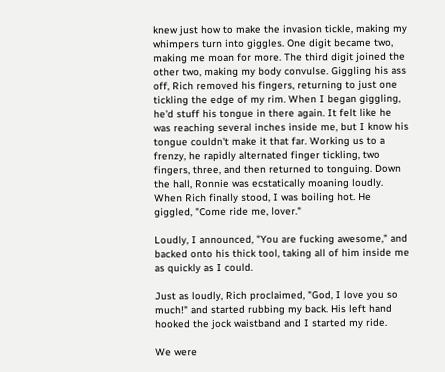knew just how to make the invasion tickle, making my whimpers turn into giggles. One digit became two, making me moan for more. The third digit joined the other two, making my body convulse. Giggling his ass off, Rich removed his fingers, returning to just one tickling the edge of my rim. When I began giggling, he'd stuff his tongue in there again. It felt like he was reaching several inches inside me, but I know his tongue couldn't make it that far. Working us to a frenzy, he rapidly alternated finger tickling, two fingers, three, and then returned to tonguing. Down the hall, Ronnie was ecstatically moaning loudly. When Rich finally stood, I was boiling hot. He giggled, "Come ride me, lover."

Loudly, I announced, "You are fucking awesome," and backed onto his thick tool, taking all of him inside me as quickly as I could.

Just as loudly, Rich proclaimed, "God, I love you so much!" and started rubbing my back. His left hand hooked the jock waistband and I started my ride.

We were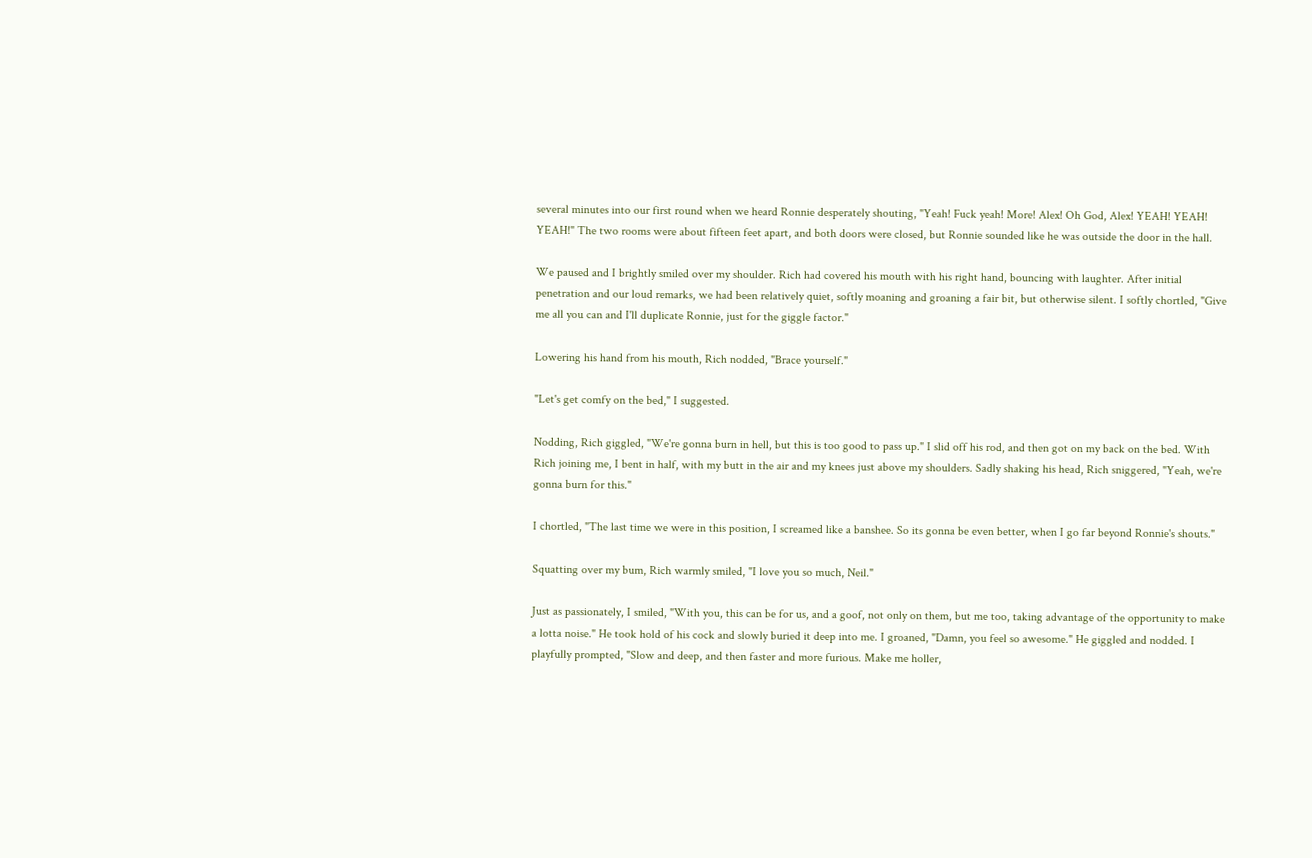several minutes into our first round when we heard Ronnie desperately shouting, "Yeah! Fuck yeah! More! Alex! Oh God, Alex! YEAH! YEAH! YEAH!" The two rooms were about fifteen feet apart, and both doors were closed, but Ronnie sounded like he was outside the door in the hall.

We paused and I brightly smiled over my shoulder. Rich had covered his mouth with his right hand, bouncing with laughter. After initial penetration and our loud remarks, we had been relatively quiet, softly moaning and groaning a fair bit, but otherwise silent. I softly chortled, "Give me all you can and I'll duplicate Ronnie, just for the giggle factor."

Lowering his hand from his mouth, Rich nodded, "Brace yourself."

"Let's get comfy on the bed," I suggested.

Nodding, Rich giggled, "We're gonna burn in hell, but this is too good to pass up." I slid off his rod, and then got on my back on the bed. With Rich joining me, I bent in half, with my butt in the air and my knees just above my shoulders. Sadly shaking his head, Rich sniggered, "Yeah, we're gonna burn for this."

I chortled, "The last time we were in this position, I screamed like a banshee. So its gonna be even better, when I go far beyond Ronnie's shouts."

Squatting over my bum, Rich warmly smiled, "I love you so much, Neil."

Just as passionately, I smiled, "With you, this can be for us, and a goof, not only on them, but me too, taking advantage of the opportunity to make a lotta noise." He took hold of his cock and slowly buried it deep into me. I groaned, "Damn, you feel so awesome." He giggled and nodded. I playfully prompted, "Slow and deep, and then faster and more furious. Make me holler,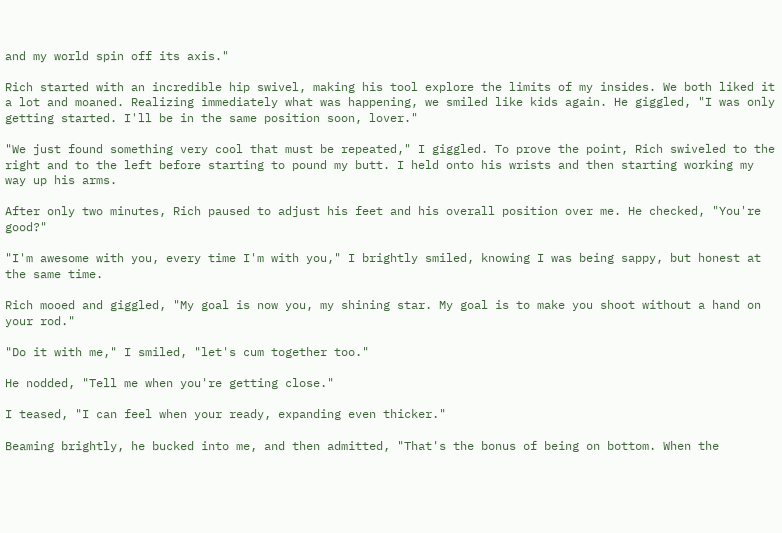and my world spin off its axis."

Rich started with an incredible hip swivel, making his tool explore the limits of my insides. We both liked it a lot and moaned. Realizing immediately what was happening, we smiled like kids again. He giggled, "I was only getting started. I'll be in the same position soon, lover."

"We just found something very cool that must be repeated," I giggled. To prove the point, Rich swiveled to the right and to the left before starting to pound my butt. I held onto his wrists and then starting working my way up his arms.

After only two minutes, Rich paused to adjust his feet and his overall position over me. He checked, "You're good?"

"I'm awesome with you, every time I'm with you," I brightly smiled, knowing I was being sappy, but honest at the same time.

Rich mooed and giggled, "My goal is now you, my shining star. My goal is to make you shoot without a hand on your rod."

"Do it with me," I smiled, "let's cum together too."

He nodded, "Tell me when you're getting close."

I teased, "I can feel when your ready, expanding even thicker."

Beaming brightly, he bucked into me, and then admitted, "That's the bonus of being on bottom. When the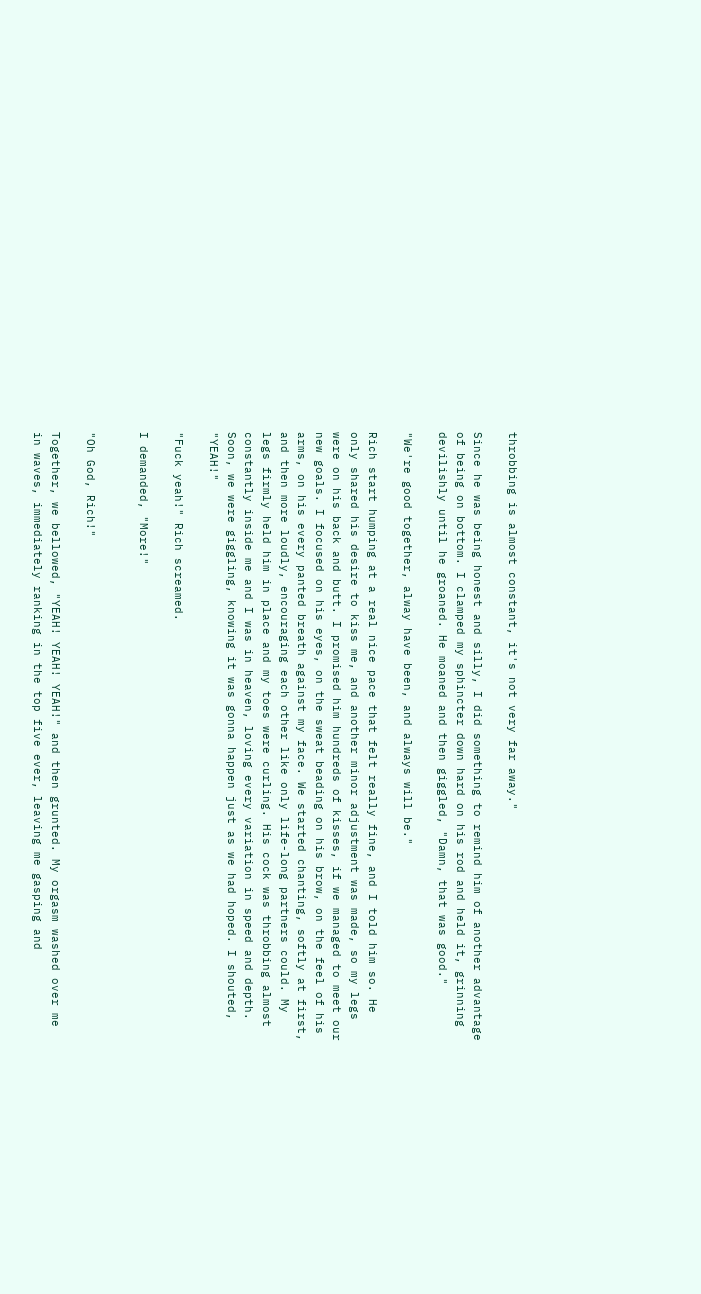throbbing is almost constant, it's not very far away."

Since he was being honest and silly, I did something to remind him of another advantage of being on bottom. I clamped my sphincter down hard on his rod and held it, grinning devilishly until he groaned. He moaned and then giggled, "Damn, that was good."

"We're good together, alway have been, and always will be."

Rich start humping at a real nice pace that felt really fine, and I told him so. He only shared his desire to kiss me, and another minor adjustment was made, so my legs were on his back and butt. I promised him hundreds of kisses, if we managed to meet our new goals. I focused on his eyes, on the sweat beading on his brow, on the feel of his arms, on his every panted breath against my face. We started chanting, softly at first, and then more loudly, encouraging each other like only life-long partners could. My legs firmly held him in place and my toes were curling. His cock was throbbing almost constantly inside me and I was in heaven, loving every variation in speed and depth. Soon, we were giggling, knowing it was gonna happen just as we had hoped. I shouted, "YEAH!"

"Fuck yeah!" Rich screamed.

I demanded, "More!"


"Oh God, Rich!"

Together, we bellowed, "YEAH! YEAH! YEAH!" and then grunted. My orgasm washed over me in waves, immediately ranking in the top five ever, leaving me gasping and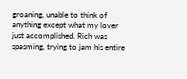groaning, unable to think of anything except what my lover just accomplished. Rich was spasming, trying to jam his entire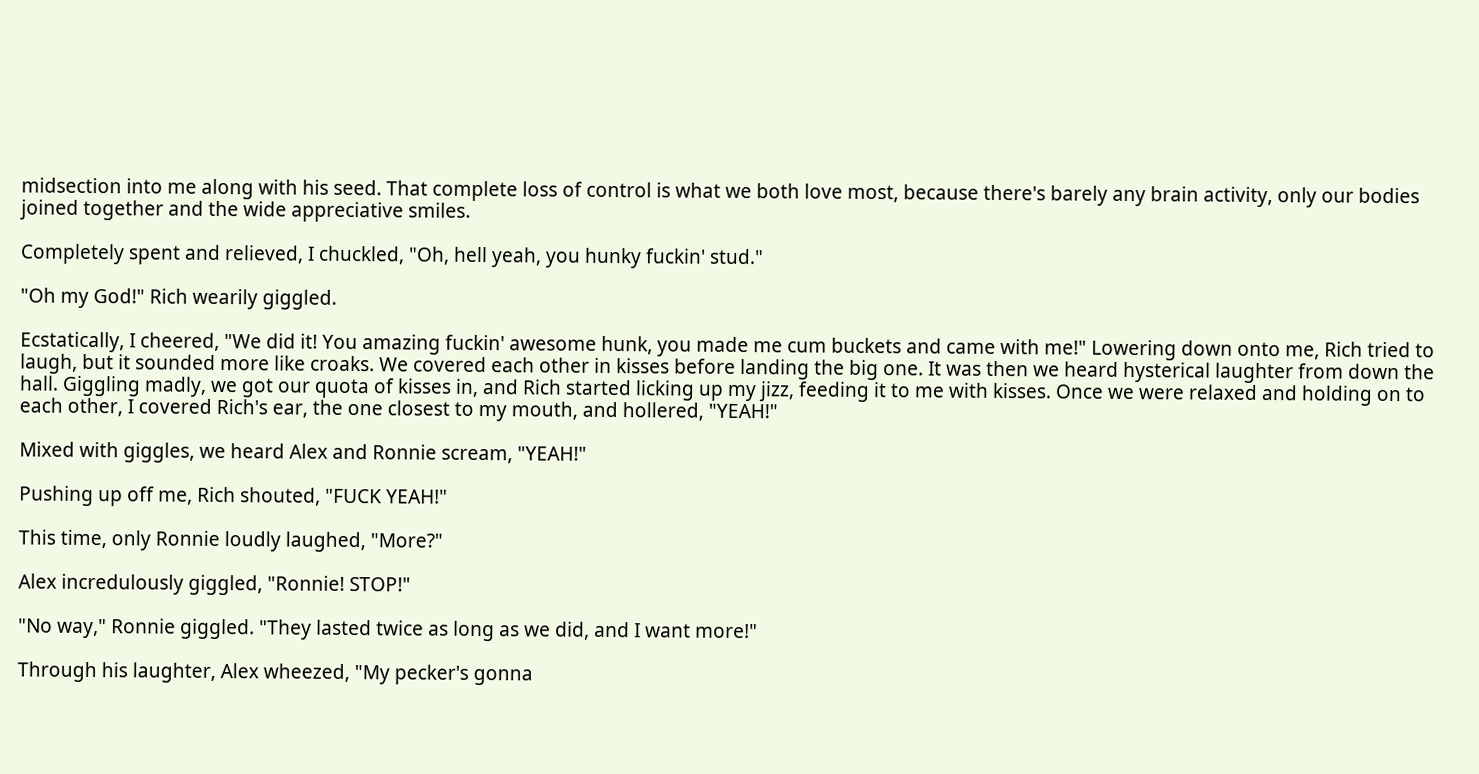midsection into me along with his seed. That complete loss of control is what we both love most, because there's barely any brain activity, only our bodies joined together and the wide appreciative smiles.

Completely spent and relieved, I chuckled, "Oh, hell yeah, you hunky fuckin' stud."

"Oh my God!" Rich wearily giggled.

Ecstatically, I cheered, "We did it! You amazing fuckin' awesome hunk, you made me cum buckets and came with me!" Lowering down onto me, Rich tried to laugh, but it sounded more like croaks. We covered each other in kisses before landing the big one. It was then we heard hysterical laughter from down the hall. Giggling madly, we got our quota of kisses in, and Rich started licking up my jizz, feeding it to me with kisses. Once we were relaxed and holding on to each other, I covered Rich's ear, the one closest to my mouth, and hollered, "YEAH!"

Mixed with giggles, we heard Alex and Ronnie scream, "YEAH!"

Pushing up off me, Rich shouted, "FUCK YEAH!"

This time, only Ronnie loudly laughed, "More?"

Alex incredulously giggled, "Ronnie! STOP!"

"No way," Ronnie giggled. "They lasted twice as long as we did, and I want more!"

Through his laughter, Alex wheezed, "My pecker's gonna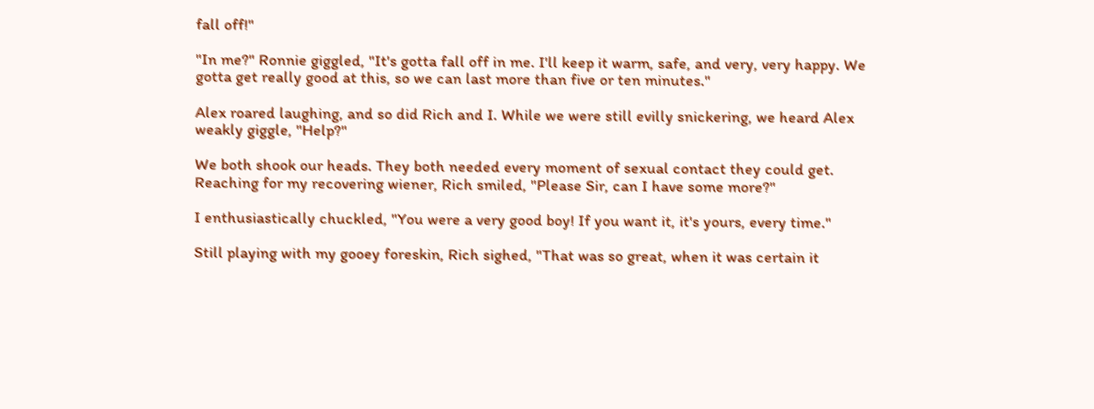fall off!"

"In me?" Ronnie giggled, "It's gotta fall off in me. I'll keep it warm, safe, and very, very happy. We gotta get really good at this, so we can last more than five or ten minutes."

Alex roared laughing, and so did Rich and I. While we were still evilly snickering, we heard Alex weakly giggle, "Help?"

We both shook our heads. They both needed every moment of sexual contact they could get. Reaching for my recovering wiener, Rich smiled, "Please Sir, can I have some more?"

I enthusiastically chuckled, "You were a very good boy! If you want it, it's yours, every time."

Still playing with my gooey foreskin, Rich sighed, "That was so great, when it was certain it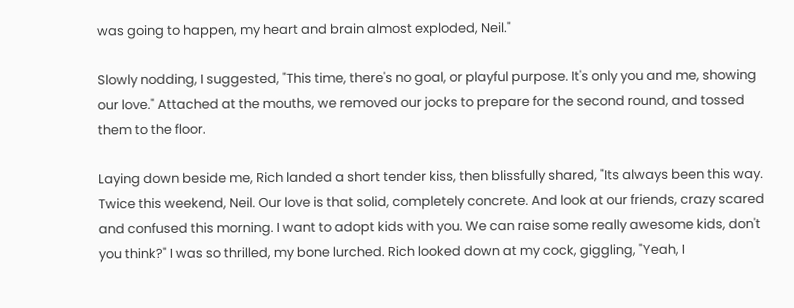was going to happen, my heart and brain almost exploded, Neil."

Slowly nodding, I suggested, "This time, there's no goal, or playful purpose. It's only you and me, showing our love." Attached at the mouths, we removed our jocks to prepare for the second round, and tossed them to the floor.

Laying down beside me, Rich landed a short tender kiss, then blissfully shared, "Its always been this way. Twice this weekend, Neil. Our love is that solid, completely concrete. And look at our friends, crazy scared and confused this morning. I want to adopt kids with you. We can raise some really awesome kids, don't you think?" I was so thrilled, my bone lurched. Rich looked down at my cock, giggling, "Yeah, I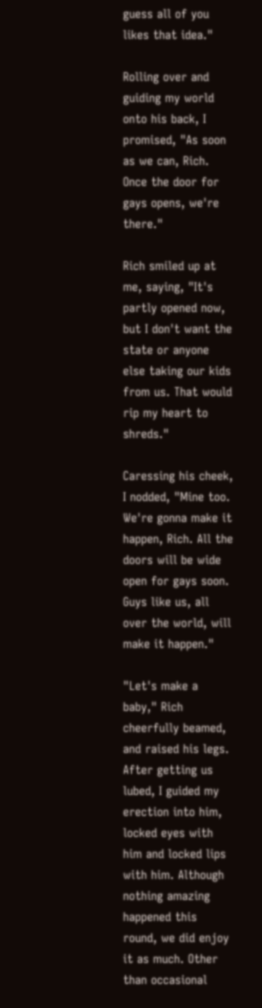guess all of you likes that idea."

Rolling over and guiding my world onto his back, I promised, "As soon as we can, Rich. Once the door for gays opens, we're there."

Rich smiled up at me, saying, "It's partly opened now, but I don't want the state or anyone else taking our kids from us. That would rip my heart to shreds."

Caressing his cheek, I nodded, "Mine too. We're gonna make it happen, Rich. All the doors will be wide open for gays soon. Guys like us, all over the world, will make it happen."

"Let's make a baby," Rich cheerfully beamed, and raised his legs. After getting us lubed, I guided my erection into him, locked eyes with him and locked lips with him. Although nothing amazing happened this round, we did enjoy it as much. Other than occasional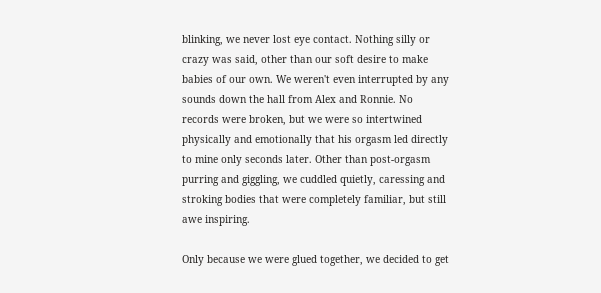blinking, we never lost eye contact. Nothing silly or crazy was said, other than our soft desire to make babies of our own. We weren't even interrupted by any sounds down the hall from Alex and Ronnie. No records were broken, but we were so intertwined physically and emotionally that his orgasm led directly to mine only seconds later. Other than post-orgasm purring and giggling, we cuddled quietly, caressing and stroking bodies that were completely familiar, but still awe inspiring.

Only because we were glued together, we decided to get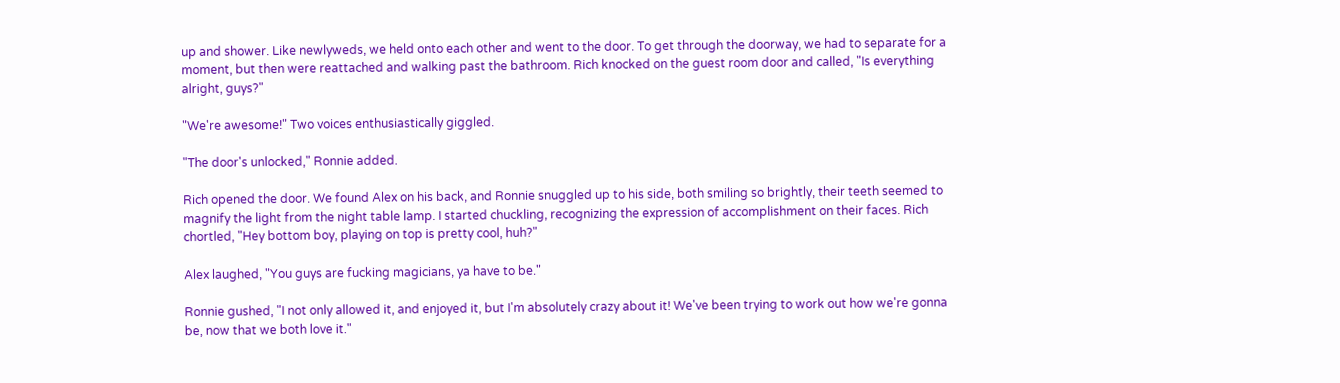up and shower. Like newlyweds, we held onto each other and went to the door. To get through the doorway, we had to separate for a moment, but then were reattached and walking past the bathroom. Rich knocked on the guest room door and called, "Is everything alright, guys?"

"We're awesome!" Two voices enthusiastically giggled.

"The door's unlocked," Ronnie added.

Rich opened the door. We found Alex on his back, and Ronnie snuggled up to his side, both smiling so brightly, their teeth seemed to magnify the light from the night table lamp. I started chuckling, recognizing the expression of accomplishment on their faces. Rich chortled, "Hey bottom boy, playing on top is pretty cool, huh?"

Alex laughed, "You guys are fucking magicians, ya have to be."

Ronnie gushed, "I not only allowed it, and enjoyed it, but I'm absolutely crazy about it! We've been trying to work out how we're gonna be, now that we both love it."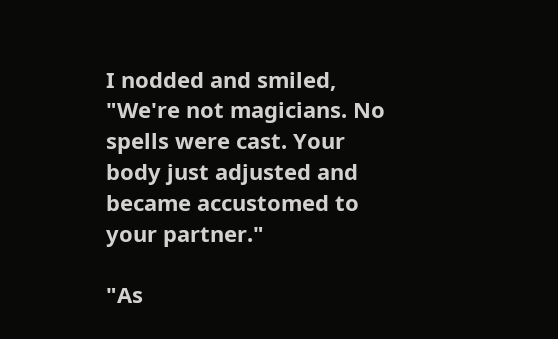I nodded and smiled, "We're not magicians. No spells were cast. Your body just adjusted and became accustomed to your partner."

"As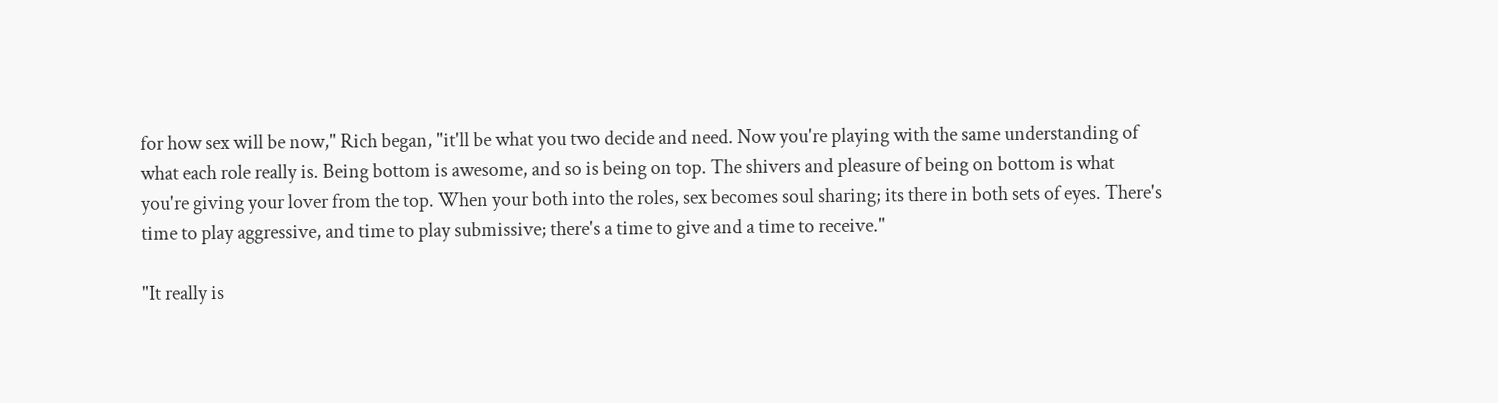for how sex will be now," Rich began, "it'll be what you two decide and need. Now you're playing with the same understanding of what each role really is. Being bottom is awesome, and so is being on top. The shivers and pleasure of being on bottom is what you're giving your lover from the top. When your both into the roles, sex becomes soul sharing; its there in both sets of eyes. There's time to play aggressive, and time to play submissive; there's a time to give and a time to receive."

"It really is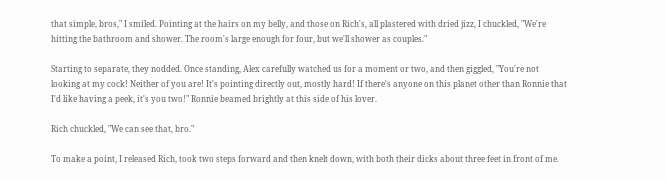that simple, bros," I smiled. Pointing at the hairs on my belly, and those on Rich's, all plastered with dried jizz, I chuckled, "We're hitting the bathroom and shower. The room's large enough for four, but we'll shower as couples."

Starting to separate, they nodded. Once standing, Alex carefully watched us for a moment or two, and then giggled, "You're not looking at my cock! Neither of you are! It's pointing directly out, mostly hard! If there's anyone on this planet other than Ronnie that I'd like having a peek, it's you two!" Ronnie beamed brightly at this side of his lover.

Rich chuckled, "We can see that, bro."

To make a point, I released Rich, took two steps forward and then knelt down, with both their dicks about three feet in front of me.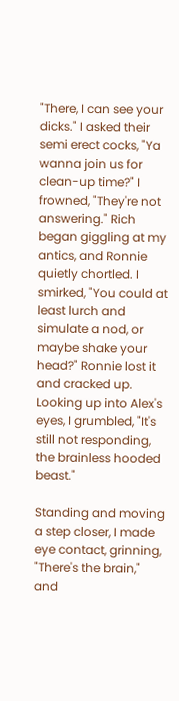"There, I can see your dicks." I asked their semi erect cocks, "Ya wanna join us for clean-up time?" I frowned, "They're not answering." Rich began giggling at my antics, and Ronnie quietly chortled. I smirked, "You could at least lurch and simulate a nod, or maybe shake your head?" Ronnie lost it and cracked up. Looking up into Alex's eyes, I grumbled, "It's still not responding, the brainless hooded beast."

Standing and moving a step closer, I made eye contact, grinning, "There's the brain," and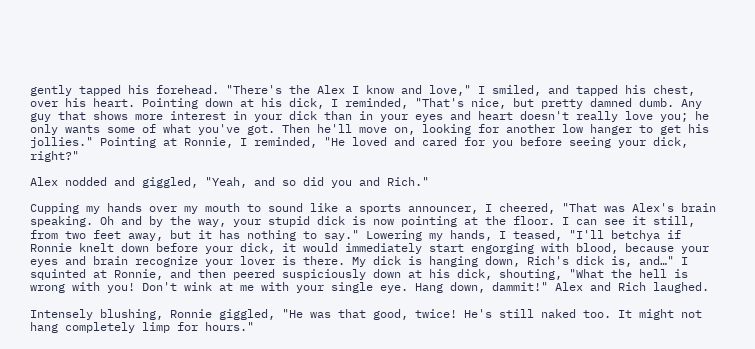gently tapped his forehead. "There's the Alex I know and love," I smiled, and tapped his chest, over his heart. Pointing down at his dick, I reminded, "That's nice, but pretty damned dumb. Any guy that shows more interest in your dick than in your eyes and heart doesn't really love you; he only wants some of what you've got. Then he'll move on, looking for another low hanger to get his jollies." Pointing at Ronnie, I reminded, "He loved and cared for you before seeing your dick, right?"

Alex nodded and giggled, "Yeah, and so did you and Rich."

Cupping my hands over my mouth to sound like a sports announcer, I cheered, "That was Alex's brain speaking. Oh and by the way, your stupid dick is now pointing at the floor. I can see it still, from two feet away, but it has nothing to say." Lowering my hands, I teased, "I'll betchya if Ronnie knelt down before your dick, it would immediately start engorging with blood, because your eyes and brain recognize your lover is there. My dick is hanging down, Rich's dick is, and…" I squinted at Ronnie, and then peered suspiciously down at his dick, shouting, "What the hell is wrong with you! Don't wink at me with your single eye. Hang down, dammit!" Alex and Rich laughed.

Intensely blushing, Ronnie giggled, "He was that good, twice! He's still naked too. It might not hang completely limp for hours."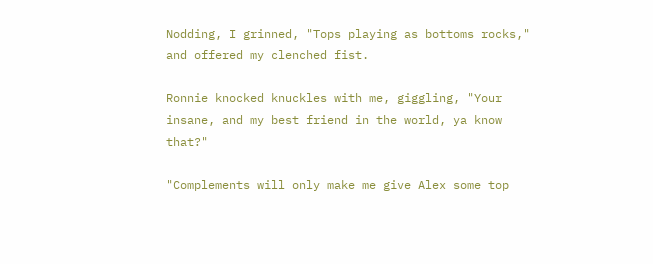Nodding, I grinned, "Tops playing as bottoms rocks," and offered my clenched fist.

Ronnie knocked knuckles with me, giggling, "Your insane, and my best friend in the world, ya know that?"

"Complements will only make me give Alex some top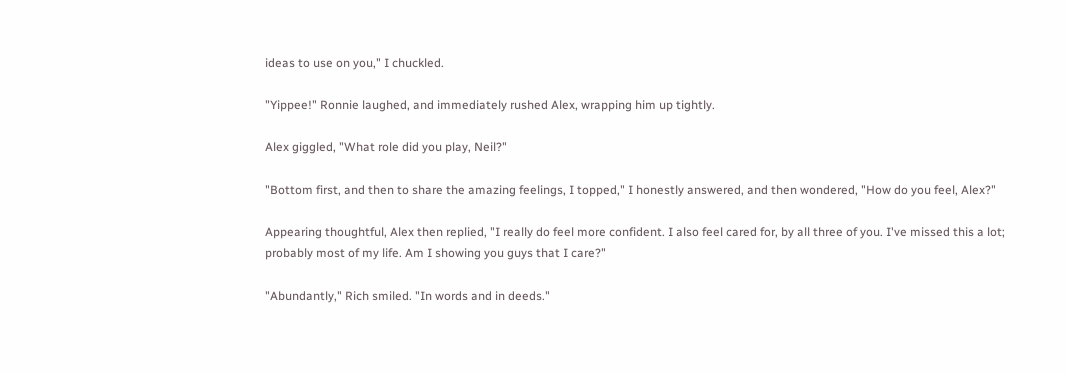ideas to use on you," I chuckled.

"Yippee!" Ronnie laughed, and immediately rushed Alex, wrapping him up tightly.

Alex giggled, "What role did you play, Neil?"

"Bottom first, and then to share the amazing feelings, I topped," I honestly answered, and then wondered, "How do you feel, Alex?"

Appearing thoughtful, Alex then replied, "I really do feel more confident. I also feel cared for, by all three of you. I've missed this a lot; probably most of my life. Am I showing you guys that I care?"

"Abundantly," Rich smiled. "In words and in deeds."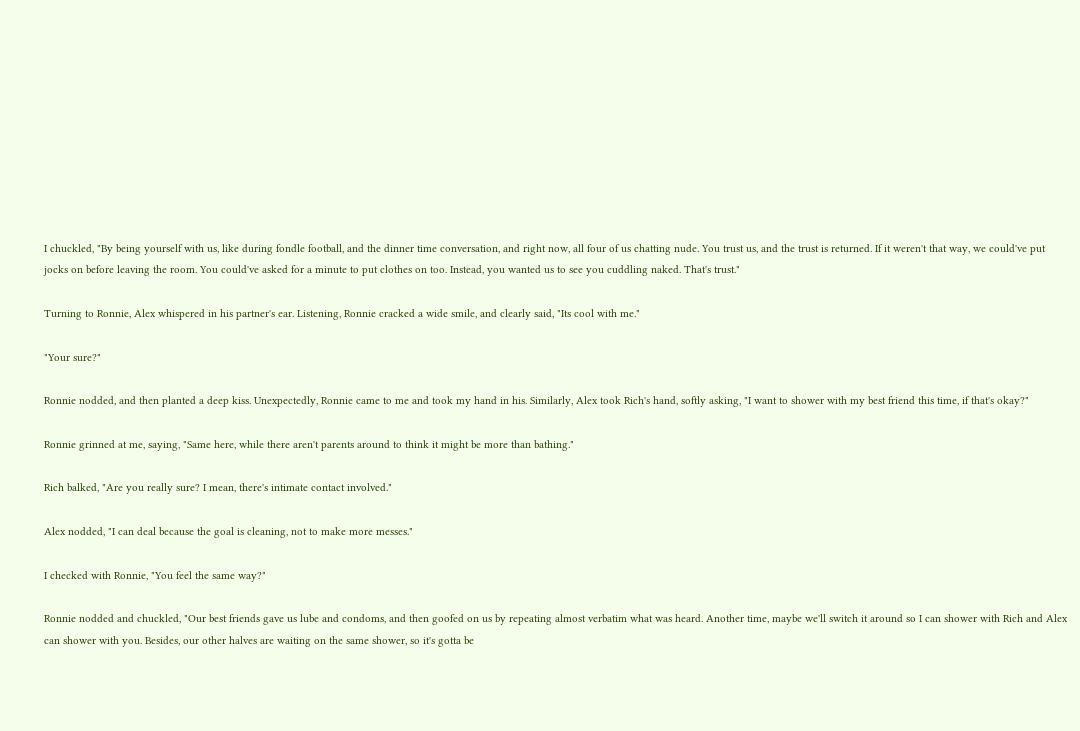I chuckled, "By being yourself with us, like during fondle football, and the dinner time conversation, and right now, all four of us chatting nude. You trust us, and the trust is returned. If it weren't that way, we could've put jocks on before leaving the room. You could've asked for a minute to put clothes on too. Instead, you wanted us to see you cuddling naked. That's trust."

Turning to Ronnie, Alex whispered in his partner's ear. Listening, Ronnie cracked a wide smile, and clearly said, "Its cool with me."

"Your sure?"

Ronnie nodded, and then planted a deep kiss. Unexpectedly, Ronnie came to me and took my hand in his. Similarly, Alex took Rich's hand, softly asking, "I want to shower with my best friend this time, if that's okay?"

Ronnie grinned at me, saying, "Same here, while there aren't parents around to think it might be more than bathing."

Rich balked, "Are you really sure? I mean, there's intimate contact involved."

Alex nodded, "I can deal because the goal is cleaning, not to make more messes."

I checked with Ronnie, "You feel the same way?"

Ronnie nodded and chuckled, "Our best friends gave us lube and condoms, and then goofed on us by repeating almost verbatim what was heard. Another time, maybe we'll switch it around so I can shower with Rich and Alex can shower with you. Besides, our other halves are waiting on the same shower, so it's gotta be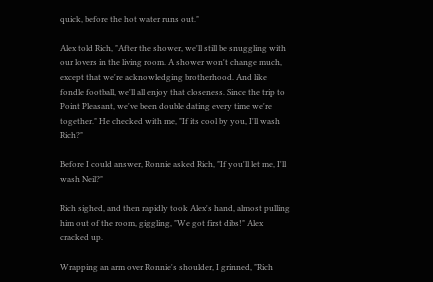quick, before the hot water runs out."

Alex told Rich, "After the shower, we'll still be snuggling with our lovers in the living room. A shower won't change much, except that we're acknowledging brotherhood. And like fondle football, we'll all enjoy that closeness. Since the trip to Point Pleasant, we've been double dating every time we're together." He checked with me, "If its cool by you, I'll wash Rich?"

Before I could answer, Ronnie asked Rich, "If you'll let me, I'll wash Neil?"

Rich sighed, and then rapidly took Alex's hand, almost pulling him out of the room, giggling, "We got first dibs!" Alex cracked up.

Wrapping an arm over Ronnie's shoulder, I grinned, "Rich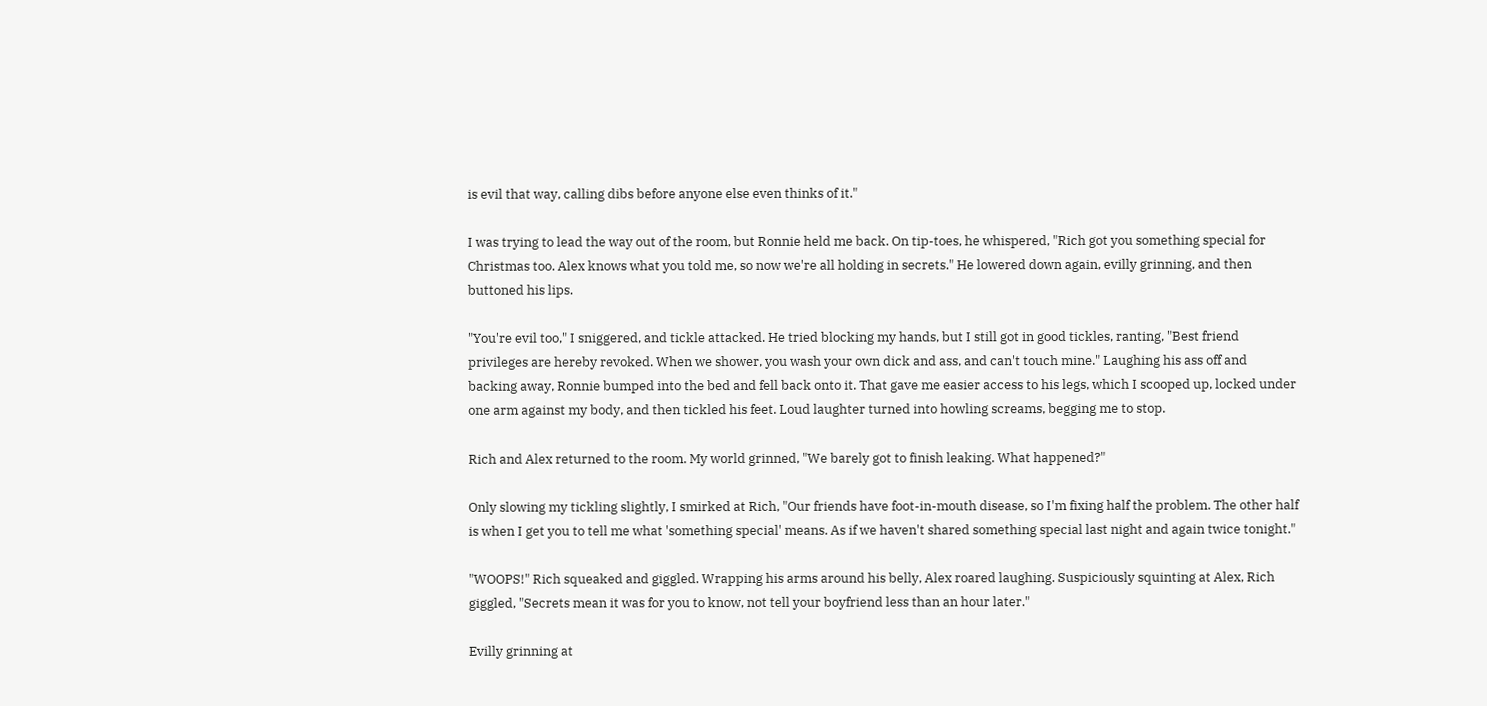is evil that way, calling dibs before anyone else even thinks of it."

I was trying to lead the way out of the room, but Ronnie held me back. On tip-toes, he whispered, "Rich got you something special for Christmas too. Alex knows what you told me, so now we're all holding in secrets." He lowered down again, evilly grinning, and then buttoned his lips.

"You're evil too," I sniggered, and tickle attacked. He tried blocking my hands, but I still got in good tickles, ranting, "Best friend privileges are hereby revoked. When we shower, you wash your own dick and ass, and can't touch mine." Laughing his ass off and backing away, Ronnie bumped into the bed and fell back onto it. That gave me easier access to his legs, which I scooped up, locked under one arm against my body, and then tickled his feet. Loud laughter turned into howling screams, begging me to stop.

Rich and Alex returned to the room. My world grinned, "We barely got to finish leaking. What happened?"

Only slowing my tickling slightly, I smirked at Rich, "Our friends have foot-in-mouth disease, so I'm fixing half the problem. The other half is when I get you to tell me what 'something special' means. As if we haven't shared something special last night and again twice tonight."

"WOOPS!" Rich squeaked and giggled. Wrapping his arms around his belly, Alex roared laughing. Suspiciously squinting at Alex, Rich giggled, "Secrets mean it was for you to know, not tell your boyfriend less than an hour later."

Evilly grinning at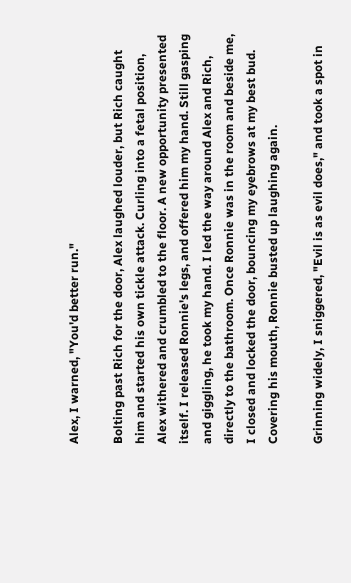Alex, I warned, "You'd better run."

Bolting past Rich for the door, Alex laughed louder, but Rich caught him and started his own tickle attack. Curling into a fetal position, Alex withered and crumbled to the floor. A new opportunity presented itself. I released Ronnie's legs, and offered him my hand. Still gasping and giggling, he took my hand. I led the way around Alex and Rich, directly to the bathroom. Once Ronnie was in the room and beside me, I closed and locked the door, bouncing my eyebrows at my best bud. Covering his mouth, Ronnie busted up laughing again.

Grinning widely, I sniggered, "Evil is as evil does," and took a spot in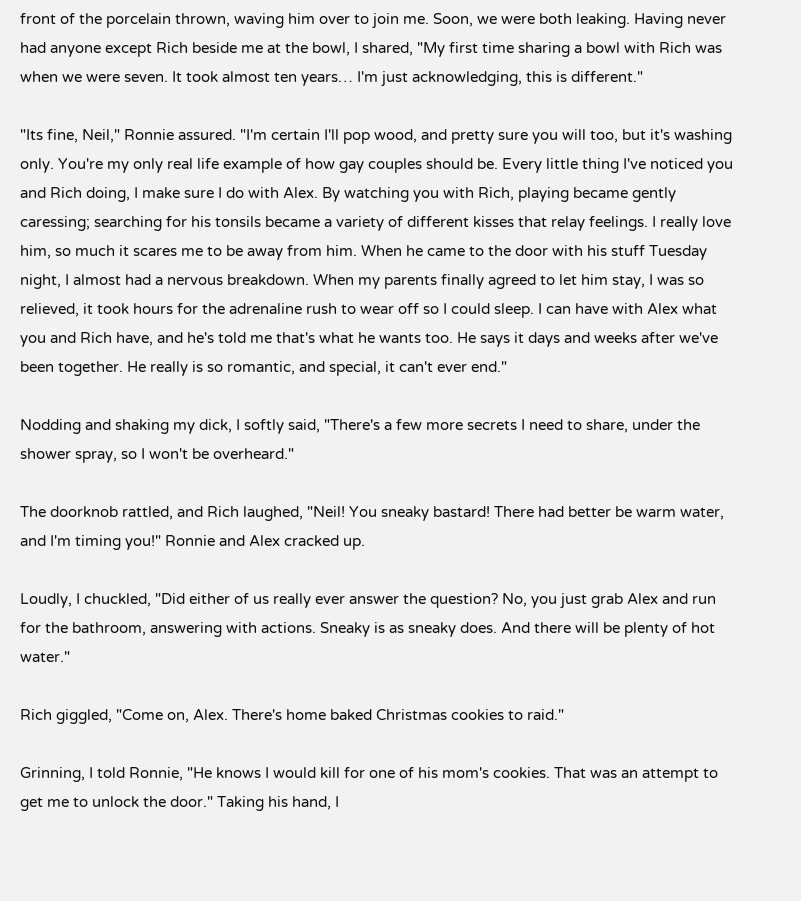front of the porcelain thrown, waving him over to join me. Soon, we were both leaking. Having never had anyone except Rich beside me at the bowl, I shared, "My first time sharing a bowl with Rich was when we were seven. It took almost ten years… I'm just acknowledging, this is different."

"Its fine, Neil," Ronnie assured. "I'm certain I'll pop wood, and pretty sure you will too, but it's washing only. You're my only real life example of how gay couples should be. Every little thing I've noticed you and Rich doing, I make sure I do with Alex. By watching you with Rich, playing became gently caressing; searching for his tonsils became a variety of different kisses that relay feelings. I really love him, so much it scares me to be away from him. When he came to the door with his stuff Tuesday night, I almost had a nervous breakdown. When my parents finally agreed to let him stay, I was so relieved, it took hours for the adrenaline rush to wear off so I could sleep. I can have with Alex what you and Rich have, and he's told me that's what he wants too. He says it days and weeks after we've been together. He really is so romantic, and special, it can't ever end."

Nodding and shaking my dick, I softly said, "There's a few more secrets I need to share, under the shower spray, so I won't be overheard."

The doorknob rattled, and Rich laughed, "Neil! You sneaky bastard! There had better be warm water, and I'm timing you!" Ronnie and Alex cracked up.

Loudly, I chuckled, "Did either of us really ever answer the question? No, you just grab Alex and run for the bathroom, answering with actions. Sneaky is as sneaky does. And there will be plenty of hot water."

Rich giggled, "Come on, Alex. There's home baked Christmas cookies to raid."

Grinning, I told Ronnie, "He knows I would kill for one of his mom's cookies. That was an attempt to get me to unlock the door." Taking his hand, I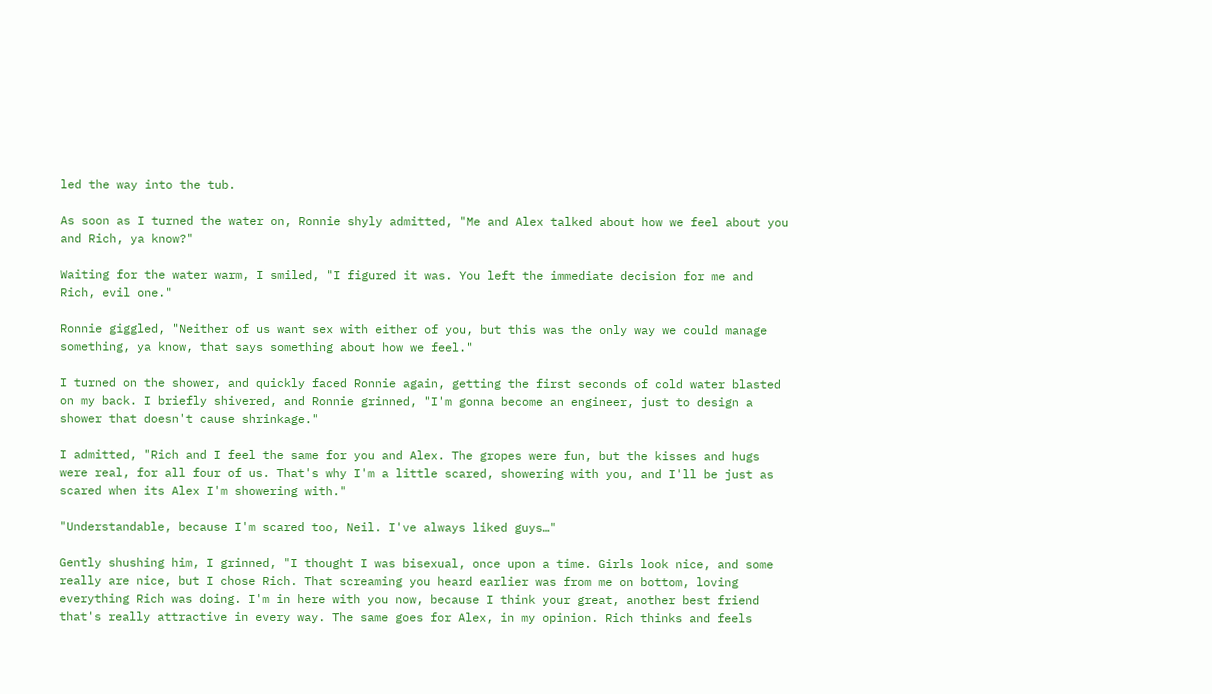led the way into the tub.

As soon as I turned the water on, Ronnie shyly admitted, "Me and Alex talked about how we feel about you and Rich, ya know?"

Waiting for the water warm, I smiled, "I figured it was. You left the immediate decision for me and Rich, evil one."

Ronnie giggled, "Neither of us want sex with either of you, but this was the only way we could manage something, ya know, that says something about how we feel."

I turned on the shower, and quickly faced Ronnie again, getting the first seconds of cold water blasted on my back. I briefly shivered, and Ronnie grinned, "I'm gonna become an engineer, just to design a shower that doesn't cause shrinkage."

I admitted, "Rich and I feel the same for you and Alex. The gropes were fun, but the kisses and hugs were real, for all four of us. That's why I'm a little scared, showering with you, and I'll be just as scared when its Alex I'm showering with."

"Understandable, because I'm scared too, Neil. I've always liked guys…"

Gently shushing him, I grinned, "I thought I was bisexual, once upon a time. Girls look nice, and some really are nice, but I chose Rich. That screaming you heard earlier was from me on bottom, loving everything Rich was doing. I'm in here with you now, because I think your great, another best friend that's really attractive in every way. The same goes for Alex, in my opinion. Rich thinks and feels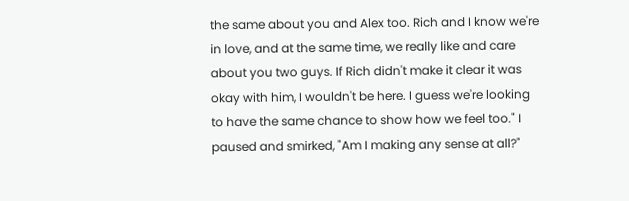the same about you and Alex too. Rich and I know we're in love, and at the same time, we really like and care about you two guys. If Rich didn't make it clear it was okay with him, I wouldn't be here. I guess we're looking to have the same chance to show how we feel too." I paused and smirked, "Am I making any sense at all?"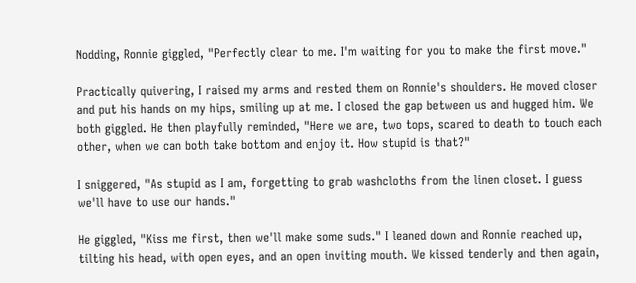Nodding, Ronnie giggled, "Perfectly clear to me. I'm waiting for you to make the first move."

Practically quivering, I raised my arms and rested them on Ronnie's shoulders. He moved closer and put his hands on my hips, smiling up at me. I closed the gap between us and hugged him. We both giggled. He then playfully reminded, "Here we are, two tops, scared to death to touch each other, when we can both take bottom and enjoy it. How stupid is that?"

I sniggered, "As stupid as I am, forgetting to grab washcloths from the linen closet. I guess we'll have to use our hands."

He giggled, "Kiss me first, then we'll make some suds." I leaned down and Ronnie reached up, tilting his head, with open eyes, and an open inviting mouth. We kissed tenderly and then again,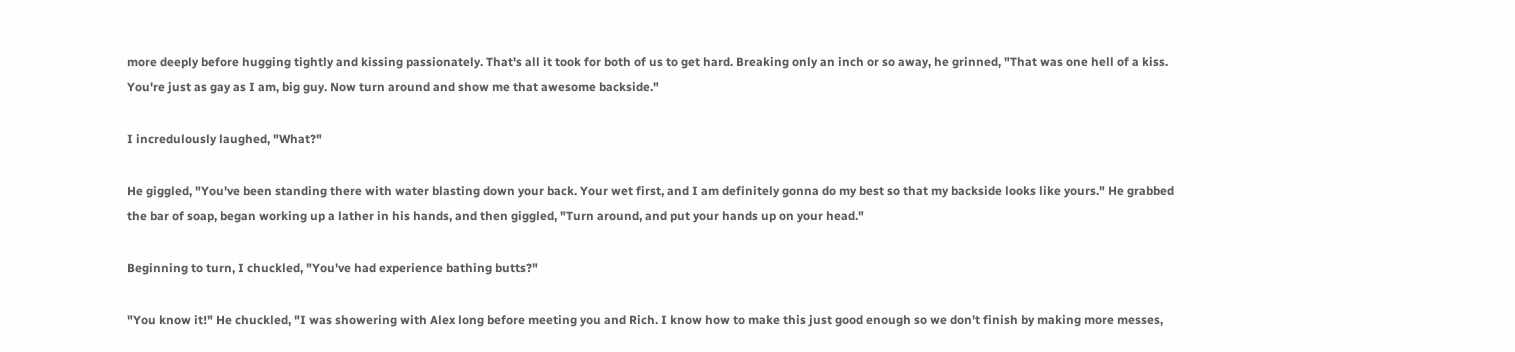more deeply before hugging tightly and kissing passionately. That's all it took for both of us to get hard. Breaking only an inch or so away, he grinned, "That was one hell of a kiss. You're just as gay as I am, big guy. Now turn around and show me that awesome backside."

I incredulously laughed, "What?"

He giggled, "You've been standing there with water blasting down your back. Your wet first, and I am definitely gonna do my best so that my backside looks like yours." He grabbed the bar of soap, began working up a lather in his hands, and then giggled, "Turn around, and put your hands up on your head."

Beginning to turn, I chuckled, "You've had experience bathing butts?"

"You know it!" He chuckled, "I was showering with Alex long before meeting you and Rich. I know how to make this just good enough so we don't finish by making more messes,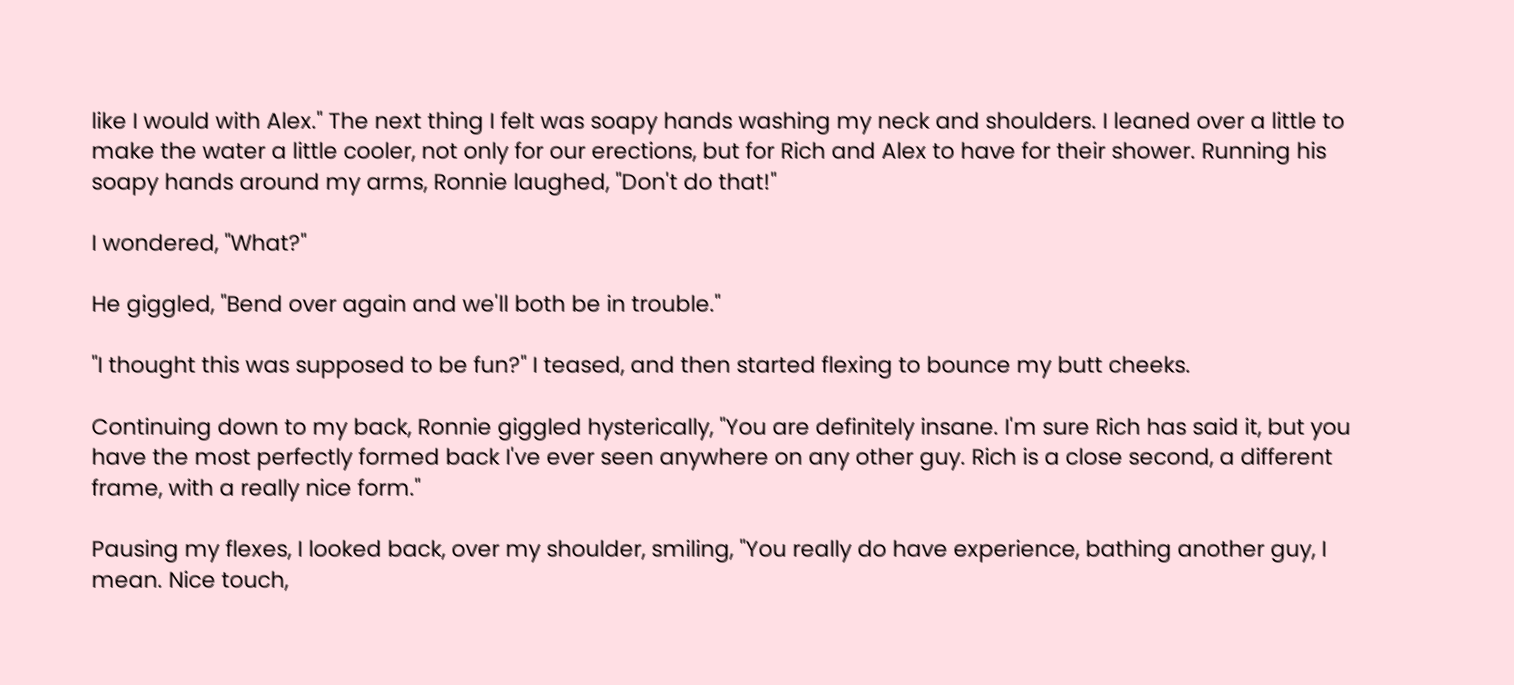like I would with Alex." The next thing I felt was soapy hands washing my neck and shoulders. I leaned over a little to make the water a little cooler, not only for our erections, but for Rich and Alex to have for their shower. Running his soapy hands around my arms, Ronnie laughed, "Don't do that!"

I wondered, "What?"

He giggled, "Bend over again and we'll both be in trouble."

"I thought this was supposed to be fun?" I teased, and then started flexing to bounce my butt cheeks.

Continuing down to my back, Ronnie giggled hysterically, "You are definitely insane. I'm sure Rich has said it, but you have the most perfectly formed back I've ever seen anywhere on any other guy. Rich is a close second, a different frame, with a really nice form."

Pausing my flexes, I looked back, over my shoulder, smiling, "You really do have experience, bathing another guy, I mean. Nice touch,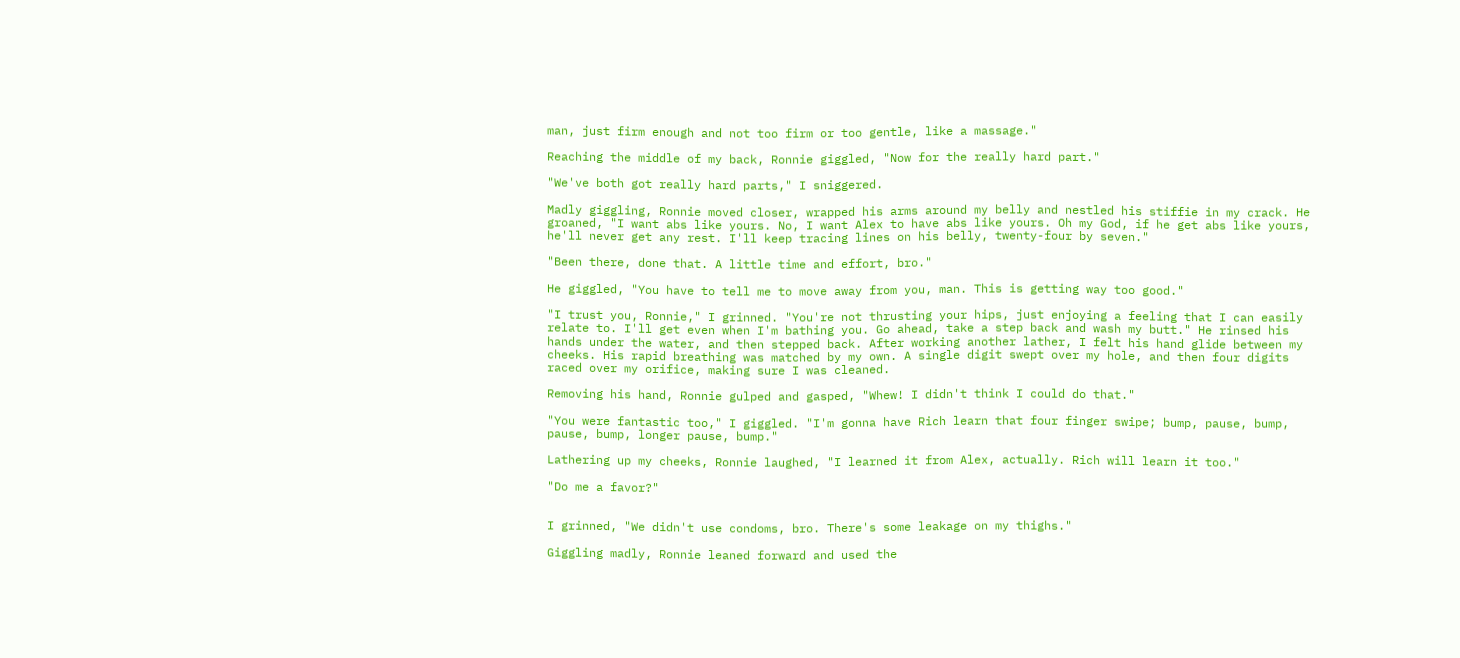man, just firm enough and not too firm or too gentle, like a massage."

Reaching the middle of my back, Ronnie giggled, "Now for the really hard part."

"We've both got really hard parts," I sniggered.

Madly giggling, Ronnie moved closer, wrapped his arms around my belly and nestled his stiffie in my crack. He groaned, "I want abs like yours. No, I want Alex to have abs like yours. Oh my God, if he get abs like yours, he'll never get any rest. I'll keep tracing lines on his belly, twenty-four by seven."

"Been there, done that. A little time and effort, bro."

He giggled, "You have to tell me to move away from you, man. This is getting way too good."

"I trust you, Ronnie," I grinned. "You're not thrusting your hips, just enjoying a feeling that I can easily relate to. I'll get even when I'm bathing you. Go ahead, take a step back and wash my butt." He rinsed his hands under the water, and then stepped back. After working another lather, I felt his hand glide between my cheeks. His rapid breathing was matched by my own. A single digit swept over my hole, and then four digits raced over my orifice, making sure I was cleaned.

Removing his hand, Ronnie gulped and gasped, "Whew! I didn't think I could do that."

"You were fantastic too," I giggled. "I'm gonna have Rich learn that four finger swipe; bump, pause, bump, pause, bump, longer pause, bump."

Lathering up my cheeks, Ronnie laughed, "I learned it from Alex, actually. Rich will learn it too."

"Do me a favor?"


I grinned, "We didn't use condoms, bro. There's some leakage on my thighs."

Giggling madly, Ronnie leaned forward and used the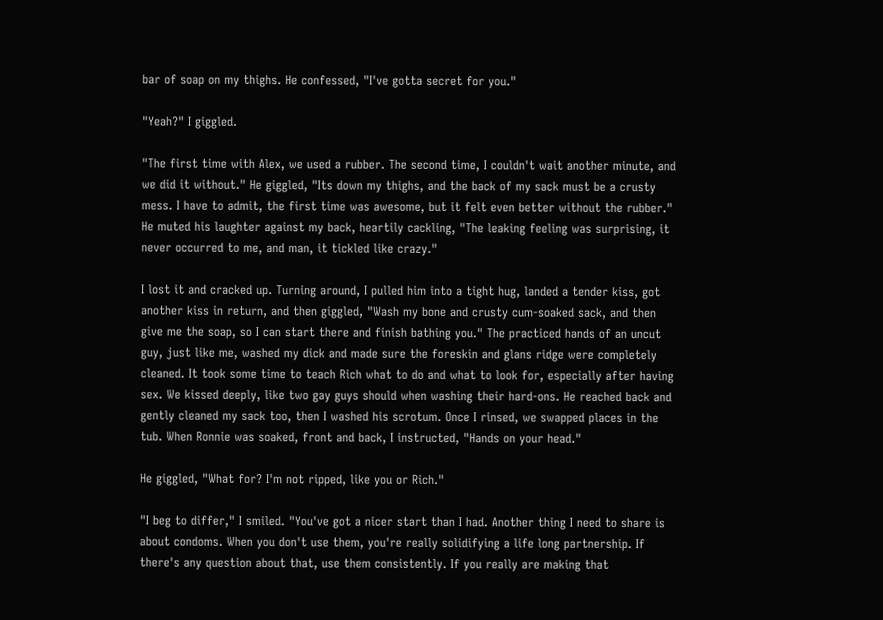bar of soap on my thighs. He confessed, "I've gotta secret for you."

"Yeah?" I giggled.

"The first time with Alex, we used a rubber. The second time, I couldn't wait another minute, and we did it without." He giggled, "Its down my thighs, and the back of my sack must be a crusty mess. I have to admit, the first time was awesome, but it felt even better without the rubber." He muted his laughter against my back, heartily cackling, "The leaking feeling was surprising, it never occurred to me, and man, it tickled like crazy."

I lost it and cracked up. Turning around, I pulled him into a tight hug, landed a tender kiss, got another kiss in return, and then giggled, "Wash my bone and crusty cum-soaked sack, and then give me the soap, so I can start there and finish bathing you." The practiced hands of an uncut guy, just like me, washed my dick and made sure the foreskin and glans ridge were completely cleaned. It took some time to teach Rich what to do and what to look for, especially after having sex. We kissed deeply, like two gay guys should when washing their hard-ons. He reached back and gently cleaned my sack too, then I washed his scrotum. Once I rinsed, we swapped places in the tub. When Ronnie was soaked, front and back, I instructed, "Hands on your head."

He giggled, "What for? I'm not ripped, like you or Rich."

"I beg to differ," I smiled. "You've got a nicer start than I had. Another thing I need to share is about condoms. When you don't use them, you're really solidifying a life long partnership. If there's any question about that, use them consistently. If you really are making that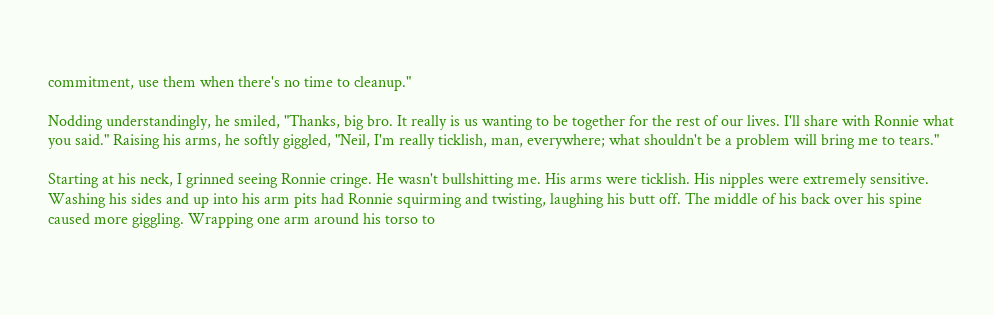commitment, use them when there's no time to cleanup."

Nodding understandingly, he smiled, "Thanks, big bro. It really is us wanting to be together for the rest of our lives. I'll share with Ronnie what you said." Raising his arms, he softly giggled, "Neil, I'm really ticklish, man, everywhere; what shouldn't be a problem will bring me to tears."

Starting at his neck, I grinned seeing Ronnie cringe. He wasn't bullshitting me. His arms were ticklish. His nipples were extremely sensitive. Washing his sides and up into his arm pits had Ronnie squirming and twisting, laughing his butt off. The middle of his back over his spine caused more giggling. Wrapping one arm around his torso to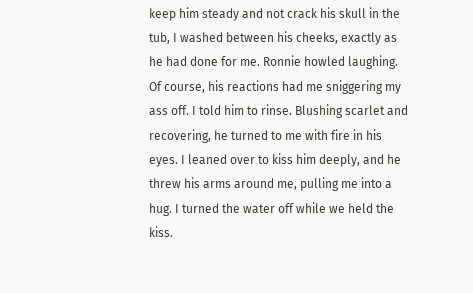keep him steady and not crack his skull in the tub, I washed between his cheeks, exactly as he had done for me. Ronnie howled laughing. Of course, his reactions had me sniggering my ass off. I told him to rinse. Blushing scarlet and recovering, he turned to me with fire in his eyes. I leaned over to kiss him deeply, and he threw his arms around me, pulling me into a hug. I turned the water off while we held the kiss.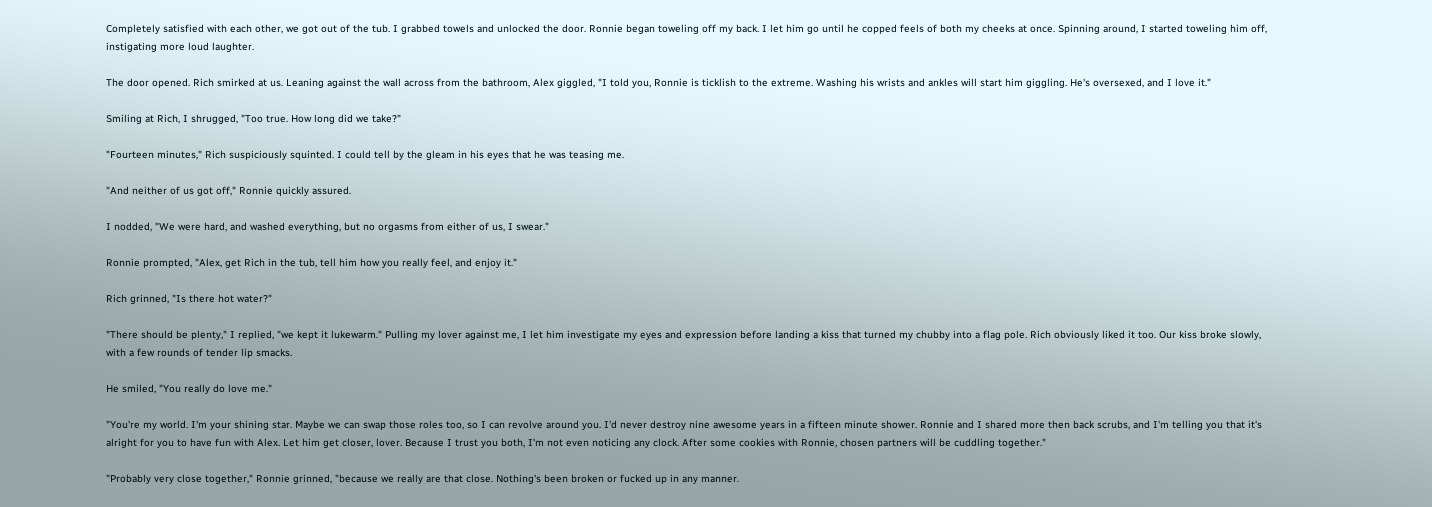Completely satisfied with each other, we got out of the tub. I grabbed towels and unlocked the door. Ronnie began toweling off my back. I let him go until he copped feels of both my cheeks at once. Spinning around, I started toweling him off, instigating more loud laughter.

The door opened. Rich smirked at us. Leaning against the wall across from the bathroom, Alex giggled, "I told you, Ronnie is ticklish to the extreme. Washing his wrists and ankles will start him giggling. He's oversexed, and I love it."

Smiling at Rich, I shrugged, "Too true. How long did we take?"

"Fourteen minutes," Rich suspiciously squinted. I could tell by the gleam in his eyes that he was teasing me.

"And neither of us got off," Ronnie quickly assured.

I nodded, "We were hard, and washed everything, but no orgasms from either of us, I swear."

Ronnie prompted, "Alex, get Rich in the tub, tell him how you really feel, and enjoy it."

Rich grinned, "Is there hot water?"

"There should be plenty," I replied, "we kept it lukewarm." Pulling my lover against me, I let him investigate my eyes and expression before landing a kiss that turned my chubby into a flag pole. Rich obviously liked it too. Our kiss broke slowly, with a few rounds of tender lip smacks.

He smiled, "You really do love me."

"You're my world. I'm your shining star. Maybe we can swap those roles too, so I can revolve around you. I'd never destroy nine awesome years in a fifteen minute shower. Ronnie and I shared more then back scrubs, and I'm telling you that it's alright for you to have fun with Alex. Let him get closer, lover. Because I trust you both, I'm not even noticing any clock. After some cookies with Ronnie, chosen partners will be cuddling together."

"Probably very close together," Ronnie grinned, "because we really are that close. Nothing's been broken or fucked up in any manner.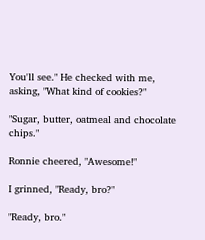You'll see." He checked with me, asking, "What kind of cookies?"

"Sugar, butter, oatmeal and chocolate chips."

Ronnie cheered, "Awesome!"

I grinned, "Ready, bro?"

"Ready, bro."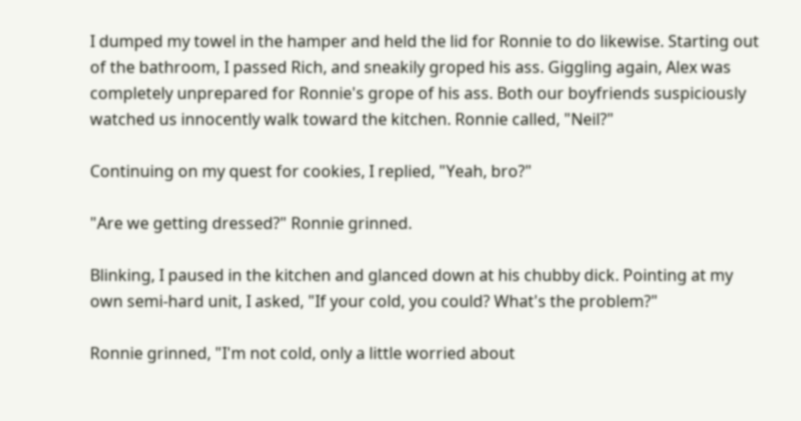I dumped my towel in the hamper and held the lid for Ronnie to do likewise. Starting out of the bathroom, I passed Rich, and sneakily groped his ass. Giggling again, Alex was completely unprepared for Ronnie's grope of his ass. Both our boyfriends suspiciously watched us innocently walk toward the kitchen. Ronnie called, "Neil?"

Continuing on my quest for cookies, I replied, "Yeah, bro?"

"Are we getting dressed?" Ronnie grinned.

Blinking, I paused in the kitchen and glanced down at his chubby dick. Pointing at my own semi-hard unit, I asked, "If your cold, you could? What's the problem?"

Ronnie grinned, "I'm not cold, only a little worried about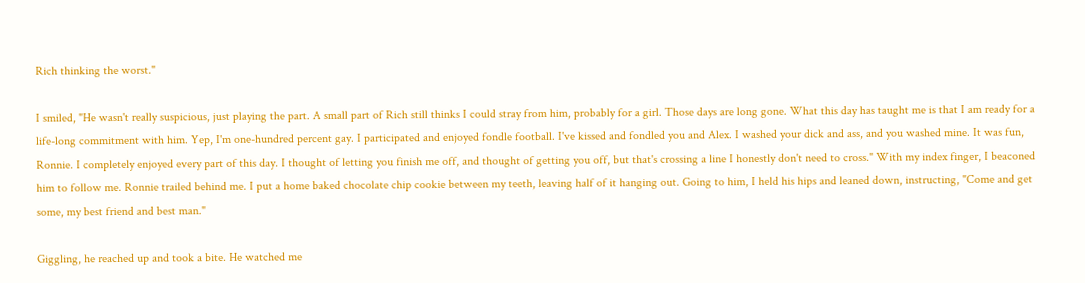Rich thinking the worst."

I smiled, "He wasn't really suspicious, just playing the part. A small part of Rich still thinks I could stray from him, probably for a girl. Those days are long gone. What this day has taught me is that I am ready for a life-long commitment with him. Yep, I'm one-hundred percent gay. I participated and enjoyed fondle football. I've kissed and fondled you and Alex. I washed your dick and ass, and you washed mine. It was fun, Ronnie. I completely enjoyed every part of this day. I thought of letting you finish me off, and thought of getting you off, but that's crossing a line I honestly don't need to cross." With my index finger, I beaconed him to follow me. Ronnie trailed behind me. I put a home baked chocolate chip cookie between my teeth, leaving half of it hanging out. Going to him, I held his hips and leaned down, instructing, "Come and get some, my best friend and best man."

Giggling, he reached up and took a bite. He watched me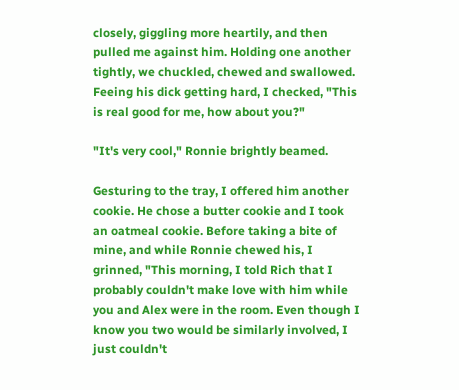closely, giggling more heartily, and then pulled me against him. Holding one another tightly, we chuckled, chewed and swallowed. Feeing his dick getting hard, I checked, "This is real good for me, how about you?"

"It's very cool," Ronnie brightly beamed.

Gesturing to the tray, I offered him another cookie. He chose a butter cookie and I took an oatmeal cookie. Before taking a bite of mine, and while Ronnie chewed his, I grinned, "This morning, I told Rich that I probably couldn't make love with him while you and Alex were in the room. Even though I know you two would be similarly involved, I just couldn't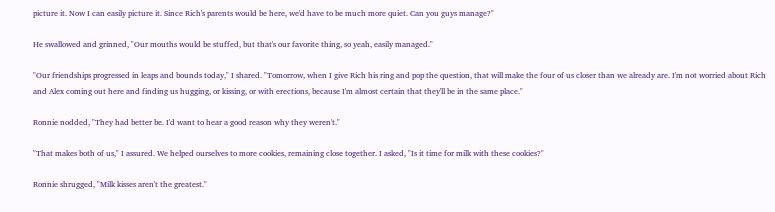picture it. Now I can easily picture it. Since Rich's parents would be here, we'd have to be much more quiet. Can you guys manage?"

He swallowed and grinned, "Our mouths would be stuffed, but that's our favorite thing, so yeah, easily managed."

"Our friendships progressed in leaps and bounds today," I shared. "Tomorrow, when I give Rich his ring and pop the question, that will make the four of us closer than we already are. I'm not worried about Rich and Alex coming out here and finding us hugging, or kissing, or with erections, because I'm almost certain that they'll be in the same place."

Ronnie nodded, "They had better be. I'd want to hear a good reason why they weren't."

"That makes both of us," I assured. We helped ourselves to more cookies, remaining close together. I asked, "Is it time for milk with these cookies?"

Ronnie shrugged, "Milk kisses aren't the greatest."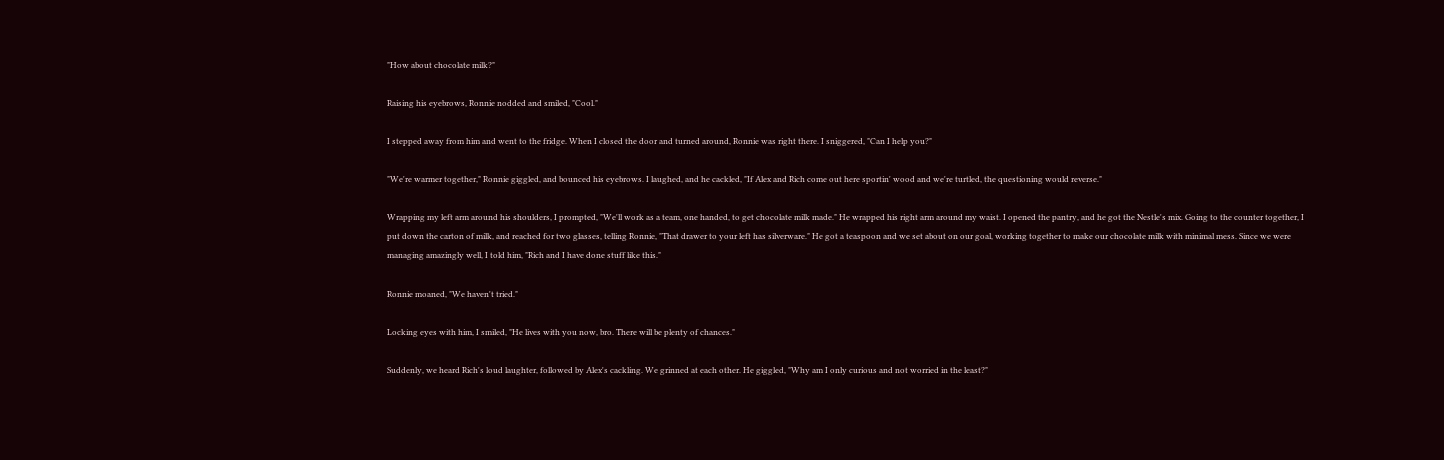"How about chocolate milk?"

Raising his eyebrows, Ronnie nodded and smiled, "Cool."

I stepped away from him and went to the fridge. When I closed the door and turned around, Ronnie was right there. I sniggered, "Can I help you?"

"We're warmer together," Ronnie giggled, and bounced his eyebrows. I laughed, and he cackled, "If Alex and Rich come out here sportin' wood and we're turtled, the questioning would reverse."

Wrapping my left arm around his shoulders, I prompted, "We'll work as a team, one handed, to get chocolate milk made." He wrapped his right arm around my waist. I opened the pantry, and he got the Nestle's mix. Going to the counter together, I put down the carton of milk, and reached for two glasses, telling Ronnie, "That drawer to your left has silverware." He got a teaspoon and we set about on our goal, working together to make our chocolate milk with minimal mess. Since we were managing amazingly well, I told him, "Rich and I have done stuff like this."

Ronnie moaned, "We haven't tried."

Locking eyes with him, I smiled, "He lives with you now, bro. There will be plenty of chances."

Suddenly, we heard Rich's loud laughter, followed by Alex's cackling. We grinned at each other. He giggled, "Why am I only curious and not worried in the least?"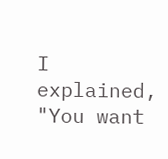I explained, "You want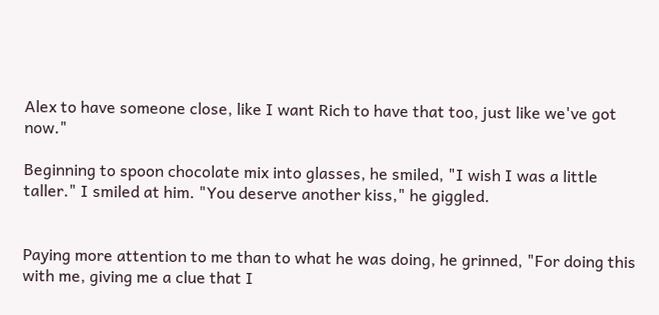Alex to have someone close, like I want Rich to have that too, just like we've got now."

Beginning to spoon chocolate mix into glasses, he smiled, "I wish I was a little taller." I smiled at him. "You deserve another kiss," he giggled.


Paying more attention to me than to what he was doing, he grinned, "For doing this with me, giving me a clue that I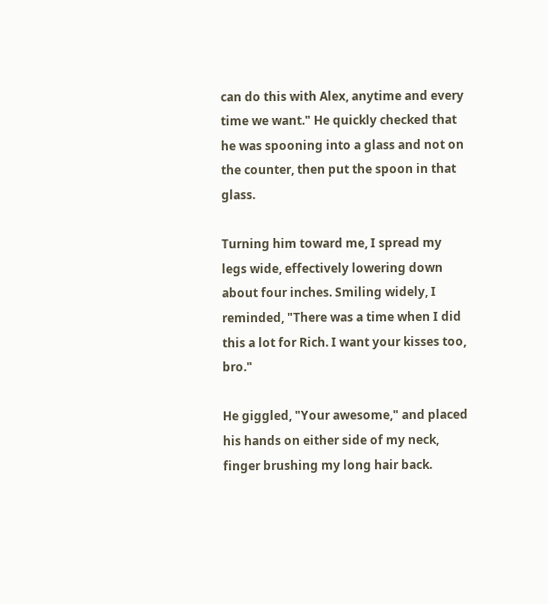can do this with Alex, anytime and every time we want." He quickly checked that he was spooning into a glass and not on the counter, then put the spoon in that glass.

Turning him toward me, I spread my legs wide, effectively lowering down about four inches. Smiling widely, I reminded, "There was a time when I did this a lot for Rich. I want your kisses too, bro."

He giggled, "Your awesome," and placed his hands on either side of my neck, finger brushing my long hair back.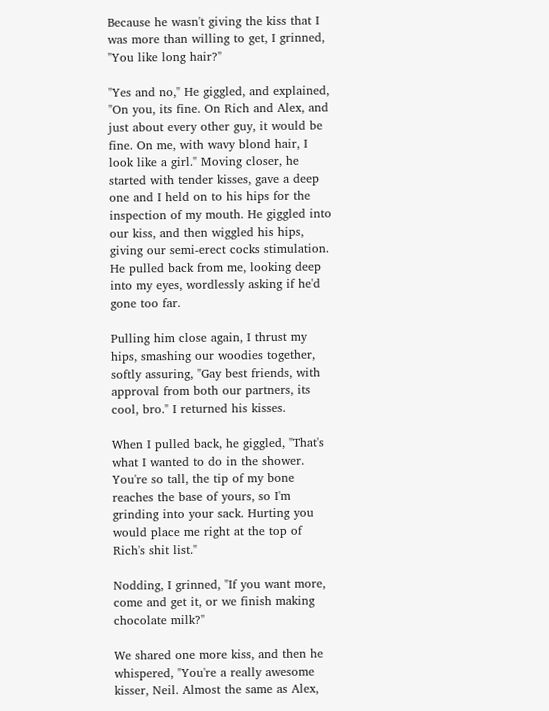Because he wasn't giving the kiss that I was more than willing to get, I grinned, "You like long hair?"

"Yes and no," He giggled, and explained, "On you, its fine. On Rich and Alex, and just about every other guy, it would be fine. On me, with wavy blond hair, I look like a girl." Moving closer, he started with tender kisses, gave a deep one and I held on to his hips for the inspection of my mouth. He giggled into our kiss, and then wiggled his hips, giving our semi-erect cocks stimulation. He pulled back from me, looking deep into my eyes, wordlessly asking if he'd gone too far.

Pulling him close again, I thrust my hips, smashing our woodies together, softly assuring, "Gay best friends, with approval from both our partners, its cool, bro." I returned his kisses.

When I pulled back, he giggled, "That's what I wanted to do in the shower. You're so tall, the tip of my bone reaches the base of yours, so I'm grinding into your sack. Hurting you would place me right at the top of Rich's shit list."

Nodding, I grinned, "If you want more, come and get it, or we finish making chocolate milk?"

We shared one more kiss, and then he whispered, "You're a really awesome kisser, Neil. Almost the same as Alex,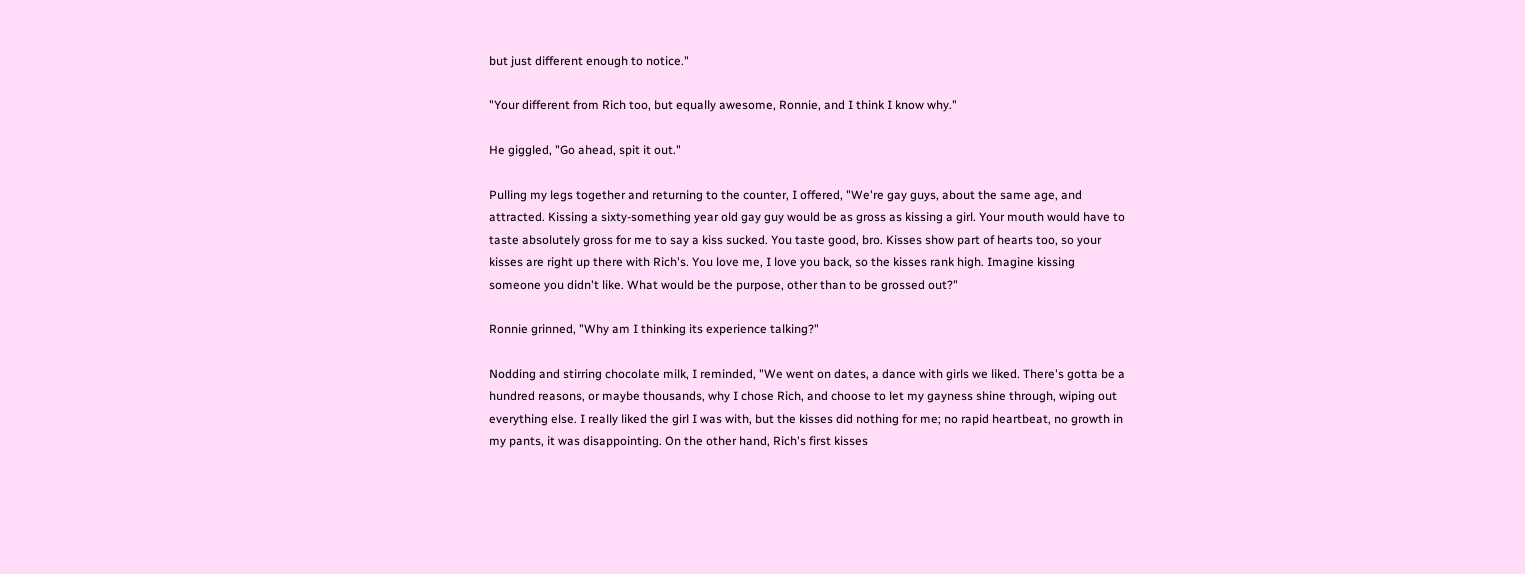but just different enough to notice."

"Your different from Rich too, but equally awesome, Ronnie, and I think I know why."

He giggled, "Go ahead, spit it out."

Pulling my legs together and returning to the counter, I offered, "We're gay guys, about the same age, and attracted. Kissing a sixty-something year old gay guy would be as gross as kissing a girl. Your mouth would have to taste absolutely gross for me to say a kiss sucked. You taste good, bro. Kisses show part of hearts too, so your kisses are right up there with Rich's. You love me, I love you back, so the kisses rank high. Imagine kissing someone you didn't like. What would be the purpose, other than to be grossed out?"

Ronnie grinned, "Why am I thinking its experience talking?"

Nodding and stirring chocolate milk, I reminded, "We went on dates, a dance with girls we liked. There's gotta be a hundred reasons, or maybe thousands, why I chose Rich, and choose to let my gayness shine through, wiping out everything else. I really liked the girl I was with, but the kisses did nothing for me; no rapid heartbeat, no growth in my pants, it was disappointing. On the other hand, Rich's first kisses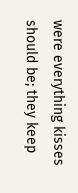were everything kisses should be; they keep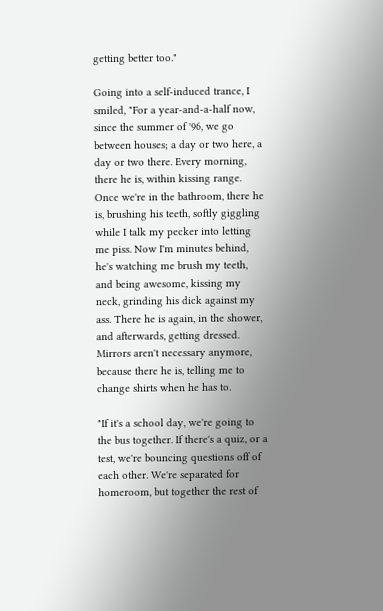getting better too."

Going into a self-induced trance, I smiled, "For a year-and-a-half now, since the summer of '96, we go between houses; a day or two here, a day or two there. Every morning, there he is, within kissing range. Once we're in the bathroom, there he is, brushing his teeth, softly giggling while I talk my pecker into letting me piss. Now I'm minutes behind, he's watching me brush my teeth, and being awesome, kissing my neck, grinding his dick against my ass. There he is again, in the shower, and afterwards, getting dressed. Mirrors aren't necessary anymore, because there he is, telling me to change shirts when he has to.

"If it's a school day, we're going to the bus together. If there's a quiz, or a test, we're bouncing questions off of each other. We're separated for homeroom, but together the rest of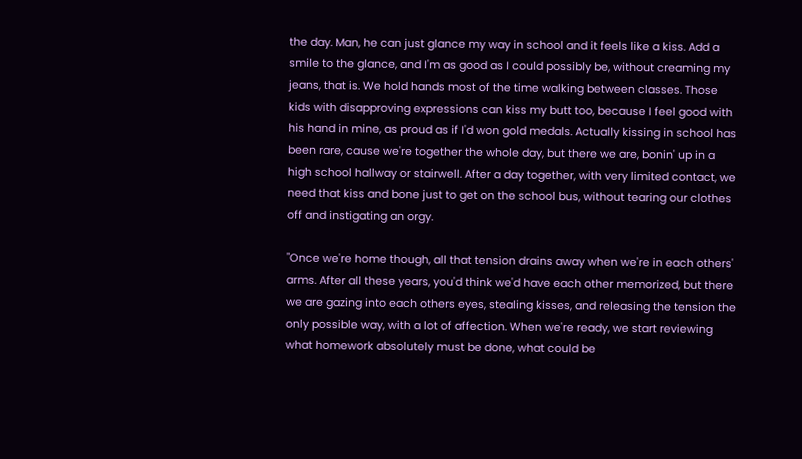the day. Man, he can just glance my way in school and it feels like a kiss. Add a smile to the glance, and I'm as good as I could possibly be, without creaming my jeans, that is. We hold hands most of the time walking between classes. Those kids with disapproving expressions can kiss my butt too, because I feel good with his hand in mine, as proud as if I'd won gold medals. Actually kissing in school has been rare, cause we're together the whole day, but there we are, bonin' up in a high school hallway or stairwell. After a day together, with very limited contact, we need that kiss and bone just to get on the school bus, without tearing our clothes off and instigating an orgy.

"Once we're home though, all that tension drains away when we're in each others' arms. After all these years, you'd think we'd have each other memorized, but there we are gazing into each others eyes, stealing kisses, and releasing the tension the only possible way, with a lot of affection. When we're ready, we start reviewing what homework absolutely must be done, what could be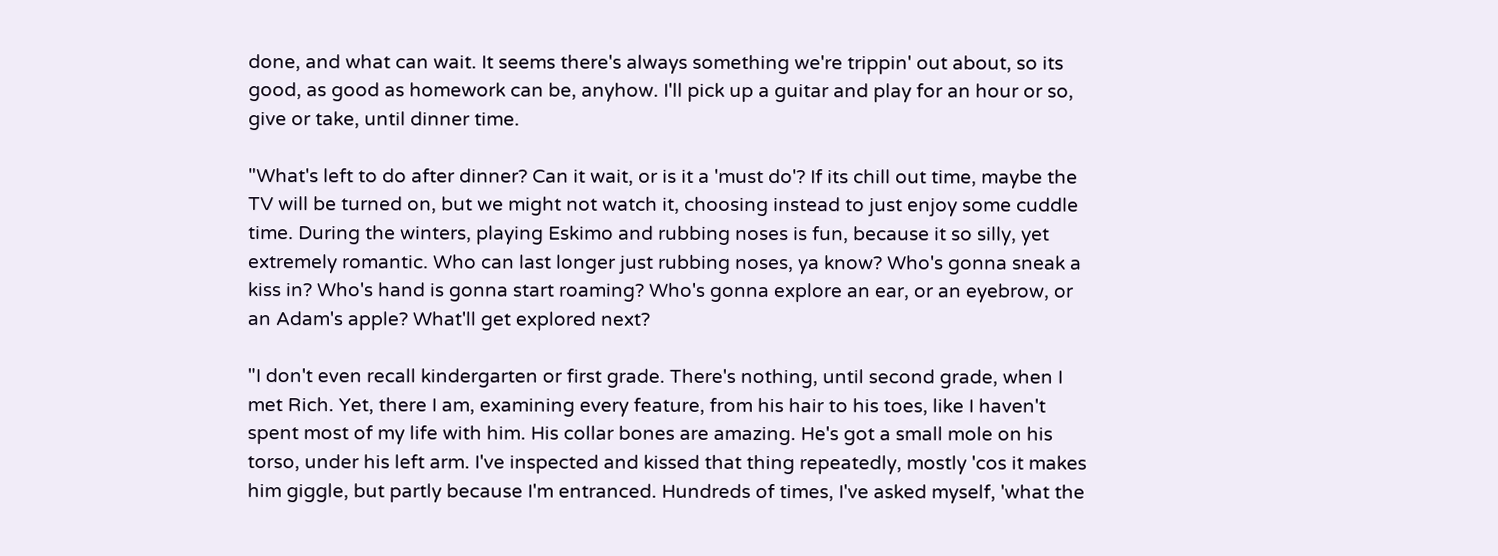done, and what can wait. It seems there's always something we're trippin' out about, so its good, as good as homework can be, anyhow. I'll pick up a guitar and play for an hour or so, give or take, until dinner time.

"What's left to do after dinner? Can it wait, or is it a 'must do'? If its chill out time, maybe the TV will be turned on, but we might not watch it, choosing instead to just enjoy some cuddle time. During the winters, playing Eskimo and rubbing noses is fun, because it so silly, yet extremely romantic. Who can last longer just rubbing noses, ya know? Who's gonna sneak a kiss in? Who's hand is gonna start roaming? Who's gonna explore an ear, or an eyebrow, or an Adam's apple? What'll get explored next?

"I don't even recall kindergarten or first grade. There's nothing, until second grade, when I met Rich. Yet, there I am, examining every feature, from his hair to his toes, like I haven't spent most of my life with him. His collar bones are amazing. He's got a small mole on his torso, under his left arm. I've inspected and kissed that thing repeatedly, mostly 'cos it makes him giggle, but partly because I'm entranced. Hundreds of times, I've asked myself, 'what the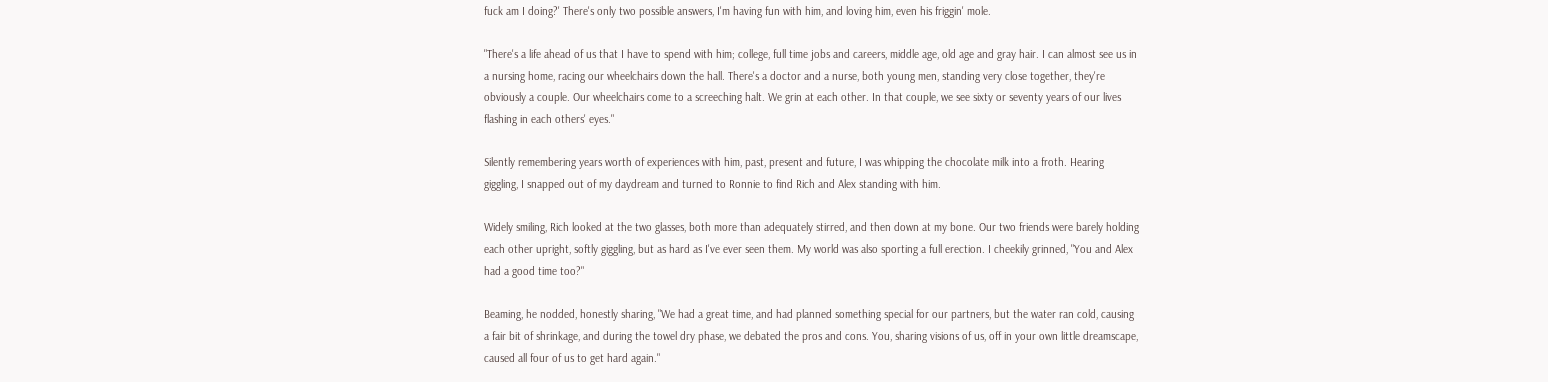fuck am I doing?' There's only two possible answers, I'm having fun with him, and loving him, even his friggin' mole.

"There's a life ahead of us that I have to spend with him; college, full time jobs and careers, middle age, old age and gray hair. I can almost see us in a nursing home, racing our wheelchairs down the hall. There's a doctor and a nurse, both young men, standing very close together, they're obviously a couple. Our wheelchairs come to a screeching halt. We grin at each other. In that couple, we see sixty or seventy years of our lives flashing in each others' eyes."

Silently remembering years worth of experiences with him, past, present and future, I was whipping the chocolate milk into a froth. Hearing giggling, I snapped out of my daydream and turned to Ronnie to find Rich and Alex standing with him.

Widely smiling, Rich looked at the two glasses, both more than adequately stirred, and then down at my bone. Our two friends were barely holding each other upright, softly giggling, but as hard as I've ever seen them. My world was also sporting a full erection. I cheekily grinned, "You and Alex had a good time too?"

Beaming, he nodded, honestly sharing, "We had a great time, and had planned something special for our partners, but the water ran cold, causing a fair bit of shrinkage, and during the towel dry phase, we debated the pros and cons. You, sharing visions of us, off in your own little dreamscape, caused all four of us to get hard again."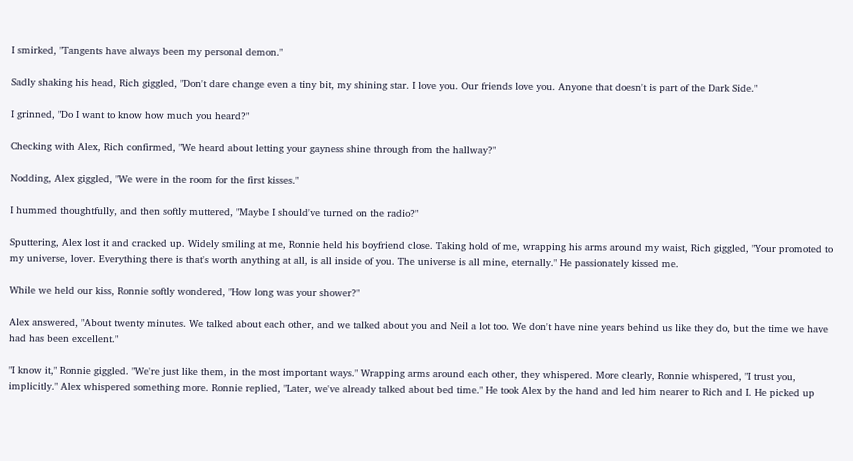I smirked, "Tangents have always been my personal demon."

Sadly shaking his head, Rich giggled, "Don't dare change even a tiny bit, my shining star. I love you. Our friends love you. Anyone that doesn't is part of the Dark Side."

I grinned, "Do I want to know how much you heard?"

Checking with Alex, Rich confirmed, "We heard about letting your gayness shine through from the hallway?"

Nodding, Alex giggled, "We were in the room for the first kisses."

I hummed thoughtfully, and then softly muttered, "Maybe I should've turned on the radio?"

Sputtering, Alex lost it and cracked up. Widely smiling at me, Ronnie held his boyfriend close. Taking hold of me, wrapping his arms around my waist, Rich giggled, "Your promoted to my universe, lover. Everything there is that's worth anything at all, is all inside of you. The universe is all mine, eternally." He passionately kissed me.

While we held our kiss, Ronnie softly wondered, "How long was your shower?"

Alex answered, "About twenty minutes. We talked about each other, and we talked about you and Neil a lot too. We don't have nine years behind us like they do, but the time we have had has been excellent."

"I know it," Ronnie giggled. "We're just like them, in the most important ways." Wrapping arms around each other, they whispered. More clearly, Ronnie whispered, "I trust you, implicitly." Alex whispered something more. Ronnie replied, "Later, we've already talked about bed time." He took Alex by the hand and led him nearer to Rich and I. He picked up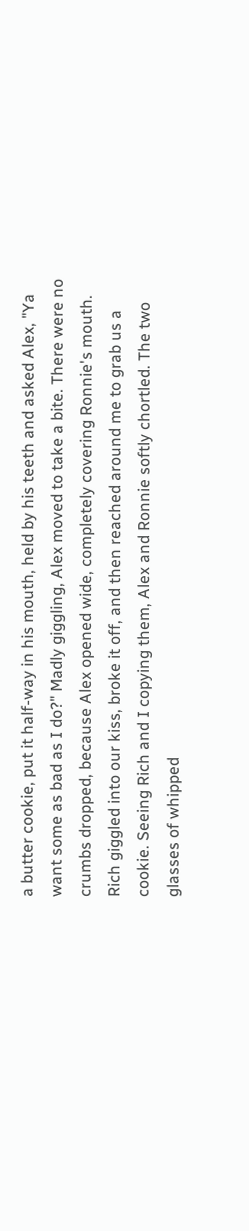a butter cookie, put it half-way in his mouth, held by his teeth and asked Alex, "Ya want some as bad as I do?" Madly giggling, Alex moved to take a bite. There were no crumbs dropped, because Alex opened wide, completely covering Ronnie's mouth. Rich giggled into our kiss, broke it off, and then reached around me to grab us a cookie. Seeing Rich and I copying them, Alex and Ronnie softly chortled. The two glasses of whipped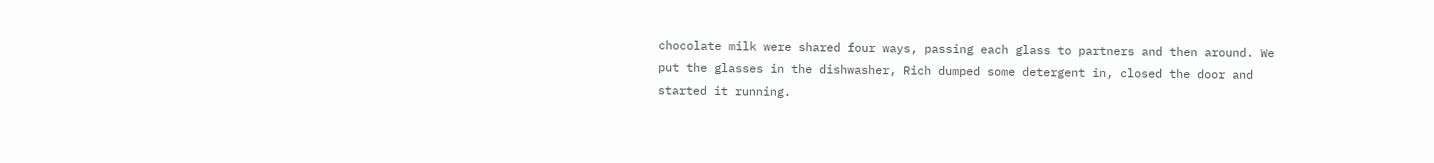chocolate milk were shared four ways, passing each glass to partners and then around. We put the glasses in the dishwasher, Rich dumped some detergent in, closed the door and started it running.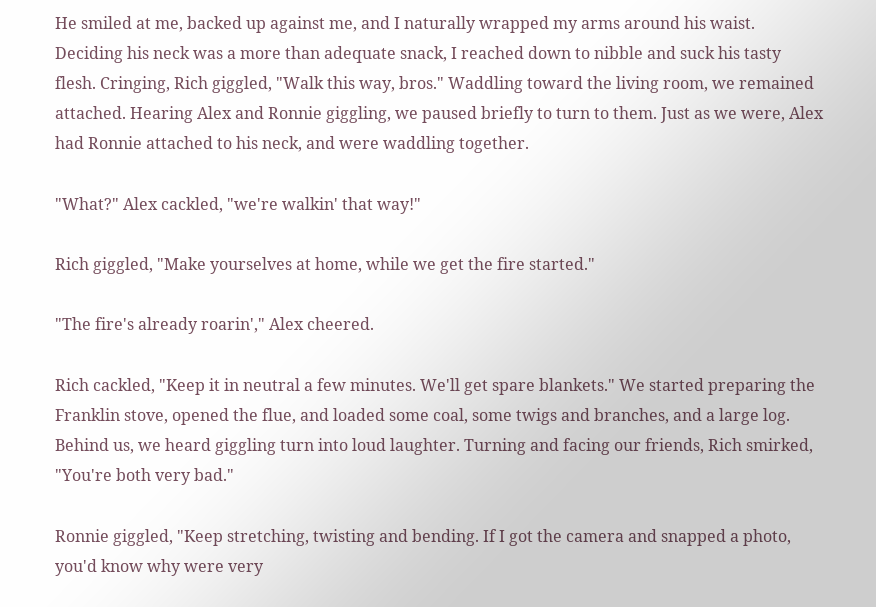He smiled at me, backed up against me, and I naturally wrapped my arms around his waist. Deciding his neck was a more than adequate snack, I reached down to nibble and suck his tasty flesh. Cringing, Rich giggled, "Walk this way, bros." Waddling toward the living room, we remained attached. Hearing Alex and Ronnie giggling, we paused briefly to turn to them. Just as we were, Alex had Ronnie attached to his neck, and were waddling together.

"What?" Alex cackled, "we're walkin' that way!"

Rich giggled, "Make yourselves at home, while we get the fire started."

"The fire's already roarin'," Alex cheered.

Rich cackled, "Keep it in neutral a few minutes. We'll get spare blankets." We started preparing the Franklin stove, opened the flue, and loaded some coal, some twigs and branches, and a large log. Behind us, we heard giggling turn into loud laughter. Turning and facing our friends, Rich smirked, "You're both very bad."

Ronnie giggled, "Keep stretching, twisting and bending. If I got the camera and snapped a photo, you'd know why were very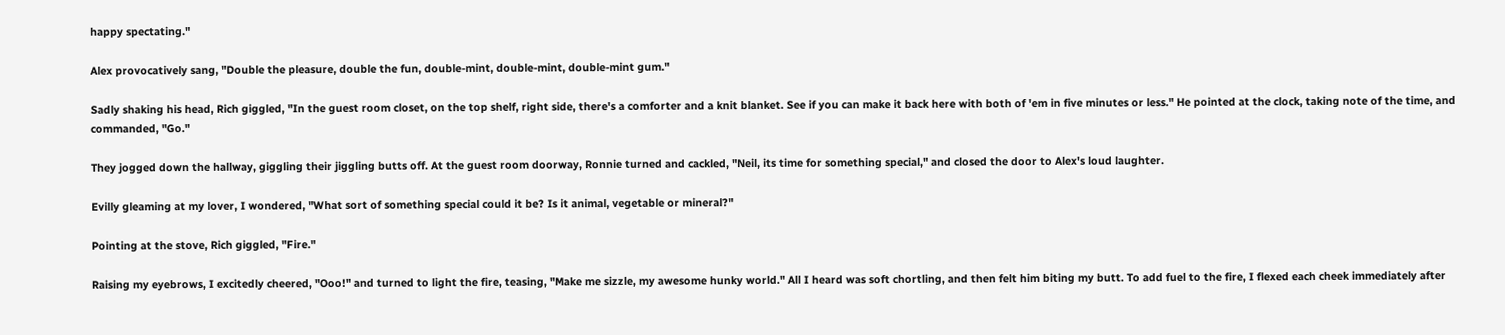happy spectating."

Alex provocatively sang, "Double the pleasure, double the fun, double-mint, double-mint, double-mint gum."

Sadly shaking his head, Rich giggled, "In the guest room closet, on the top shelf, right side, there's a comforter and a knit blanket. See if you can make it back here with both of 'em in five minutes or less." He pointed at the clock, taking note of the time, and commanded, "Go."

They jogged down the hallway, giggling their jiggling butts off. At the guest room doorway, Ronnie turned and cackled, "Neil, its time for something special," and closed the door to Alex's loud laughter.

Evilly gleaming at my lover, I wondered, "What sort of something special could it be? Is it animal, vegetable or mineral?"

Pointing at the stove, Rich giggled, "Fire."

Raising my eyebrows, I excitedly cheered, "Ooo!" and turned to light the fire, teasing, "Make me sizzle, my awesome hunky world." All I heard was soft chortling, and then felt him biting my butt. To add fuel to the fire, I flexed each cheek immediately after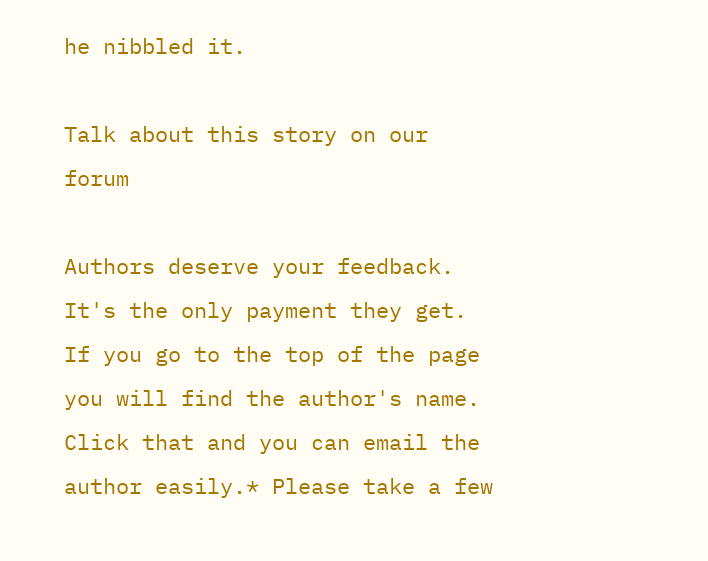he nibbled it.

Talk about this story on our forum

Authors deserve your feedback. It's the only payment they get. If you go to the top of the page you will find the author's name. Click that and you can email the author easily.* Please take a few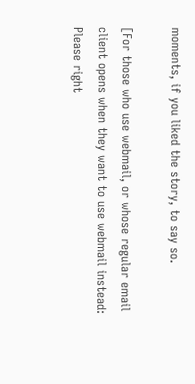moments, if you liked the story, to say so.

[For those who use webmail, or whose regular email client opens when they want to use webmail instead: Please right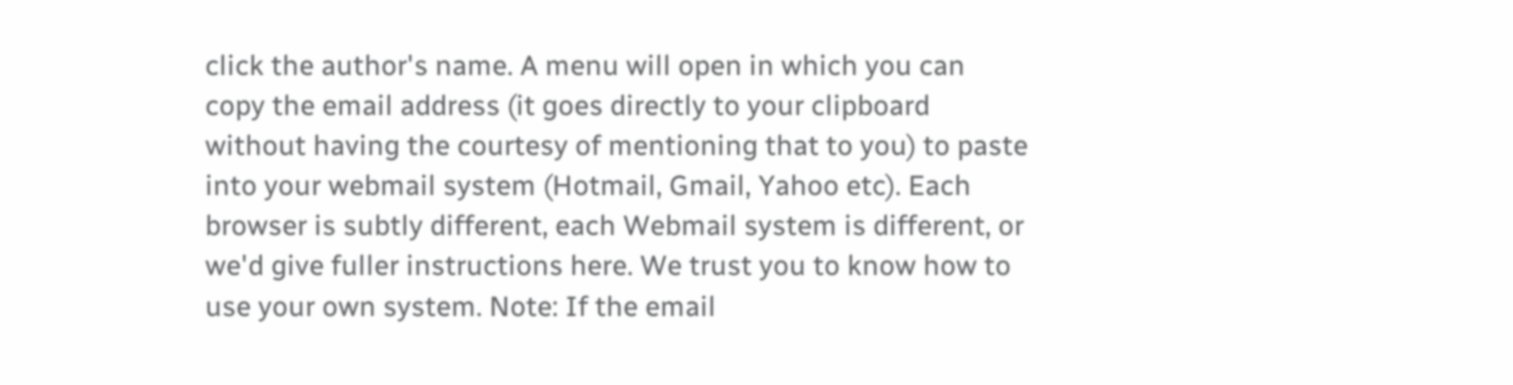click the author's name. A menu will open in which you can copy the email address (it goes directly to your clipboard without having the courtesy of mentioning that to you) to paste into your webmail system (Hotmail, Gmail, Yahoo etc). Each browser is subtly different, each Webmail system is different, or we'd give fuller instructions here. We trust you to know how to use your own system. Note: If the email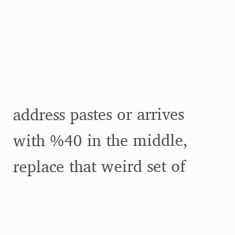address pastes or arrives with %40 in the middle, replace that weird set of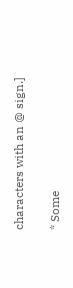characters with an @ sign.]

* Some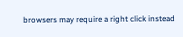browsers may require a right click instead